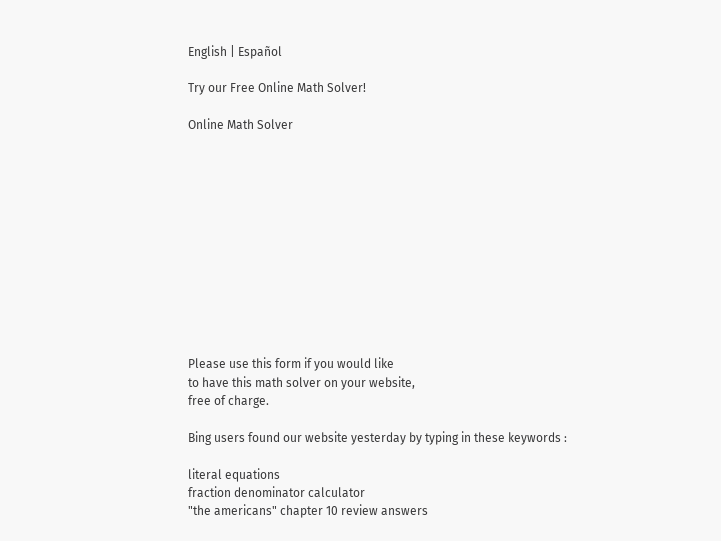English | Español

Try our Free Online Math Solver!

Online Math Solver












Please use this form if you would like
to have this math solver on your website,
free of charge.

Bing users found our website yesterday by typing in these keywords :

literal equations
fraction denominator calculator
"the americans" chapter 10 review answers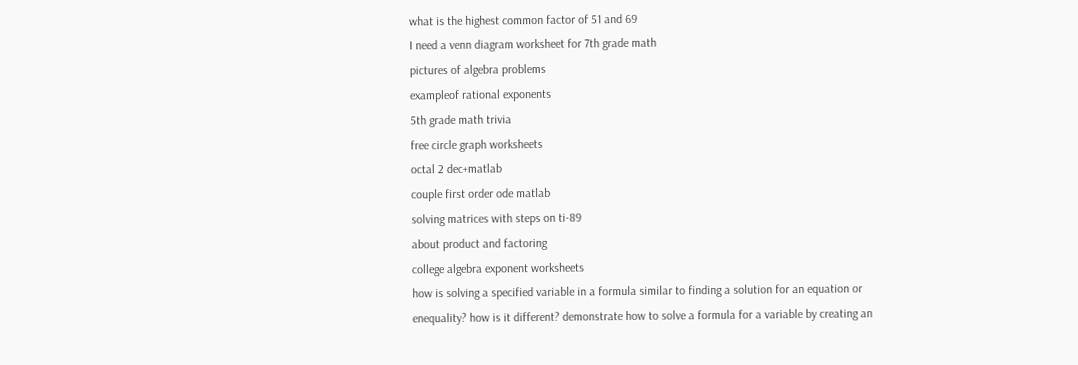what is the highest common factor of 51 and 69
I need a venn diagram worksheet for 7th grade math
pictures of algebra problems
exampleof rational exponents
5th grade math trivia
free circle graph worksheets
octal 2 dec+matlab
couple first order ode matlab
solving matrices with steps on ti-89
about product and factoring
college algebra exponent worksheets
how is solving a specified variable in a formula similar to finding a solution for an equation or enequality? how is it different? demonstrate how to solve a formula for a variable by creating an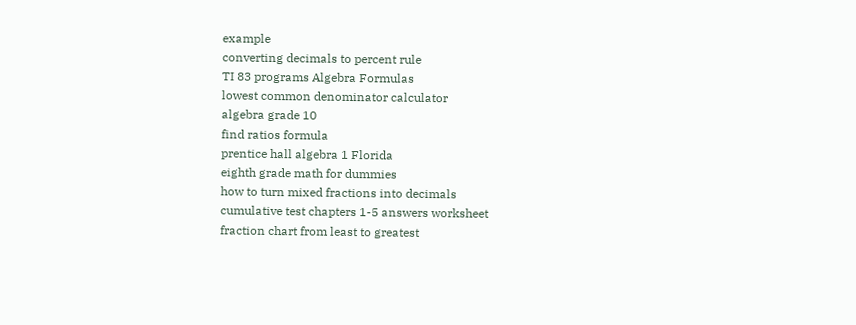example
converting decimals to percent rule
TI 83 programs Algebra Formulas
lowest common denominator calculator
algebra grade 10
find ratios formula
prentice hall algebra 1 Florida
eighth grade math for dummies
how to turn mixed fractions into decimals
cumulative test chapters 1-5 answers worksheet
fraction chart from least to greatest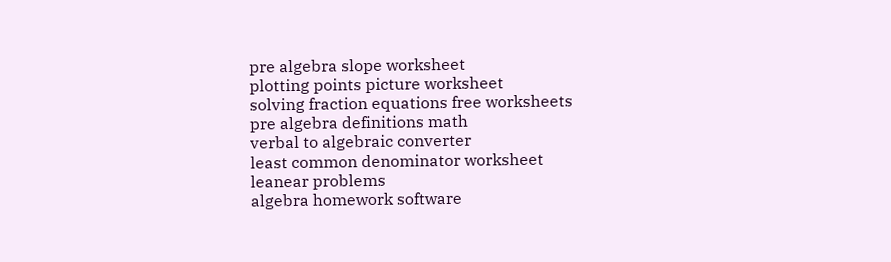pre algebra slope worksheet
plotting points picture worksheet
solving fraction equations free worksheets
pre algebra definitions math
verbal to algebraic converter
least common denominator worksheet
leanear problems
algebra homework software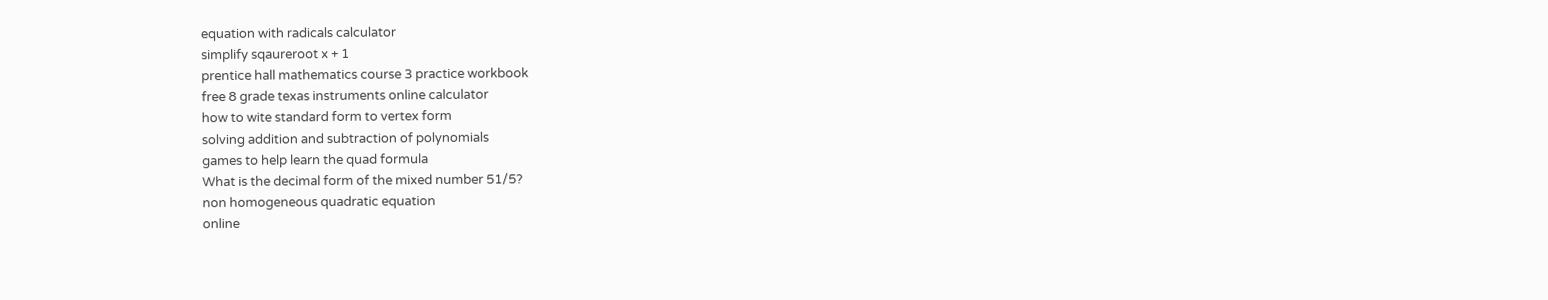equation with radicals calculator
simplify sqaureroot x + 1
prentice hall mathematics course 3 practice workbook
free 8 grade texas instruments online calculator
how to wite standard form to vertex form
solving addition and subtraction of polynomials
games to help learn the quad formula
What is the decimal form of the mixed number 51/5?
non homogeneous quadratic equation
online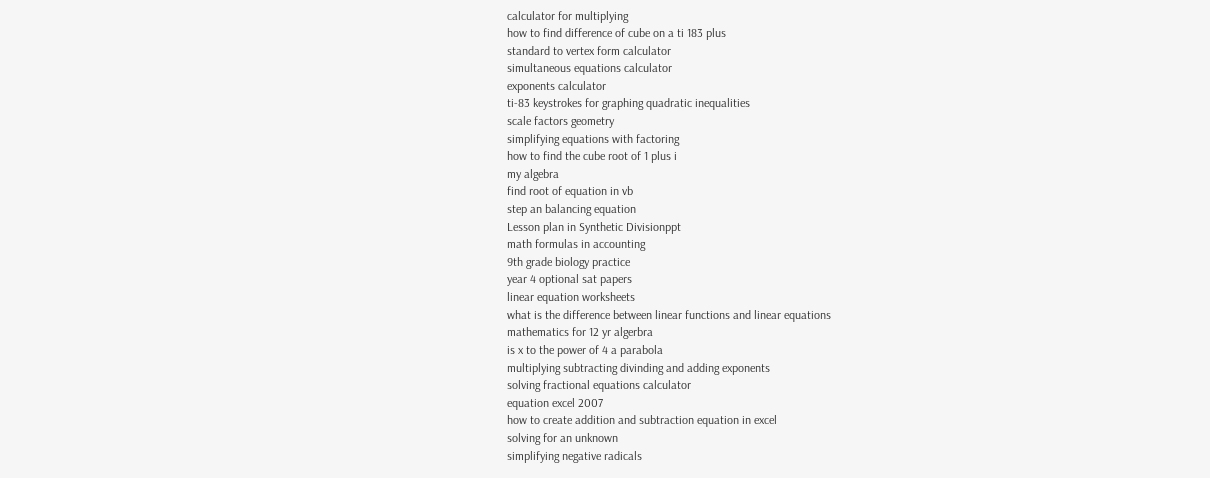calculator for multiplying
how to find difference of cube on a ti 183 plus
standard to vertex form calculator
simultaneous equations calculator
exponents calculator
ti-83 keystrokes for graphing quadratic inequalities
scale factors geometry
simplifying equations with factoring
how to find the cube root of 1 plus i
my algebra
find root of equation in vb
step an balancing equation
Lesson plan in Synthetic Divisionppt
math formulas in accounting
9th grade biology practice
year 4 optional sat papers
linear equation worksheets
what is the difference between linear functions and linear equations
mathematics for 12 yr algerbra
is x to the power of 4 a parabola
multiplying subtracting divinding and adding exponents
solving fractional equations calculator
equation excel 2007
how to create addition and subtraction equation in excel
solving for an unknown
simplifying negative radicals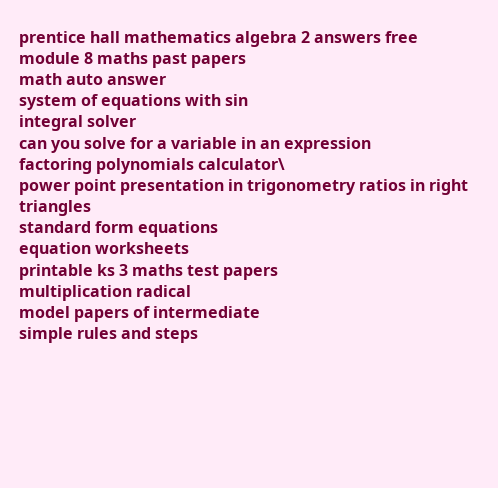prentice hall mathematics algebra 2 answers free
module 8 maths past papers
math auto answer
system of equations with sin
integral solver
can you solve for a variable in an expression
factoring polynomials calculator\
power point presentation in trigonometry ratios in right triangles
standard form equations
equation worksheets
printable ks 3 maths test papers
multiplication radical
model papers of intermediate
simple rules and steps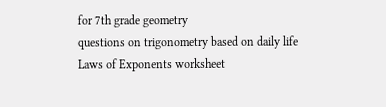for 7th grade geometry
questions on trigonometry based on daily life
Laws of Exponents worksheet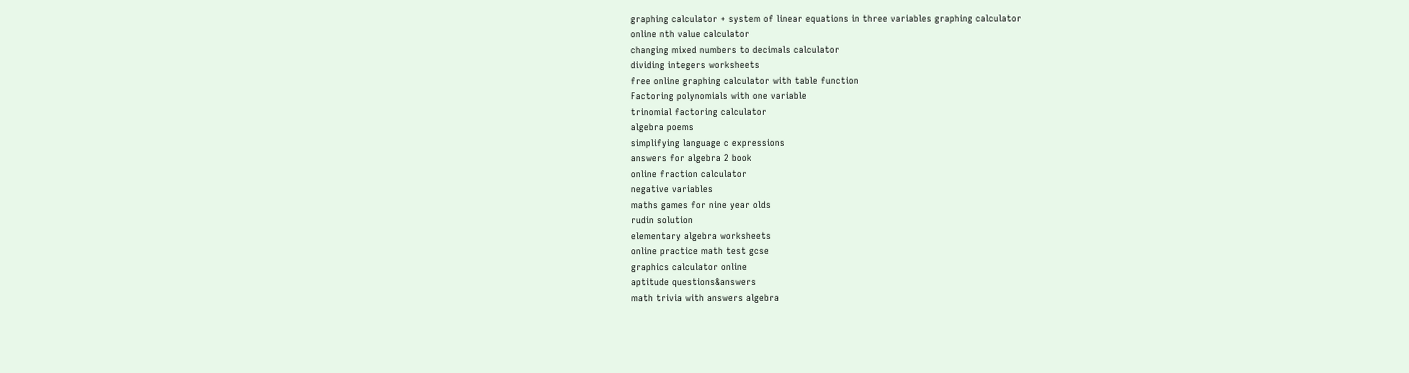graphing calculator + system of linear equations in three variables graphing calculator
online nth value calculator
changing mixed numbers to decimals calculator
dividing integers worksheets
free online graphing calculator with table function
Factoring polynomials with one variable
trinomial factoring calculator
algebra poems
simplifying language c expressions
answers for algebra 2 book
online fraction calculator
negative variables
maths games for nine year olds
rudin solution
elementary algebra worksheets
online practice math test gcse
graphics calculator online
aptitude questions&answers
math trivia with answers algebra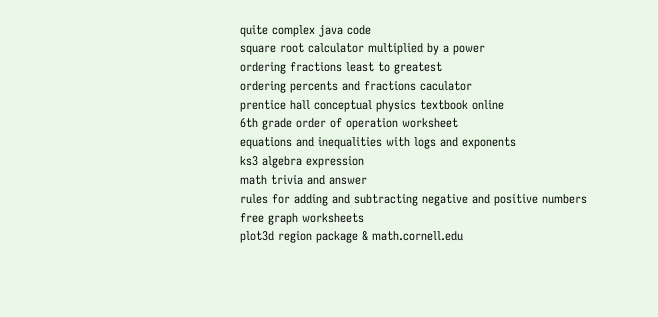quite complex java code
square root calculator multiplied by a power
ordering fractions least to greatest
ordering percents and fractions caculator
prentice hall conceptual physics textbook online
6th grade order of operation worksheet
equations and inequalities with logs and exponents
ks3 algebra expression
math trivia and answer
rules for adding and subtracting negative and positive numbers
free graph worksheets
plot3d region package & math.cornell.edu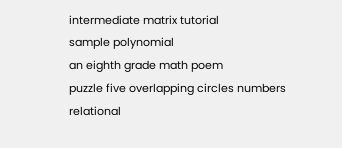intermediate matrix tutorial
sample polynomial
an eighth grade math poem
puzzle five overlapping circles numbers
relational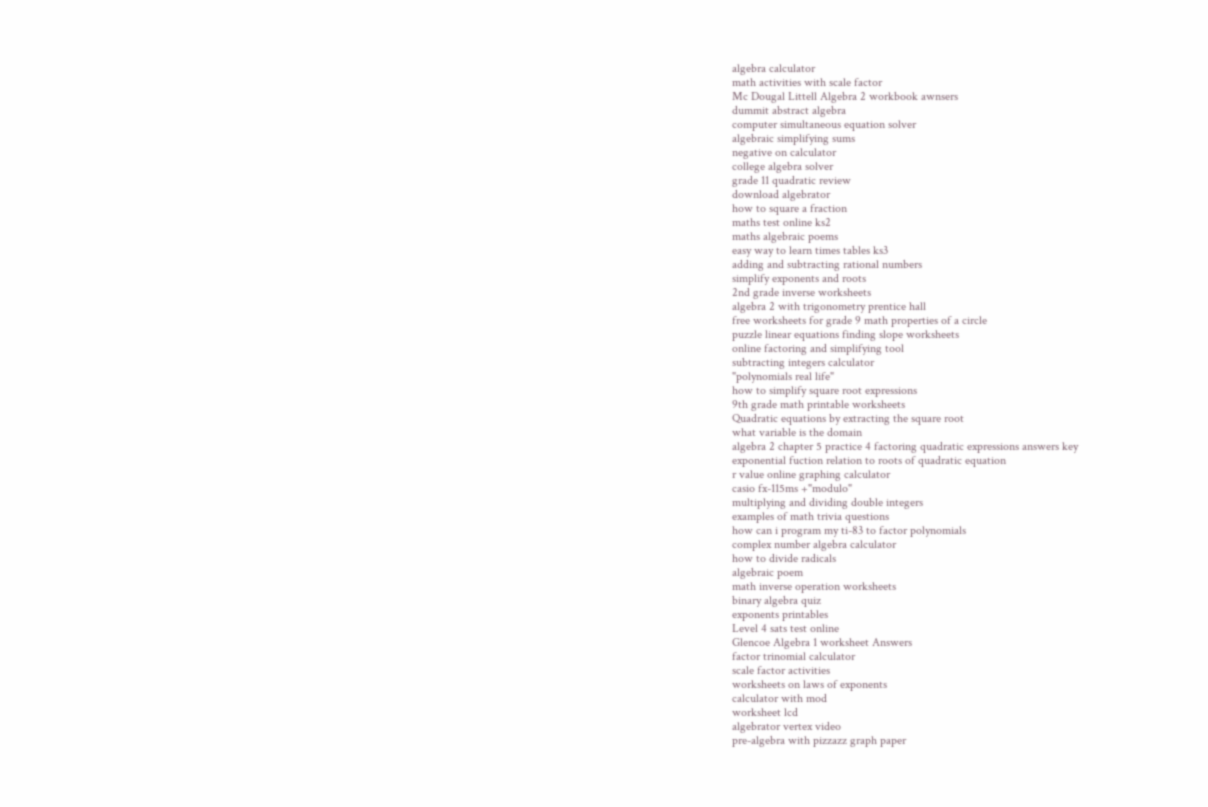algebra calculator
math activities with scale factor
Mc Dougal Littell Algebra 2 workbook awnsers
dummit abstract algebra
computer simultaneous equation solver
algebraic simplifying sums
negative on calculator
college algebra solver
grade 11 quadratic review
download algebrator
how to square a fraction
maths test online ks2
maths algebraic poems
easy way to learn times tables ks3
adding and subtracting rational numbers
simplify exponents and roots
2nd grade inverse worksheets
algebra 2 with trigonometry prentice hall
free worksheets for grade 9 math properties of a circle
puzzle linear equations finding slope worksheets
online factoring and simplifying tool
subtracting integers calculator
"polynomials real life"
how to simplify square root expressions
9th grade math printable worksheets
Quadratic equations by extracting the square root
what variable is the domain
algebra 2 chapter 5 practice 4 factoring quadratic expressions answers key
exponential fuction relation to roots of quadratic equation
r value online graphing calculator
casio fx-115ms +"modulo"
multiplying and dividing double integers
examples of math trivia questions
how can i program my ti-83 to factor polynomials
complex number algebra calculator
how to divide radicals
algebraic poem
math inverse operation worksheets
binary algebra quiz
exponents printables
Level 4 sats test online
Glencoe Algebra 1 worksheet Answers
factor trinomial calculator
scale factor activities
worksheets on laws of exponents
calculator with mod
worksheet lcd
algebrator vertex video
pre-algebra with pizzazz graph paper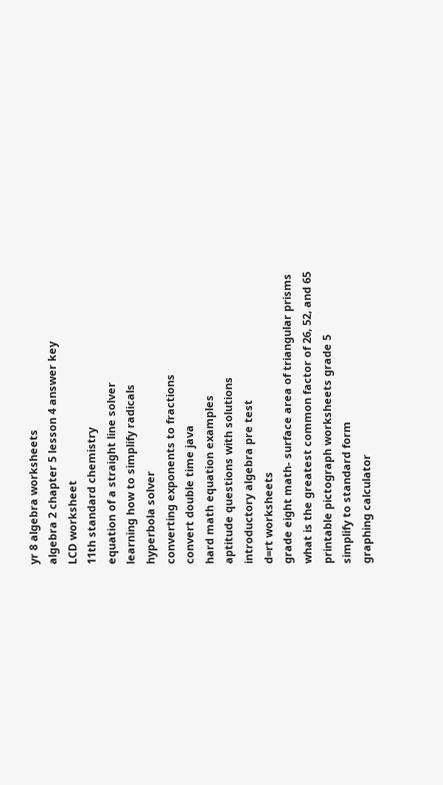yr 8 algebra worksheets
algebra 2 chapter 5 lesson 4 answer key
LCD worksheet
11th standard chemistry
equation of a straight line solver
learning how to simplify radicals
hyperbola solver
converting exponents to fractions
convert double time java
hard math equation examples
aptitude questions with solutions
introductory algebra pre test
d=rt worksheets
grade eight math- surface area of triangular prisms
what is the greatest common factor of 26, 52, and 65
printable pictograph worksheets grade 5
simplify to standard form
graphing calculator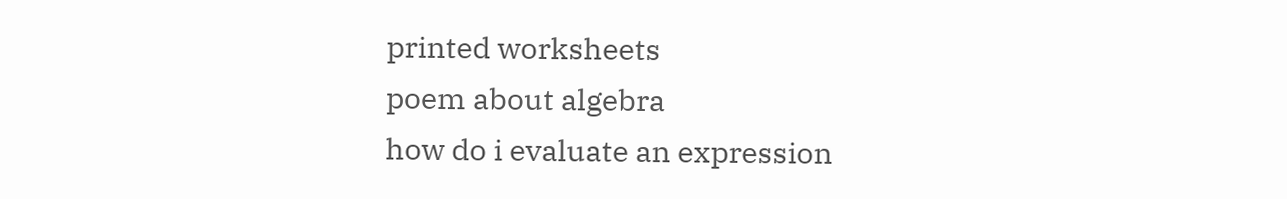printed worksheets
poem about algebra
how do i evaluate an expression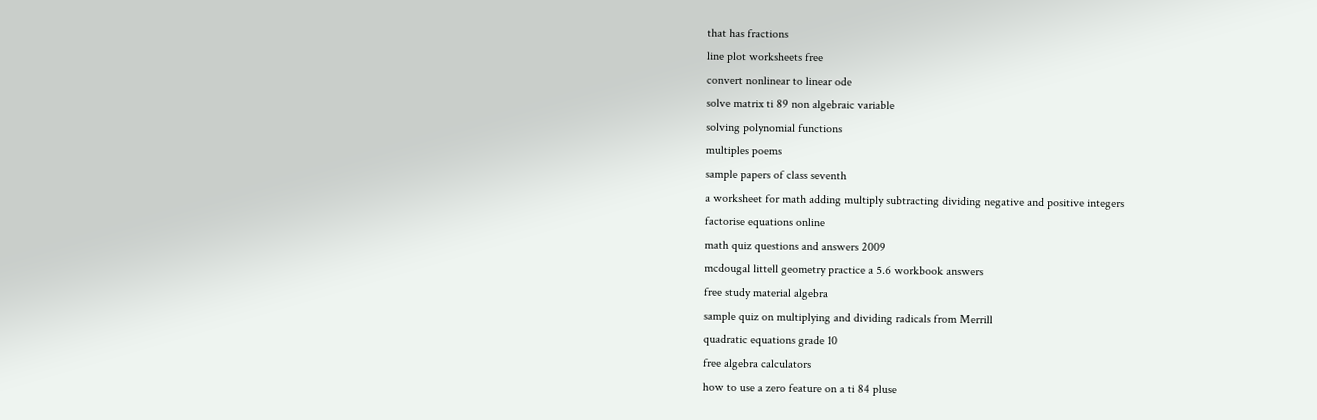that has fractions
line plot worksheets free
convert nonlinear to linear ode
solve matrix ti 89 non algebraic variable
solving polynomial functions
multiples poems
sample papers of class seventh
a worksheet for math adding multiply subtracting dividing negative and positive integers
factorise equations online
math quiz questions and answers 2009
mcdougal littell geometry practice a 5.6 workbook answers
free study material algebra
sample quiz on multiplying and dividing radicals from Merrill
quadratic equations grade 10
free algebra calculators
how to use a zero feature on a ti 84 pluse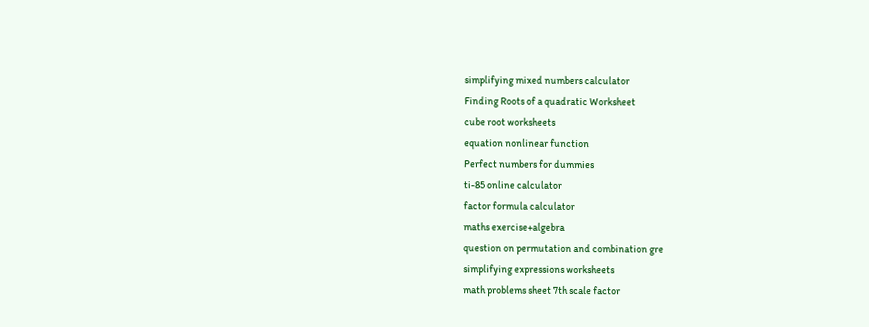simplifying mixed numbers calculator
Finding Roots of a quadratic Worksheet
cube root worksheets
equation nonlinear function
Perfect numbers for dummies
ti-85 online calculator
factor formula calculator
maths exercise+algebra
question on permutation and combination gre
simplifying expressions worksheets
math problems sheet 7th scale factor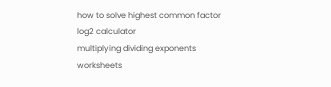how to solve highest common factor
log2 calculator
multiplying dividing exponents worksheets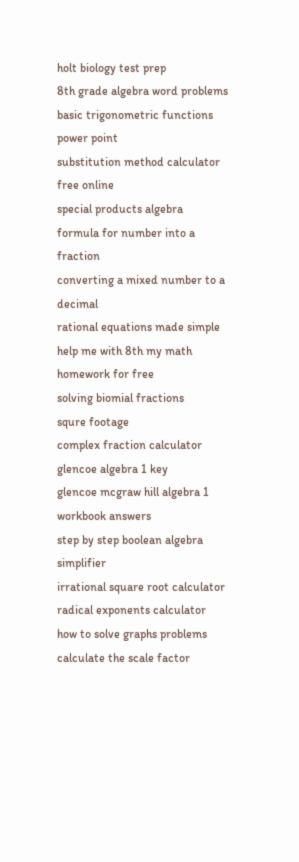holt biology test prep
8th grade algebra word problems
basic trigonometric functions power point
substitution method calculator free online
special products algebra
formula for number into a fraction
converting a mixed number to a decimal
rational equations made simple
help me with 8th my math homework for free
solving biomial fractions
squre footage
complex fraction calculator
glencoe algebra 1 key
glencoe mcgraw hill algebra 1 workbook answers
step by step boolean algebra simplifier
irrational square root calculator
radical exponents calculator
how to solve graphs problems
calculate the scale factor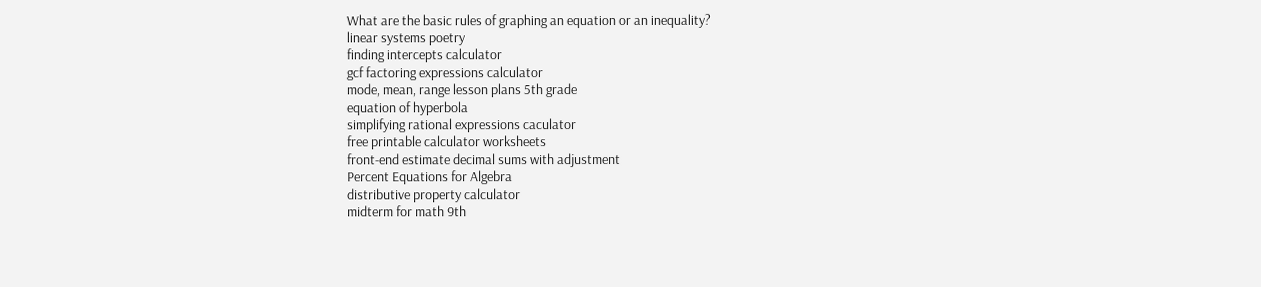What are the basic rules of graphing an equation or an inequality?
linear systems poetry
finding intercepts calculator
gcf factoring expressions calculator
mode, mean, range lesson plans 5th grade
equation of hyperbola
simplifying rational expressions caculator
free printable calculator worksheets
front-end estimate decimal sums with adjustment
Percent Equations for Algebra
distributive property calculator
midterm for math 9th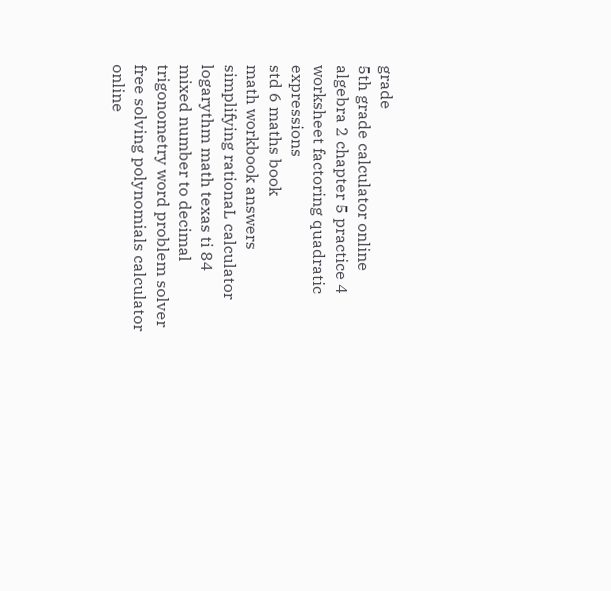grade
5th grade calculator online
algebra 2 chapter 5 practice 4 worksheet factoring quadratic expressions
std 6 maths book
math workbook answers
simplifying rationaL calculator
logarythm math texas ti 84
mixed number to decimal
trigonometry word problem solver
free solving polynomials calculator online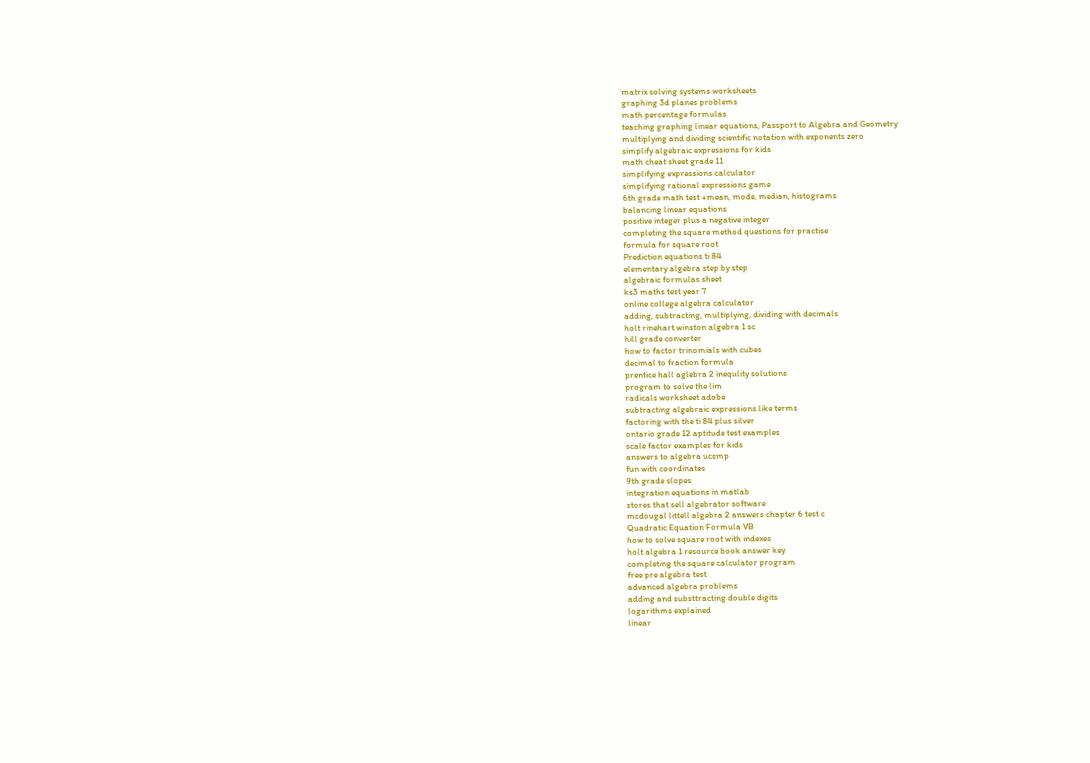matrix solving systems worksheets
graphing 3d planes problems
math percentage formulas
teaching graphing linear equations, Passport to Algebra and Geometry
multiplying and dividing scientific notation with exponents zero
simplify algebraic expressions for kids
math cheat sheet grade 11
simplifying expressions calculator
simplifying rational expressions game
6th grade math test +mean, mode, median, histograms
balancing linear equations
positive integer plus a negative integer
completing the square method questions for practise
formula for square root
Prediction equations ti 84
elementary algebra step by step
algebraic formulas sheet
ks3 maths test year 7
online college algebra calculator
adding, subtracting, multiplying, dividing with decimals
holt rinehart winston algebra 1 sc
hill grade converter
how to factor trinomials with cubes
decimal to fraction formula
prentice hall aglebra 2 inequlity solutions
program to solve the lim
radicals worksheet adobe
subtracting algebraic expressions like terms
factoring with the ti 84 plus silver
ontario grade 12 aptitude test examples
scale factor examples for kids
answers to algebra ucsmp
fun with coordinates
9th grade slopes
integration equations in matlab
stores that sell algebrator software
mcdougal littell algebra 2 answers chapter 6 test c
Quadratic Equation Formula VB
how to solve square root with indexes
holt algebra 1 resource book answer key
completing the square calculator program
free pre algebra test
advanced algebra problems
adding and substtracting double digits
logarithms explained
linear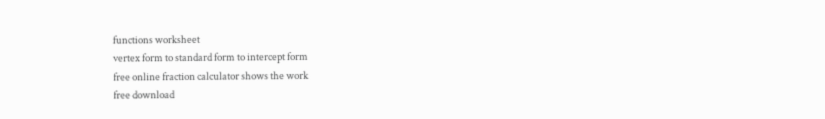functions worksheet
vertex form to standard form to intercept form
free online fraction calculator shows the work
free download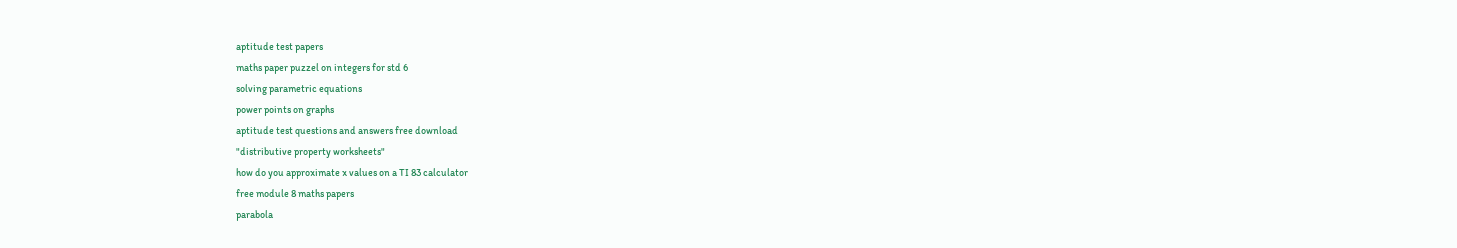aptitude test papers
maths paper puzzel on integers for std 6
solving parametric equations
power points on graphs
aptitude test questions and answers free download
"distributive property worksheets"
how do you approximate x values on a TI 83 calculator
free module 8 maths papers
parabola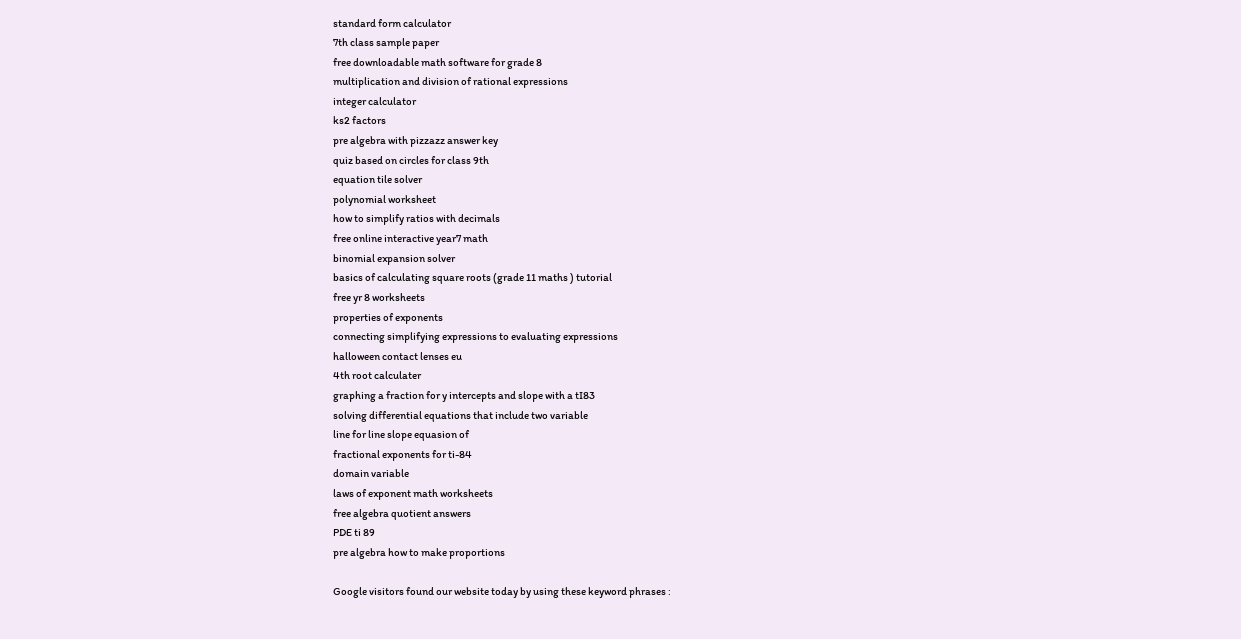standard form calculator
7th class sample paper
free downloadable math software for grade 8
multiplication and division of rational expressions
integer calculator
ks2 factors
pre algebra with pizzazz answer key
quiz based on circles for class 9th
equation tile solver
polynomial worksheet
how to simplify ratios with decimals
free online interactive year7 math
binomial expansion solver
basics of calculating square roots (grade 11 maths ) tutorial
free yr 8 worksheets
properties of exponents
connecting simplifying expressions to evaluating expressions
halloween contact lenses eu
4th root calculater
graphing a fraction for y intercepts and slope with a tI83
solving differential equations that include two variable
line for line slope equasion of
fractional exponents for ti-84
domain variable
laws of exponent math worksheets
free algebra quotient answers
PDE ti 89
pre algebra how to make proportions

Google visitors found our website today by using these keyword phrases :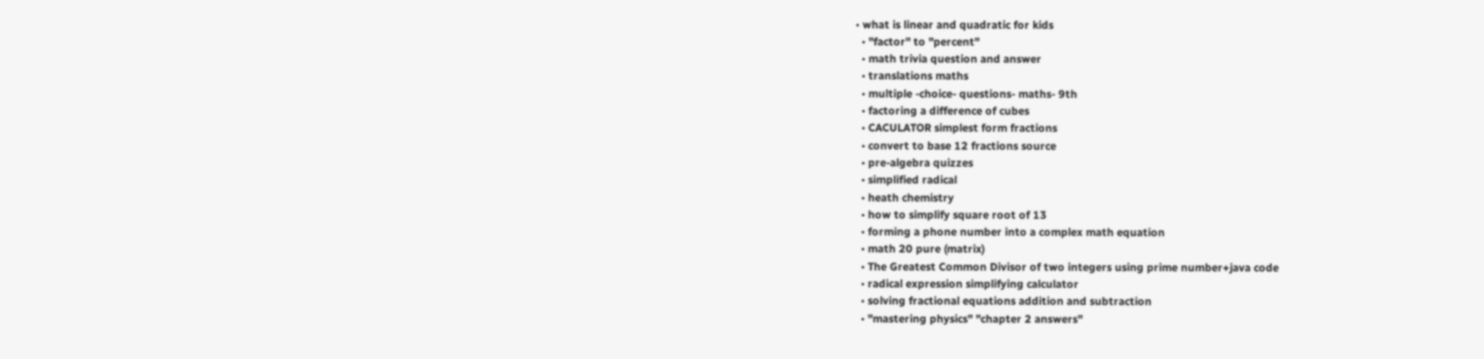• what is linear and quadratic for kids
  • "factor" to "percent"
  • math trivia question and answer
  • translations maths
  • multiple -choice- questions- maths- 9th
  • factoring a difference of cubes
  • CACULATOR simplest form fractions
  • convert to base 12 fractions source
  • pre-algebra quizzes
  • simplified radical
  • heath chemistry
  • how to simplify square root of 13
  • forming a phone number into a complex math equation
  • math 20 pure (matrix)
  • The Greatest Common Divisor of two integers using prime number+java code
  • radical expression simplifying calculator
  • solving fractional equations addition and subtraction
  • "mastering physics" "chapter 2 answers"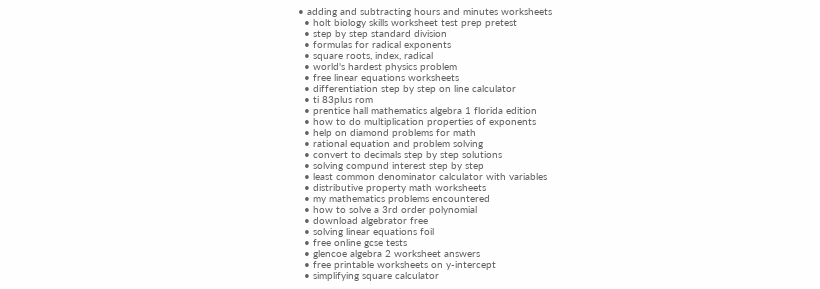• adding and subtracting hours and minutes worksheets
  • holt biology skills worksheet test prep pretest
  • step by step standard division
  • formulas for radical exponents
  • square roots, index, radical
  • world's hardest physics problem
  • free linear equations worksheets
  • differentiation step by step on line calculator
  • ti 83plus rom
  • prentice hall mathematics algebra 1 florida edition
  • how to do multiplication properties of exponents
  • help on diamond problems for math
  • rational equation and problem solving
  • convert to decimals step by step solutions
  • solving compund interest step by step
  • least common denominator calculator with variables
  • distributive property math worksheets
  • my mathematics problems encountered
  • how to solve a 3rd order polynomial
  • download algebrator free
  • solving linear equations foil
  • free online gcse tests
  • glencoe algebra 2 worksheet answers
  • free printable worksheets on y-intercept
  • simplifying square calculator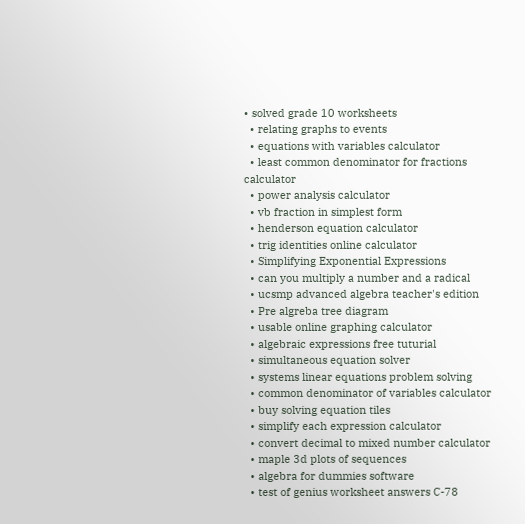• solved grade 10 worksheets
  • relating graphs to events
  • equations with variables calculator
  • least common denominator for fractions calculator
  • power analysis calculator
  • vb fraction in simplest form
  • henderson equation calculator
  • trig identities online calculator
  • Simplifying Exponential Expressions
  • can you multiply a number and a radical
  • ucsmp advanced algebra teacher's edition
  • Pre algreba tree diagram
  • usable online graphing calculator
  • algebraic expressions free tuturial
  • simultaneous equation solver
  • systems linear equations problem solving
  • common denominator of variables calculator
  • buy solving equation tiles
  • simplify each expression calculator
  • convert decimal to mixed number calculator
  • maple 3d plots of sequences
  • algebra for dummies software
  • test of genius worksheet answers C-78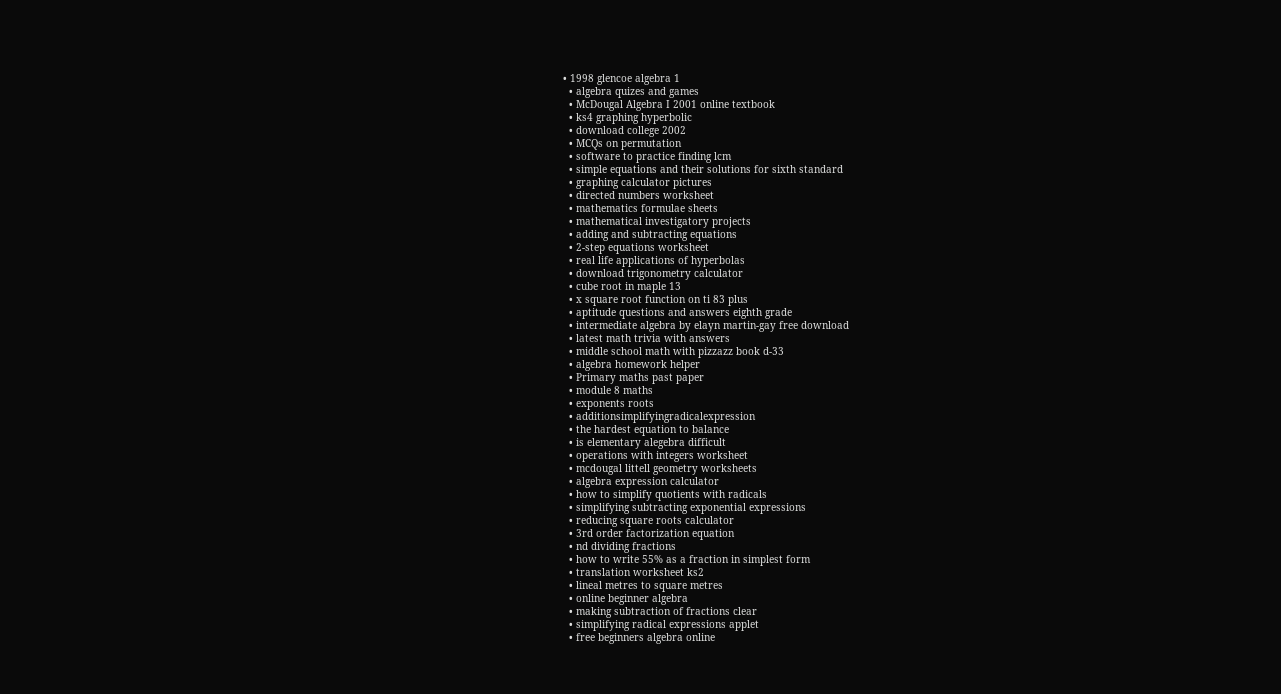• 1998 glencoe algebra 1
  • algebra quizes and games
  • McDougal Algebra I 2001 online textbook
  • ks4 graphing hyperbolic
  • download college 2002
  • MCQs on permutation
  • software to practice finding lcm
  • simple equations and their solutions for sixth standard
  • graphing calculator pictures
  • directed numbers worksheet
  • mathematics formulae sheets
  • mathematical investigatory projects
  • adding and subtracting equations
  • 2-step equations worksheet
  • real life applications of hyperbolas
  • download trigonometry calculator
  • cube root in maple 13
  • x square root function on ti 83 plus
  • aptitude questions and answers eighth grade
  • intermediate algebra by elayn martin-gay free download
  • latest math trivia with answers
  • middle school math with pizzazz book d-33
  • algebra homework helper
  • Primary maths past paper
  • module 8 maths
  • exponents roots
  • additionsimplifyingradicalexpression
  • the hardest equation to balance
  • is elementary alegebra difficult
  • operations with integers worksheet
  • mcdougal littell geometry worksheets
  • algebra expression calculator
  • how to simplify quotients with radicals
  • simplifying subtracting exponential expressions
  • reducing square roots calculator
  • 3rd order factorization equation
  • nd dividing fractions
  • how to write 55% as a fraction in simplest form
  • translation worksheet ks2
  • lineal metres to square metres
  • online beginner algebra
  • making subtraction of fractions clear
  • simplifying radical expressions applet
  • free beginners algebra online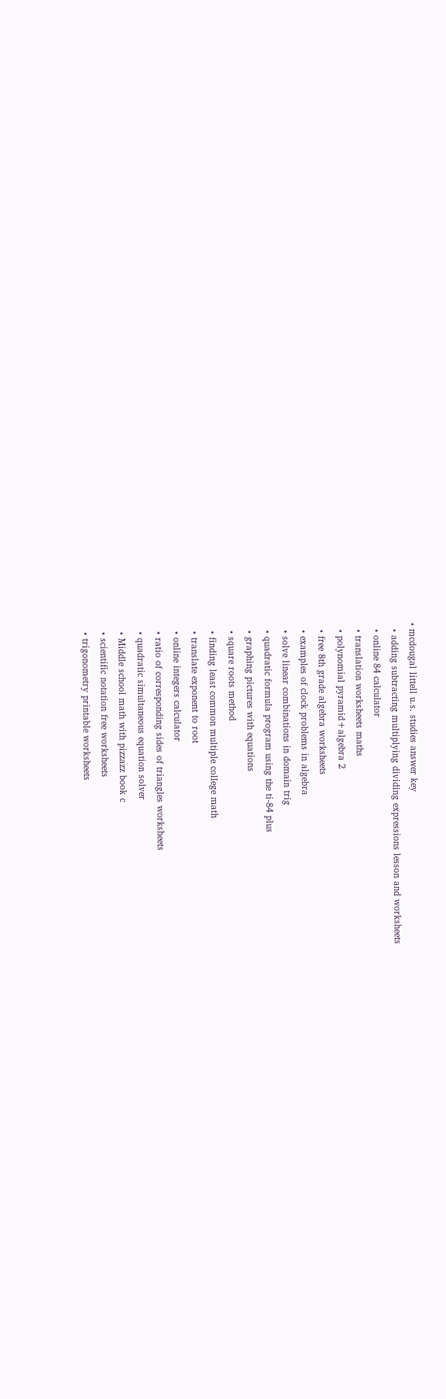• mcdougal littell u.s. studies answer key
  • adding subtracting multiplying dividing expressions lesson and worksheets
  • online 84 calculator
  • translation worksheets maths
  • polynomial pyramid+algebra 2
  • free 8th grade algebra worksheets
  • examples of clock problems in algebra
  • solve linear combinations in domain trig
  • quadratic formula program using the ti-84 plus
  • graphing pictures with equations
  • square roots method
  • finding least common multiple college math
  • translate exponent to root
  • online integers calculator
  • ratio of corresponding sides of triangles worksheets
  • quadratic simultaneous equation solver
  • Middle school math with pizzazz book c
  • scientific notation free worksheets
  • trigonometry printable worksheets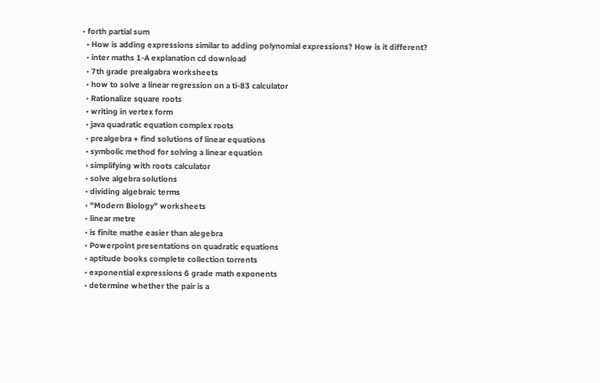• forth partial sum
  • How is adding expressions similar to adding polynomial expressions? How is it different?
  • inter maths 1-A explanation cd download
  • 7th grade prealgabra worksheets
  • how to solve a linear regression on a ti-83 calculator
  • Rationalize square roots
  • writing in vertex form
  • java quadratic equation complex roots
  • prealgebra + find solutions of linear equations
  • symbolic method for solving a linear equation
  • simplifying with roots calculator
  • solve algebra solutions
  • dividing algebraic terms
  • "Modern Biology" worksheets
  • linear metre
  • is finite mathe easier than alegebra
  • Powerpoint presentations on quadratic equations
  • aptitude books complete collection torrents
  • exponential expressions 6 grade math exponents
  • determine whether the pair is a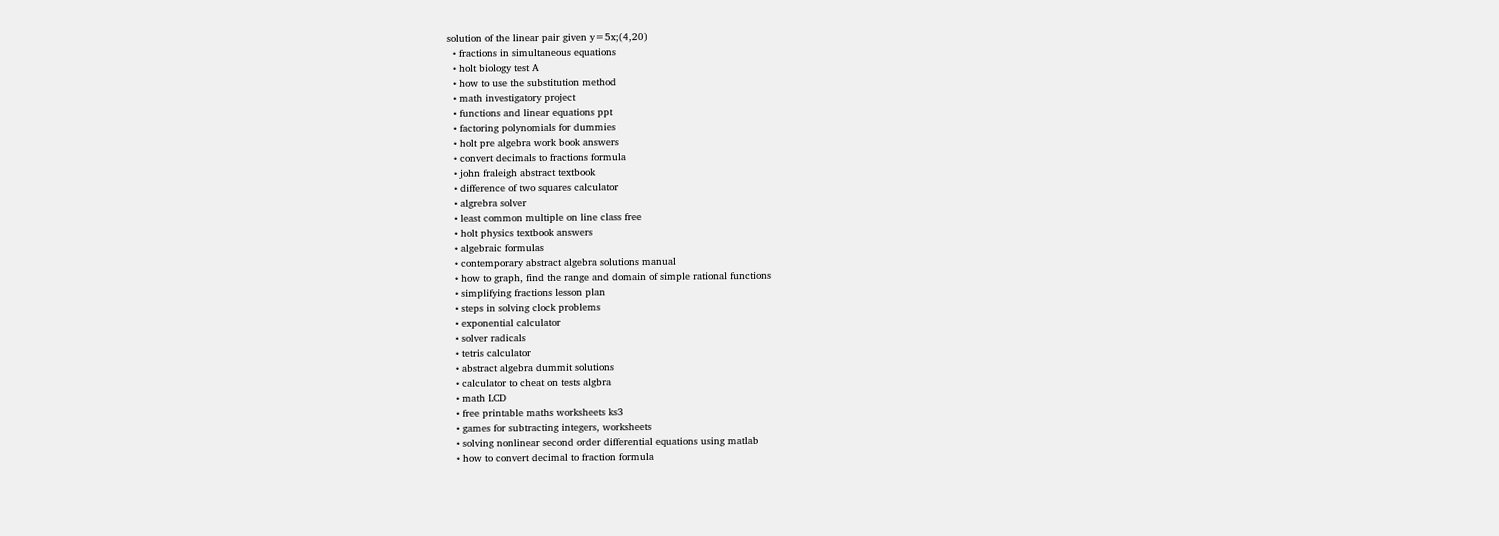solution of the linear pair given y=5x;(4,20)
  • fractions in simultaneous equations
  • holt biology test A
  • how to use the substitution method
  • math investigatory project
  • functions and linear equations ppt
  • factoring polynomials for dummies
  • holt pre algebra work book answers
  • convert decimals to fractions formula
  • john fraleigh abstract textbook
  • difference of two squares calculator
  • algrebra solver
  • least common multiple on line class free
  • holt physics textbook answers
  • algebraic formulas
  • contemporary abstract algebra solutions manual
  • how to graph, find the range and domain of simple rational functions
  • simplifying fractions lesson plan
  • steps in solving clock problems
  • exponential calculator
  • solver radicals
  • tetris calculator
  • abstract algebra dummit solutions
  • calculator to cheat on tests algbra
  • math LCD
  • free printable maths worksheets ks3
  • games for subtracting integers, worksheets
  • solving nonlinear second order differential equations using matlab
  • how to convert decimal to fraction formula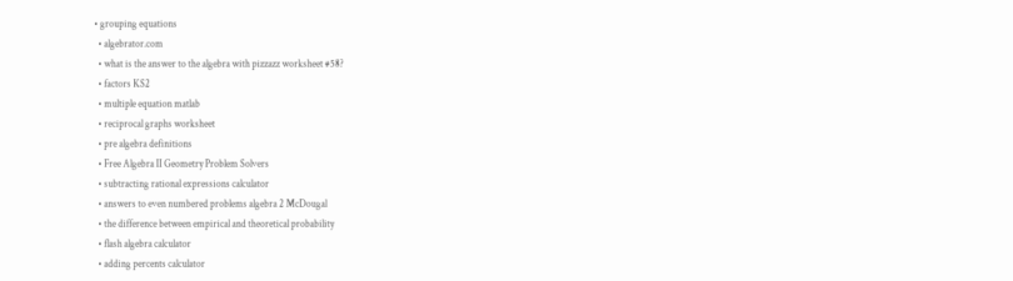• grouping equations
  • algebrator.com
  • what is the answer to the algebra with pizzazz worksheet #58?
  • factors KS2
  • multiple equation matlab
  • reciprocal graphs worksheet
  • pre algebra definitions
  • Free Algebra II Geometry Problem Solvers
  • subtracting rational expressions calculator
  • answers to even numbered problems algebra 2 McDougal
  • the difference between empirical and theoretical probability
  • flash algebra calculator
  • adding percents calculator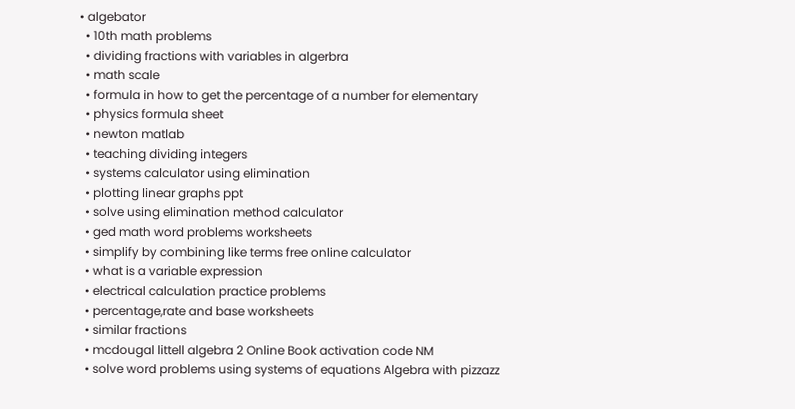• algebator
  • 10th math problems
  • dividing fractions with variables in algerbra
  • math scale
  • formula in how to get the percentage of a number for elementary
  • physics formula sheet
  • newton matlab
  • teaching dividing integers
  • systems calculator using elimination
  • plotting linear graphs ppt
  • solve using elimination method calculator
  • ged math word problems worksheets
  • simplify by combining like terms free online calculator
  • what is a variable expression
  • electrical calculation practice problems
  • percentage,rate and base worksheets
  • similar fractions
  • mcdougal littell algebra 2 Online Book activation code NM
  • solve word problems using systems of equations Algebra with pizzazz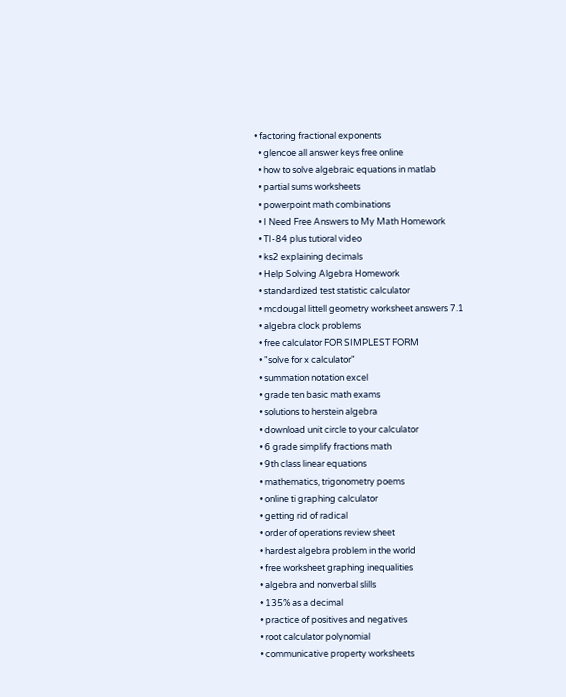• factoring fractional exponents
  • glencoe all answer keys free online
  • how to solve algebraic equations in matlab
  • partial sums worksheets
  • powerpoint math combinations
  • I Need Free Answers to My Math Homework
  • TI-84 plus tutioral video
  • ks2 explaining decimals
  • Help Solving Algebra Homework
  • standardized test statistic calculator
  • mcdougal littell geometry worksheet answers 7.1
  • algebra clock problems
  • free calculator FOR SIMPLEST FORM
  • "solve for x calculator"
  • summation notation excel
  • grade ten basic math exams
  • solutions to herstein algebra
  • download unit circle to your calculator
  • 6 grade simplify fractions math
  • 9th class linear equations
  • mathematics, trigonometry poems
  • online ti graphing calculator
  • getting rid of radical
  • order of operations review sheet
  • hardest algebra problem in the world
  • free worksheet graphing inequalities
  • algebra and nonverbal slills
  • 135% as a decimal
  • practice of positives and negatives
  • root calculator polynomial
  • communicative property worksheets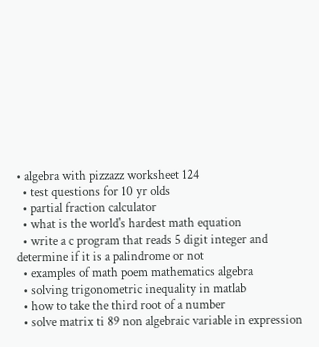• algebra with pizzazz worksheet 124
  • test questions for 10 yr olds
  • partial fraction calculator
  • what is the world's hardest math equation
  • write a c program that reads 5 digit integer and determine if it is a palindrome or not
  • examples of math poem mathematics algebra
  • solving trigonometric inequality in matlab
  • how to take the third root of a number
  • solve matrix ti 89 non algebraic variable in expression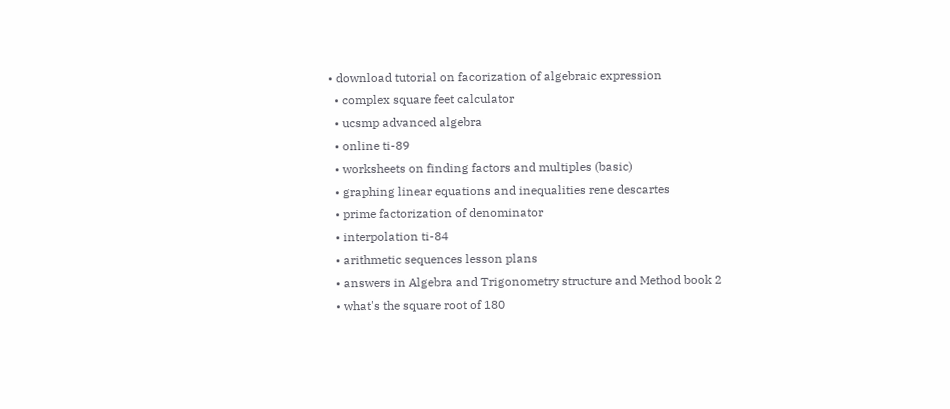• download tutorial on facorization of algebraic expression
  • complex square feet calculator
  • ucsmp advanced algebra
  • online ti-89
  • worksheets on finding factors and multiples (basic)
  • graphing linear equations and inequalities rene descartes
  • prime factorization of denominator
  • interpolation ti-84
  • arithmetic sequences lesson plans
  • answers in Algebra and Trigonometry structure and Method book 2
  • what's the square root of 180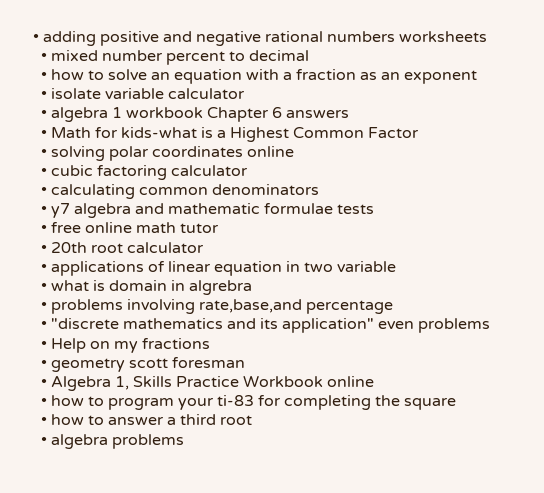• adding positive and negative rational numbers worksheets
  • mixed number percent to decimal
  • how to solve an equation with a fraction as an exponent
  • isolate variable calculator
  • algebra 1 workbook Chapter 6 answers
  • Math for kids-what is a Highest Common Factor
  • solving polar coordinates online
  • cubic factoring calculator
  • calculating common denominators
  • y7 algebra and mathematic formulae tests
  • free online math tutor
  • 20th root calculator
  • applications of linear equation in two variable
  • what is domain in algrebra
  • problems involving rate,base,and percentage
  • "discrete mathematics and its application" even problems
  • Help on my fractions
  • geometry scott foresman
  • Algebra 1, Skills Practice Workbook online
  • how to program your ti-83 for completing the square
  • how to answer a third root
  • algebra problems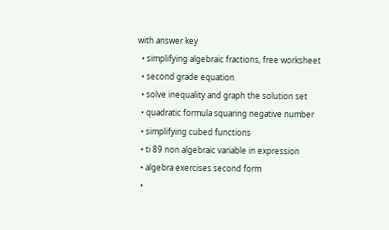with answer key
  • simplifying algebraic fractions, free worksheet
  • second grade equation
  • solve inequality and graph the solution set
  • quadratic formula squaring negative number
  • simplifying cubed functions
  • ti 89 non algebraic variable in expression
  • algebra exercises second form
  •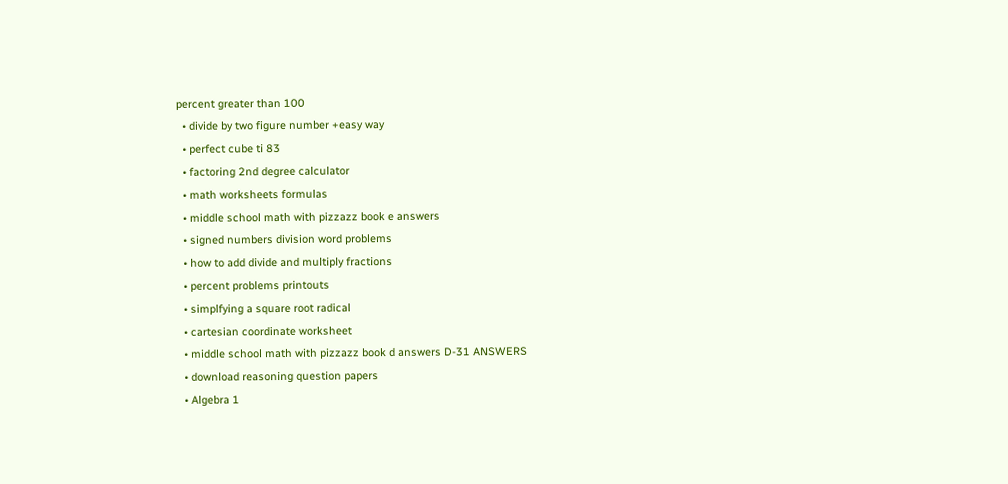percent greater than 100
  • divide by two figure number +easy way
  • perfect cube ti 83
  • factoring 2nd degree calculator
  • math worksheets formulas
  • middle school math with pizzazz book e answers
  • signed numbers division word problems
  • how to add divide and multiply fractions
  • percent problems printouts
  • simplfying a square root radical
  • cartesian coordinate worksheet
  • middle school math with pizzazz book d answers D-31 ANSWERS
  • download reasoning question papers
  • Algebra 1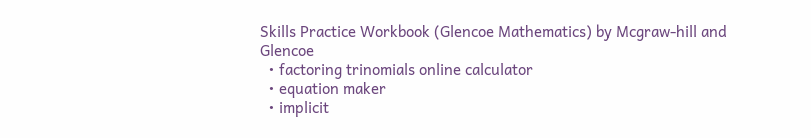Skills Practice Workbook (Glencoe Mathematics) by Mcgraw-hill and Glencoe
  • factoring trinomials online calculator
  • equation maker
  • implicit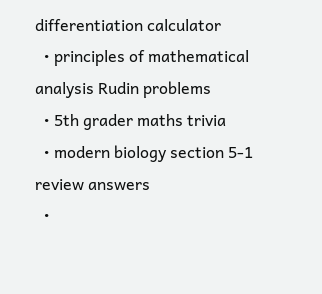differentiation calculator
  • principles of mathematical analysis Rudin problems
  • 5th grader maths trivia
  • modern biology section 5-1 review answers
  •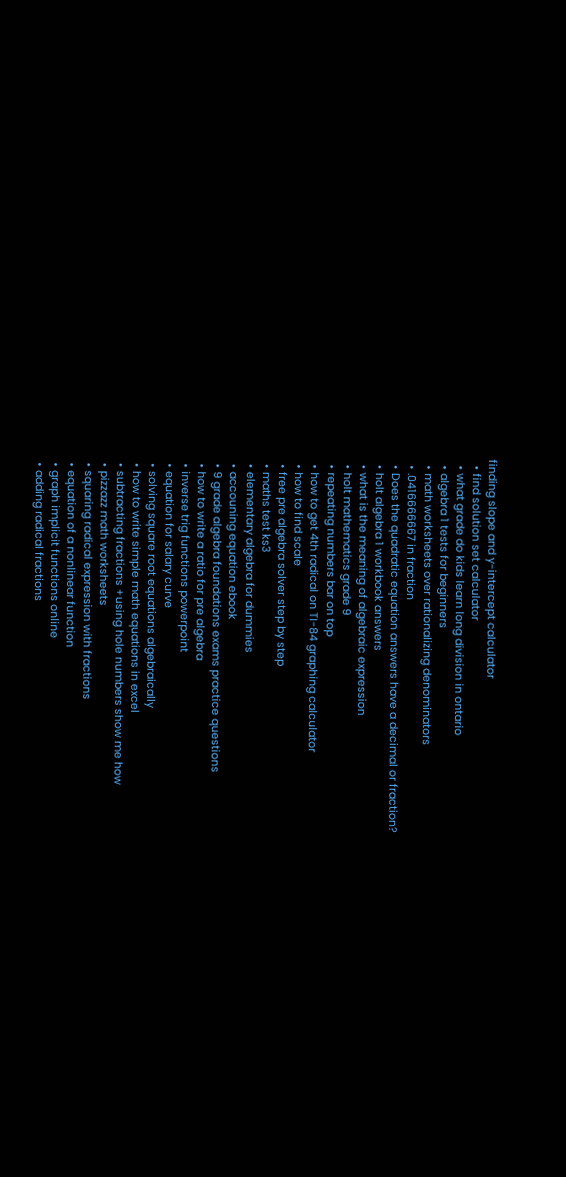finding slope and y-intercept calculator
  • find solution set calculator
  • what grade do kids learn long division in ontario
  • algebra 1 tests for beginners
  • math worksheets over rationalizing denominators
  • .0416666667 in fraction
  • Does the quadratic equation answers have a decimal or fraction?
  • holt algebra 1 workbook answers
  • what is the meaning of algebraic expression
  • holt mathematics grade 9
  • repeating numbers bar on top
  • how to get 4th radical on TI-84 graphing calculator
  • how to find scale
  • free pre algebra solver step by step
  • maths test ks3
  • elementary algebra for dummies
  • accouning equation ebook
  • 9 grade algebra foundations exams practice questions
  • how to write a ratio for pre algebra
  • inverse trig functions powerpoint
  • equation for salary curve
  • solving square root equations algebraically
  • how to write simple math equations in excel
  • subtracting fractions +using hole numbers show me how
  • pizzazz math worksheets
  • squaring radical expression with fractions
  • equation of a nonlinear function
  • graph implicit functions online
  • adding radical fractions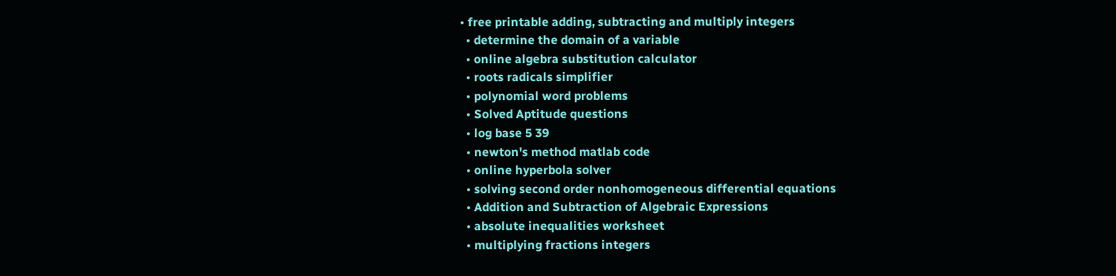• free printable adding, subtracting and multiply integers
  • determine the domain of a variable
  • online algebra substitution calculator
  • roots radicals simplifier
  • polynomial word problems
  • Solved Aptitude questions
  • log base 5 39
  • newton's method matlab code
  • online hyperbola solver
  • solving second order nonhomogeneous differential equations
  • Addition and Subtraction of Algebraic Expressions
  • absolute inequalities worksheet
  • multiplying fractions integers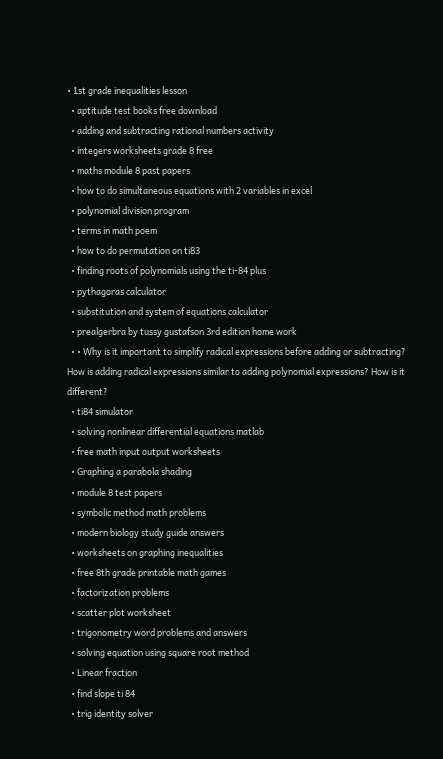• 1st grade inequalities lesson
  • aptitude test books free download
  • adding and subtracting rational numbers activity
  • integers worksheets grade 8 free
  • maths module 8 past papers
  • how to do simultaneous equations with 2 variables in excel
  • polynomial division program
  • terms in math poem
  • how to do permutation on ti83
  • finding roots of polynomials using the ti-84 plus
  • pythagoras calculator
  • substitution and system of equations calculator
  • prealgerbra by tussy gustafson 3rd edition home work
  • • Why is it important to simplify radical expressions before adding or subtracting? How is adding radical expressions similar to adding polynomial expressions? How is it different?
  • ti84 simulator
  • solving nonlinear differential equations matlab
  • free math input output worksheets
  • Graphing a parabola shading
  • module 8 test papers
  • symbolic method math problems
  • modern biology study guide answers
  • worksheets on graphing inequalities
  • free 8th grade printable math games
  • factorization problems
  • scatter plot worksheet
  • trigonometry word problems and answers
  • solving equation using square root method
  • Linear fraction
  • find slope ti 84
  • trig identity solver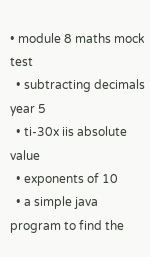• module 8 maths mock test
  • subtracting decimals year 5
  • ti-30x iis absolute value
  • exponents of 10
  • a simple java program to find the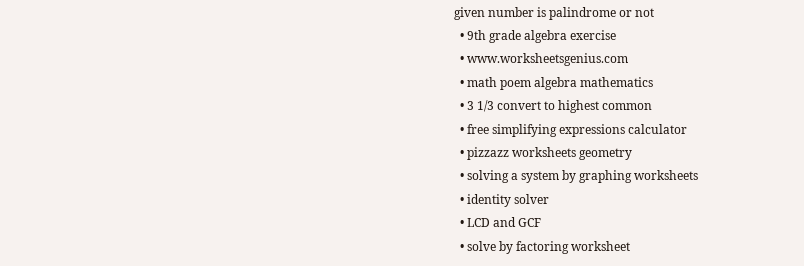given number is palindrome or not
  • 9th grade algebra exercise
  • www.worksheetsgenius.com
  • math poem algebra mathematics
  • 3 1/3 convert to highest common
  • free simplifying expressions calculator
  • pizzazz worksheets geometry
  • solving a system by graphing worksheets
  • identity solver
  • LCD and GCF
  • solve by factoring worksheet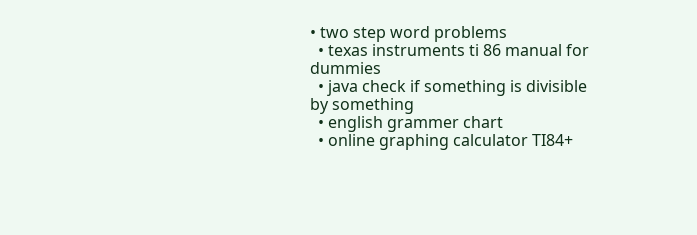• two step word problems
  • texas instruments ti 86 manual for dummies
  • java check if something is divisible by something
  • english grammer chart
  • online graphing calculator TI84+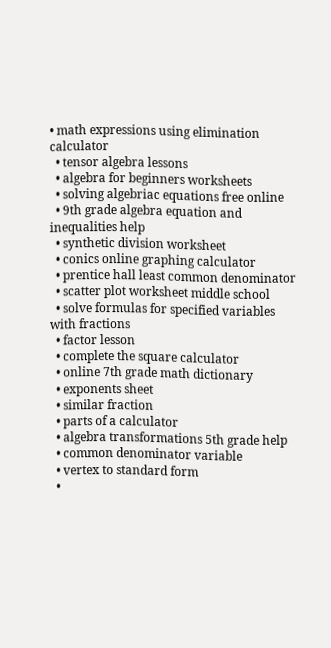• math expressions using elimination calculator
  • tensor algebra lessons
  • algebra for beginners worksheets
  • solving algebriac equations free online
  • 9th grade algebra equation and inequalities help
  • synthetic division worksheet
  • conics online graphing calculator
  • prentice hall least common denominator
  • scatter plot worksheet middle school
  • solve formulas for specified variables with fractions
  • factor lesson
  • complete the square calculator
  • online 7th grade math dictionary
  • exponents sheet
  • similar fraction
  • parts of a calculator
  • algebra transformations 5th grade help
  • common denominator variable
  • vertex to standard form
  •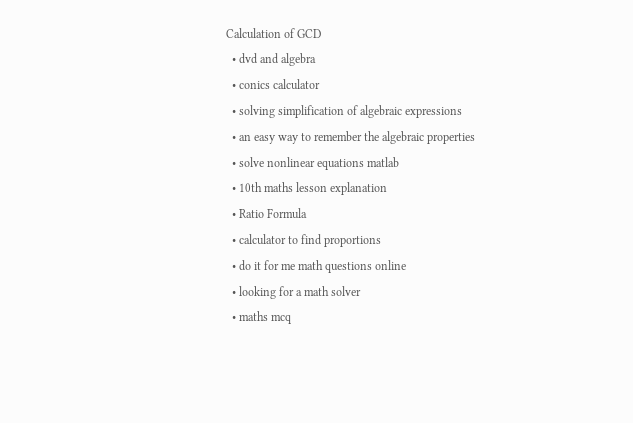Calculation of GCD
  • dvd and algebra
  • conics calculator
  • solving simplification of algebraic expressions
  • an easy way to remember the algebraic properties
  • solve nonlinear equations matlab
  • 10th maths lesson explanation
  • Ratio Formula
  • calculator to find proportions
  • do it for me math questions online
  • looking for a math solver
  • maths mcq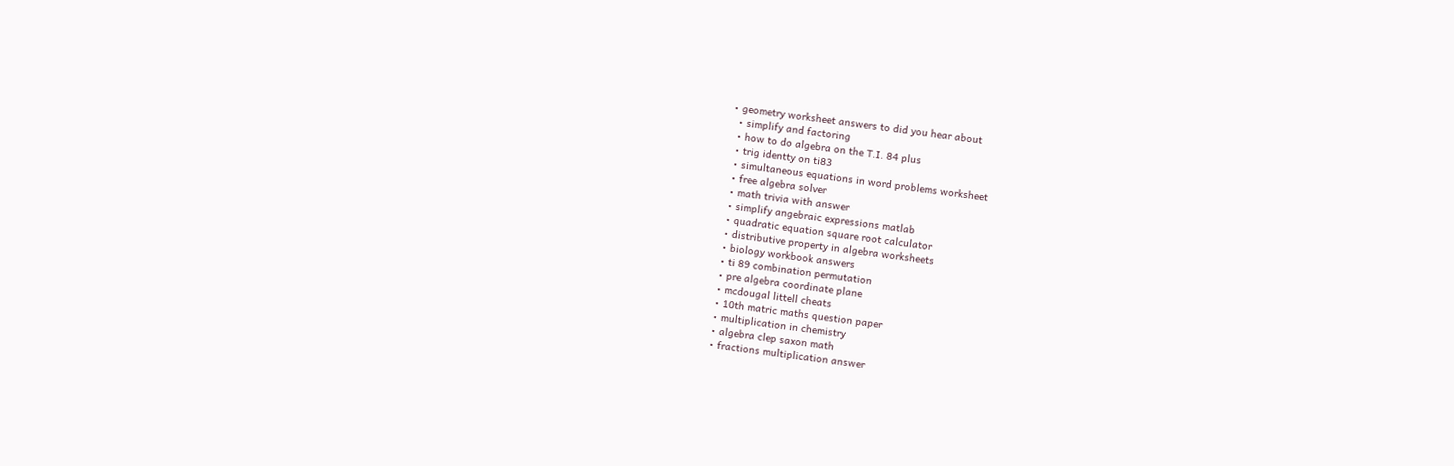• geometry worksheet answers to did you hear about
  • simplify and factoring
  • how to do algebra on the T.I. 84 plus
  • trig identty on ti83
  • simultaneous equations in word problems worksheet
  • free algebra solver
  • math trivia with answer
  • simplify angebraic expressions matlab
  • quadratic equation square root calculator
  • distributive property in algebra worksheets
  • biology workbook answers
  • ti 89 combination permutation
  • pre algebra coordinate plane
  • mcdougal littell cheats
  • 10th matric maths question paper
  • multiplication in chemistry
  • algebra clep saxon math
  • fractions multiplication answer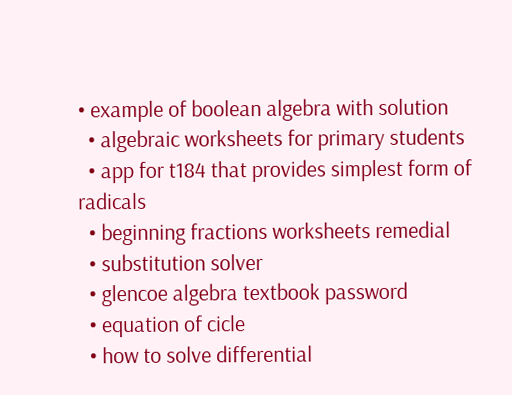• example of boolean algebra with solution
  • algebraic worksheets for primary students
  • app for t184 that provides simplest form of radicals
  • beginning fractions worksheets remedial
  • substitution solver
  • glencoe algebra textbook password
  • equation of cicle
  • how to solve differential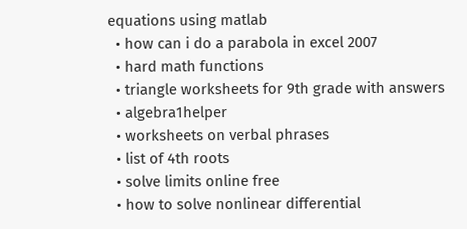equations using matlab
  • how can i do a parabola in excel 2007
  • hard math functions
  • triangle worksheets for 9th grade with answers
  • algebra1helper
  • worksheets on verbal phrases
  • list of 4th roots
  • solve limits online free
  • how to solve nonlinear differential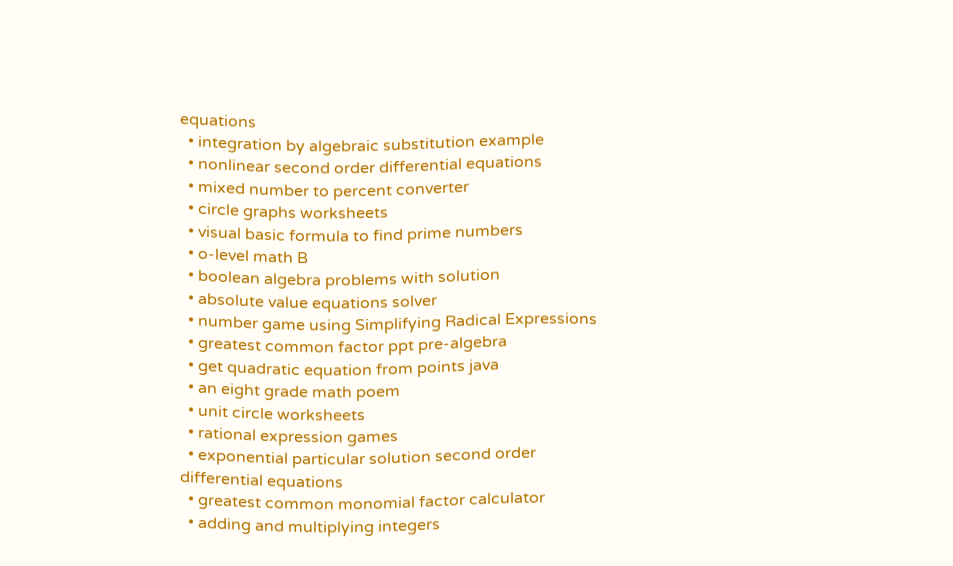equations
  • integration by algebraic substitution example
  • nonlinear second order differential equations
  • mixed number to percent converter
  • circle graphs worksheets
  • visual basic formula to find prime numbers
  • o-level math B
  • boolean algebra problems with solution
  • absolute value equations solver
  • number game using Simplifying Radical Expressions
  • greatest common factor ppt pre-algebra
  • get quadratic equation from points java
  • an eight grade math poem
  • unit circle worksheets
  • rational expression games
  • exponential particular solution second order differential equations
  • greatest common monomial factor calculator
  • adding and multiplying integers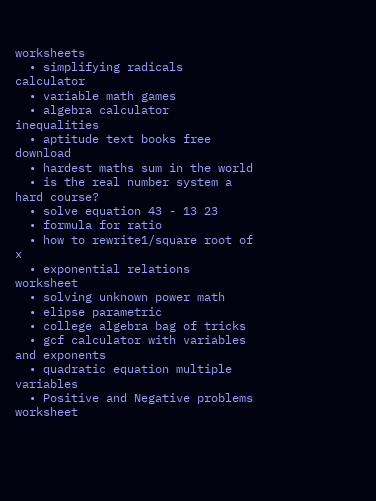worksheets
  • simplifying radicals calculator
  • variable math games
  • algebra calculator inequalities
  • aptitude text books free download
  • hardest maths sum in the world
  • is the real number system a hard course?
  • solve equation 43 - 13 23
  • formula for ratio
  • how to rewrite1/square root of x
  • exponential relations worksheet
  • solving unknown power math
  • elipse parametric
  • college algebra bag of tricks
  • gcf calculator with variables and exponents
  • quadratic equation multiple variables
  • Positive and Negative problems worksheet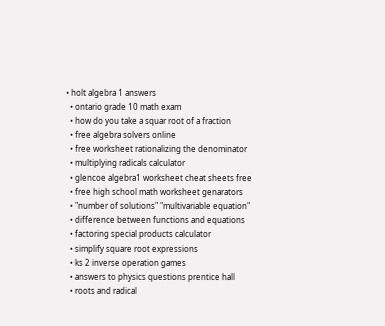• holt algebra 1 answers
  • ontario grade 10 math exam
  • how do you take a squar root of a fraction
  • free algebra solvers online
  • free worksheet rationalizing the denominator
  • multiplying radicals calculator
  • glencoe algebra1 worksheet cheat sheets free
  • free high school math worksheet genarators
  • "number of solutions" "multivariable equation"
  • difference between functions and equations
  • factoring special products calculator
  • simplify square root expressions
  • ks 2 inverse operation games
  • answers to physics questions prentice hall
  • roots and radical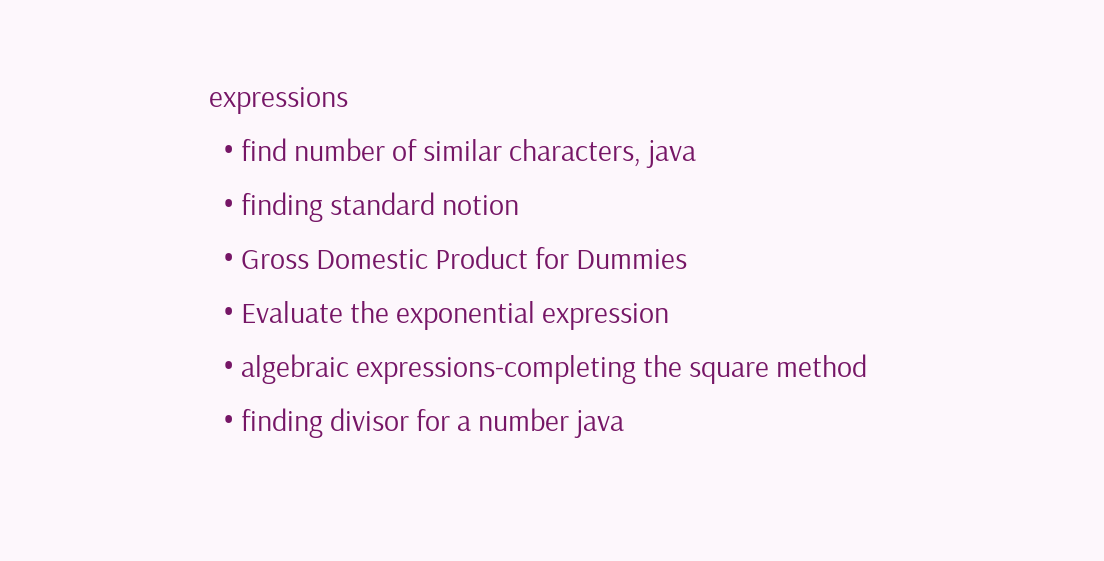expressions
  • find number of similar characters, java
  • finding standard notion
  • Gross Domestic Product for Dummies
  • Evaluate the exponential expression
  • algebraic expressions-completing the square method
  • finding divisor for a number java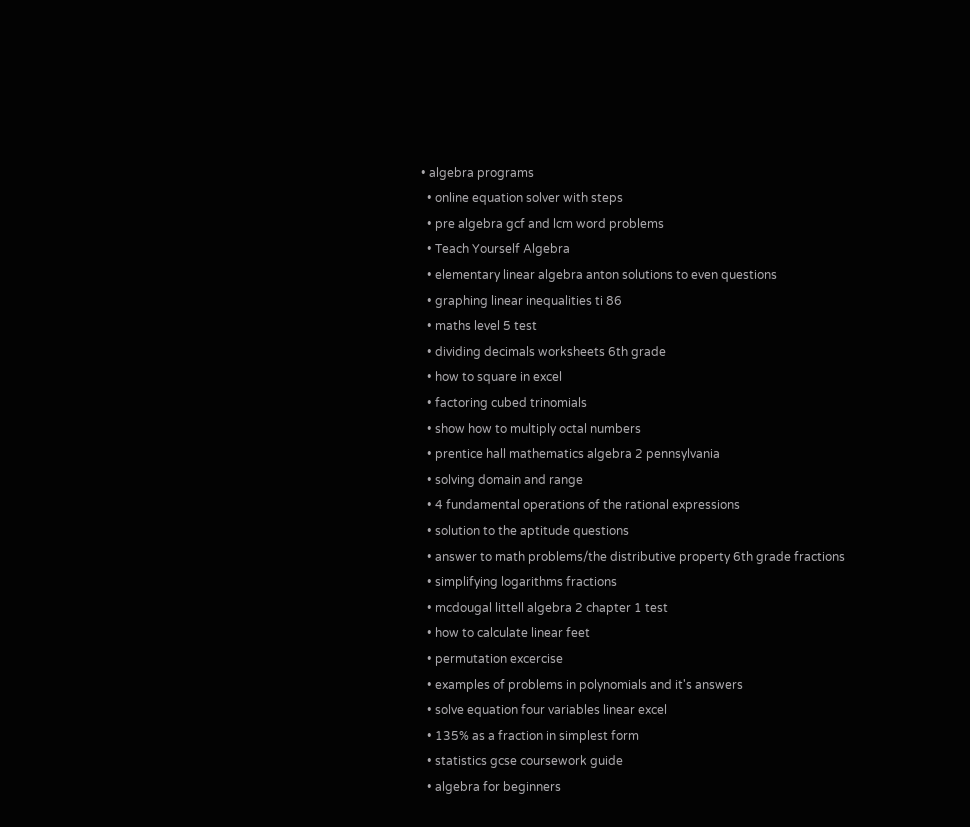• algebra programs
  • online equation solver with steps
  • pre algebra gcf and lcm word problems
  • Teach Yourself Algebra
  • elementary linear algebra anton solutions to even questions
  • graphing linear inequalities ti 86
  • maths level 5 test
  • dividing decimals worksheets 6th grade
  • how to square in excel
  • factoring cubed trinomials
  • show how to multiply octal numbers
  • prentice hall mathematics algebra 2 pennsylvania
  • solving domain and range
  • 4 fundamental operations of the rational expressions
  • solution to the aptitude questions
  • answer to math problems/the distributive property 6th grade fractions
  • simplifying logarithms fractions
  • mcdougal littell algebra 2 chapter 1 test
  • how to calculate linear feet
  • permutation excercise
  • examples of problems in polynomials and it's answers
  • solve equation four variables linear excel
  • 135% as a fraction in simplest form
  • statistics gcse coursework guide
  • algebra for beginners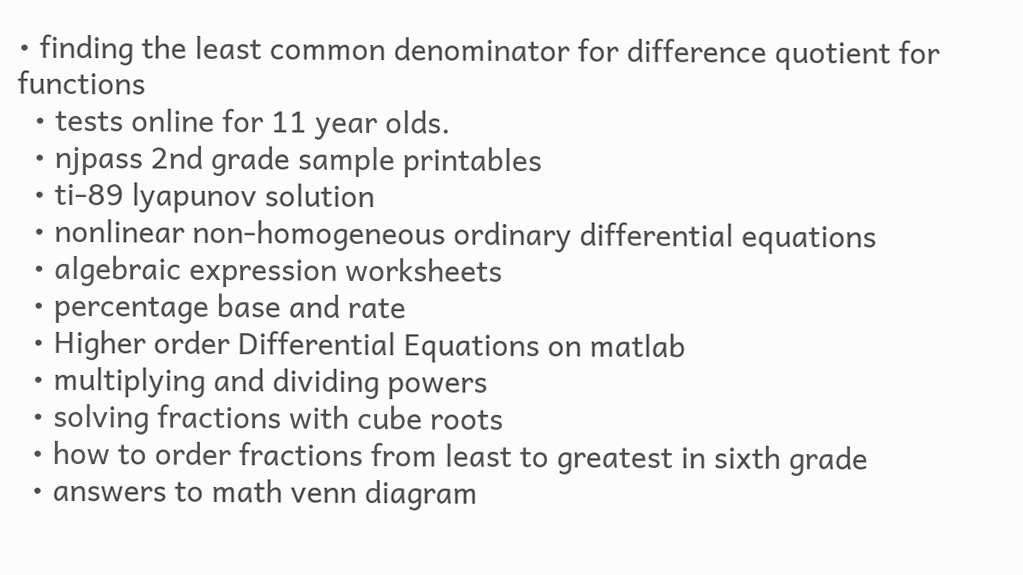• finding the least common denominator for difference quotient for functions
  • tests online for 11 year olds.
  • njpass 2nd grade sample printables
  • ti-89 lyapunov solution
  • nonlinear non-homogeneous ordinary differential equations
  • algebraic expression worksheets
  • percentage base and rate
  • Higher order Differential Equations on matlab
  • multiplying and dividing powers
  • solving fractions with cube roots
  • how to order fractions from least to greatest in sixth grade
  • answers to math venn diagram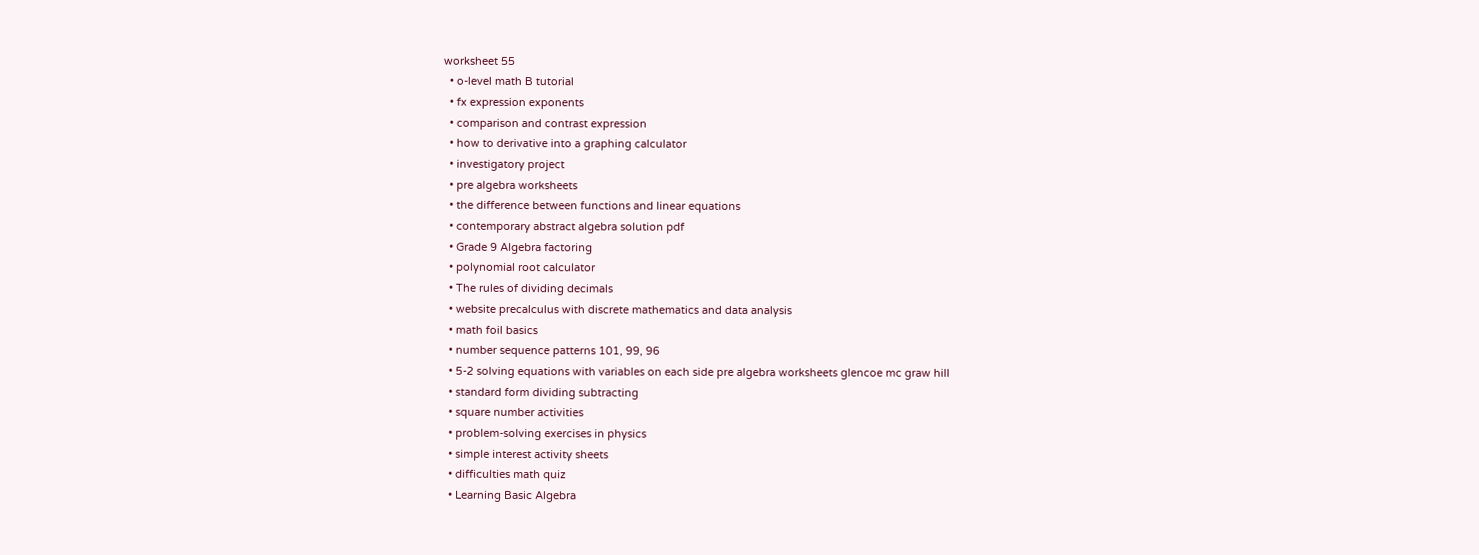worksheet 55
  • o-level math B tutorial
  • fx expression exponents
  • comparison and contrast expression
  • how to derivative into a graphing calculator
  • investigatory project
  • pre algebra worksheets
  • the difference between functions and linear equations
  • contemporary abstract algebra solution pdf
  • Grade 9 Algebra factoring
  • polynomial root calculator
  • The rules of dividing decimals
  • website precalculus with discrete mathematics and data analysis
  • math foil basics
  • number sequence patterns 101, 99, 96
  • 5-2 solving equations with variables on each side pre algebra worksheets glencoe mc graw hill
  • standard form dividing subtracting
  • square number activities
  • problem-solving exercises in physics
  • simple interest activity sheets
  • difficulties math quiz
  • Learning Basic Algebra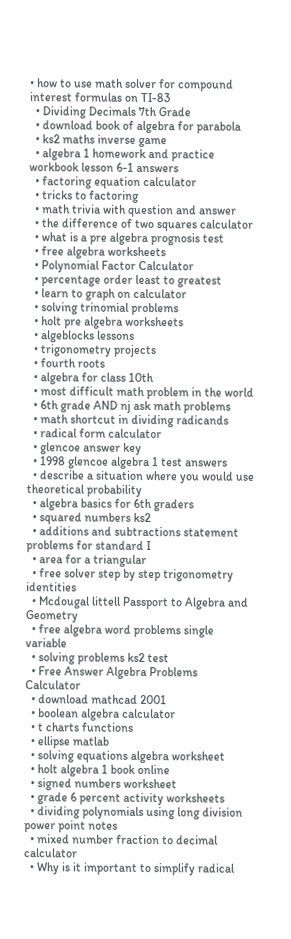• how to use math solver for compound interest formulas on TI-83
  • Dividing Decimals 7th Grade
  • download book of algebra for parabola
  • ks2 maths inverse game
  • algebra 1 homework and practice workbook lesson 6-1 answers
  • factoring equation calculator
  • tricks to factoring
  • math trivia with question and answer
  • the difference of two squares calculator
  • what is a pre algebra prognosis test
  • free algebra worksheets
  • Polynomial Factor Calculator
  • percentage order least to greatest
  • learn to graph on calculator
  • solving trinomial problems
  • holt pre algebra worksheets
  • algeblocks lessons
  • trigonometry projects
  • fourth roots
  • algebra for class 10th
  • most difficult math problem in the world
  • 6th grade AND nj ask math problems
  • math shortcut in dividing radicands
  • radical form calculator
  • glencoe answer key
  • 1998 glencoe algebra 1 test answers
  • describe a situation where you would use theoretical probability
  • algebra basics for 6th graders
  • squared numbers ks2
  • additions and subtractions statement problems for standard I
  • area for a triangular
  • free solver step by step trigonometry identities
  • Mcdougal littell Passport to Algebra and Geometry
  • free algebra word problems single variable
  • solving problems ks2 test
  • Free Answer Algebra Problems Calculator
  • download mathcad 2001
  • boolean algebra calculator
  • t charts functions
  • ellipse matlab
  • solving equations algebra worksheet
  • holt algebra 1 book online
  • signed numbers worksheet
  • grade 6 percent activity worksheets
  • dividing polynomials using long division power point notes
  • mixed number fraction to decimal calculator
  • Why is it important to simplify radical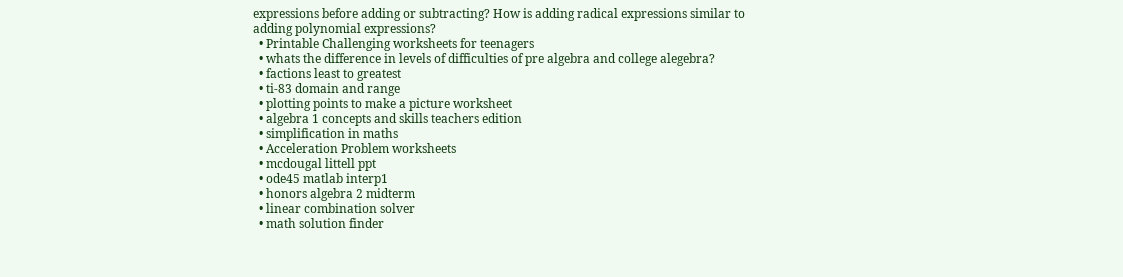expressions before adding or subtracting? How is adding radical expressions similar to adding polynomial expressions?
  • Printable Challenging worksheets for teenagers
  • whats the difference in levels of difficulties of pre algebra and college alegebra?
  • factions least to greatest
  • ti-83 domain and range
  • plotting points to make a picture worksheet
  • algebra 1 concepts and skills teachers edition
  • simplification in maths
  • Acceleration Problem worksheets
  • mcdougal littell ppt
  • ode45 matlab interp1
  • honors algebra 2 midterm
  • linear combination solver
  • math solution finder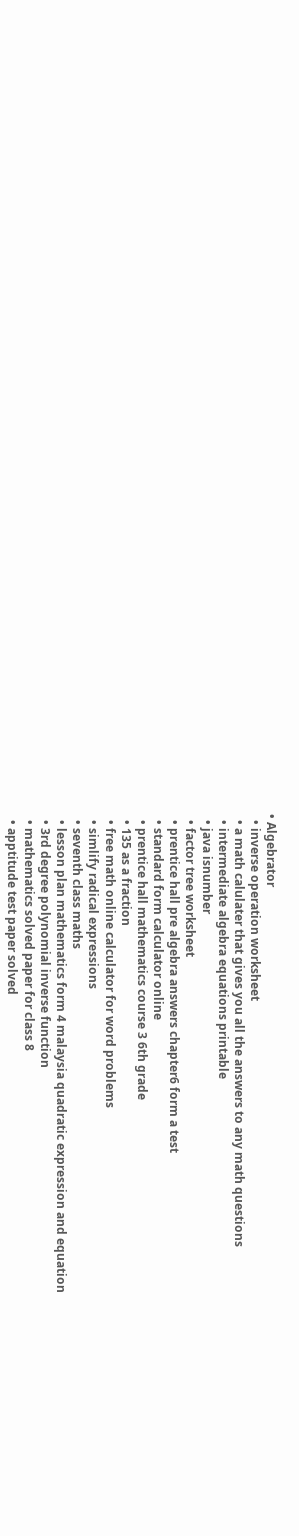• Algebrator
  • inverse operation worksheet
  • a math calulater that gives you all the answers to any math questions
  • intermediate algebra equations printable
  • java isnumber
  • factor tree worksheet
  • prentice hall pre algebra answers chapter6 form a test
  • standard form calculator online
  • prentice hall mathematics course 3 6th grade
  • 135 as a fraction
  • free math online calculator for word problems
  • simlify radical expressions
  • seventh class maths
  • lesson plan mathematics form 4 malaysia quadratic expression and equation
  • 3rd degree polynomial inverse function
  • mathematics solved paper for class 8
  • apptitude test paper solved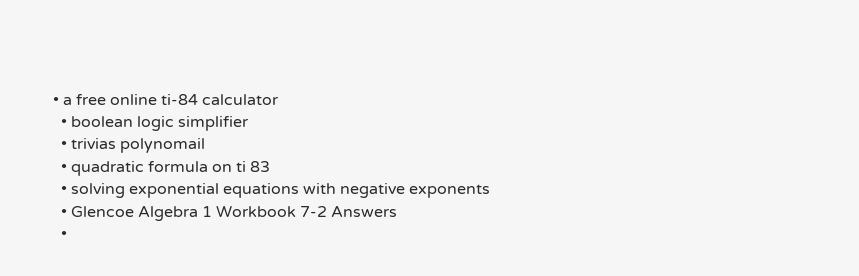• a free online ti-84 calculator
  • boolean logic simplifier
  • trivias polynomail
  • quadratic formula on ti 83
  • solving exponential equations with negative exponents
  • Glencoe Algebra 1 Workbook 7-2 Answers
  •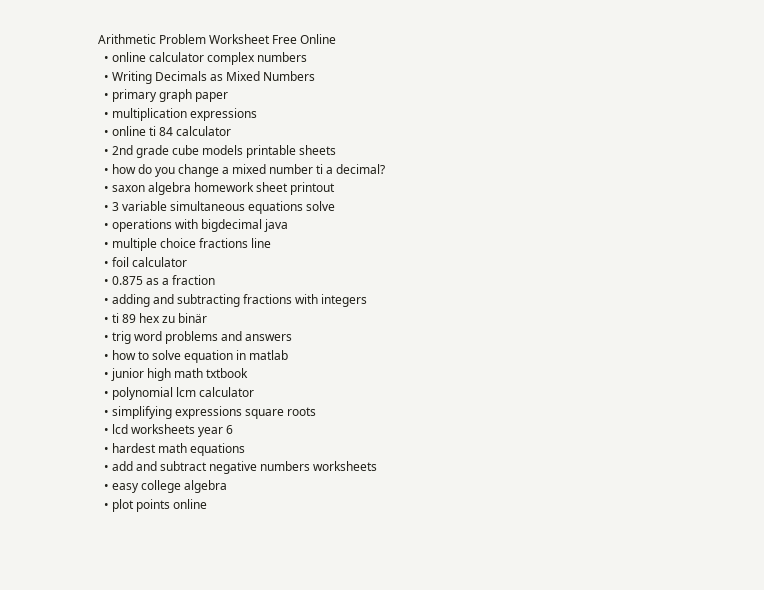Arithmetic Problem Worksheet Free Online
  • online calculator complex numbers
  • Writing Decimals as Mixed Numbers
  • primary graph paper
  • multiplication expressions
  • online ti 84 calculator
  • 2nd grade cube models printable sheets
  • how do you change a mixed number ti a decimal?
  • saxon algebra homework sheet printout
  • 3 variable simultaneous equations solve
  • operations with bigdecimal java
  • multiple choice fractions line
  • foil calculator
  • 0.875 as a fraction
  • adding and subtracting fractions with integers
  • ti 89 hex zu binär
  • trig word problems and answers
  • how to solve equation in matlab
  • junior high math txtbook
  • polynomial lcm calculator
  • simplifying expressions square roots
  • lcd worksheets year 6
  • hardest math equations
  • add and subtract negative numbers worksheets
  • easy college algebra
  • plot points online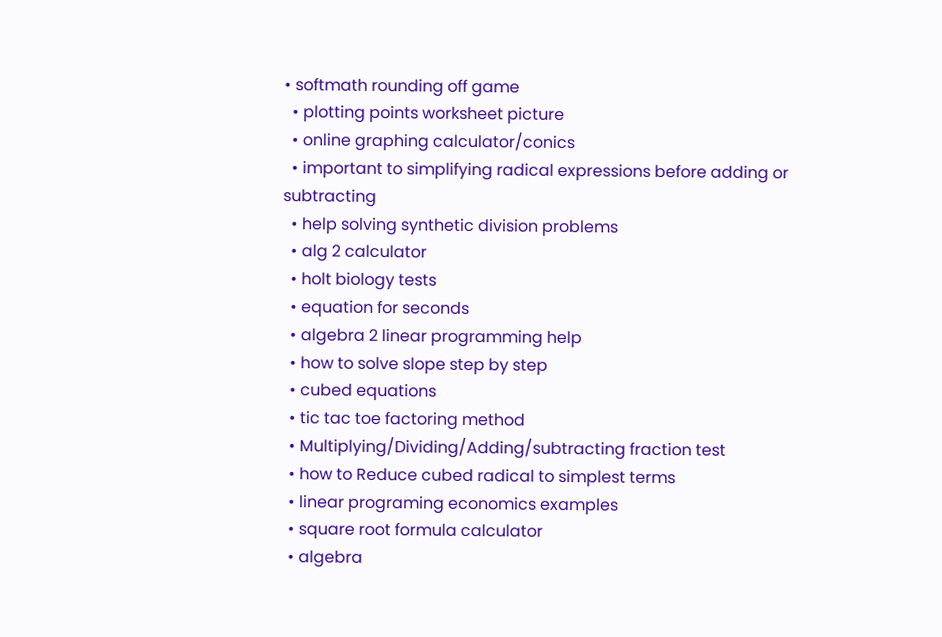• softmath rounding off game
  • plotting points worksheet picture
  • online graphing calculator/conics
  • important to simplifying radical expressions before adding or subtracting
  • help solving synthetic division problems
  • alg 2 calculator
  • holt biology tests
  • equation for seconds
  • algebra 2 linear programming help
  • how to solve slope step by step
  • cubed equations
  • tic tac toe factoring method
  • Multiplying/Dividing/Adding/subtracting fraction test
  • how to Reduce cubed radical to simplest terms
  • linear programing economics examples
  • square root formula calculator
  • algebra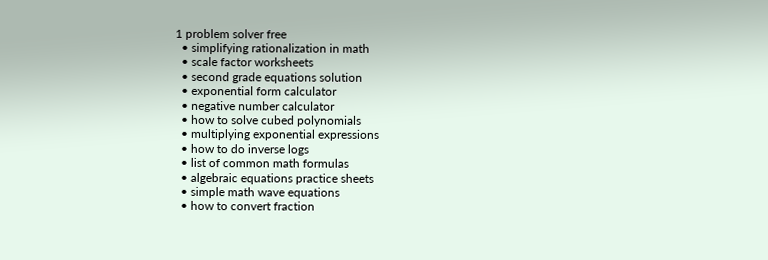1 problem solver free
  • simplifying rationalization in math
  • scale factor worksheets
  • second grade equations solution
  • exponential form calculator
  • negative number calculator
  • how to solve cubed polynomials
  • multiplying exponential expressions
  • how to do inverse logs
  • list of common math formulas
  • algebraic equations practice sheets
  • simple math wave equations
  • how to convert fraction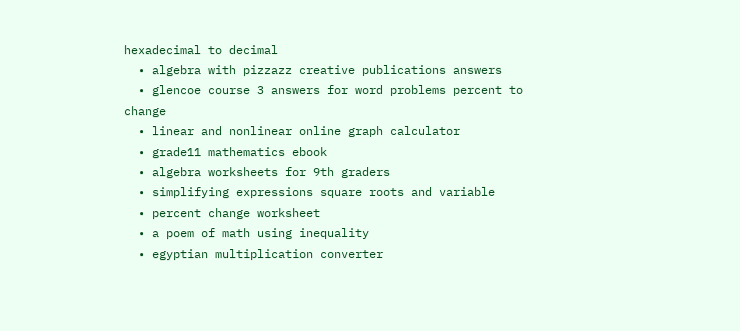hexadecimal to decimal
  • algebra with pizzazz creative publications answers
  • glencoe course 3 answers for word problems percent to change
  • linear and nonlinear online graph calculator
  • grade11 mathematics ebook
  • algebra worksheets for 9th graders
  • simplifying expressions square roots and variable
  • percent change worksheet
  • a poem of math using inequality
  • egyptian multiplication converter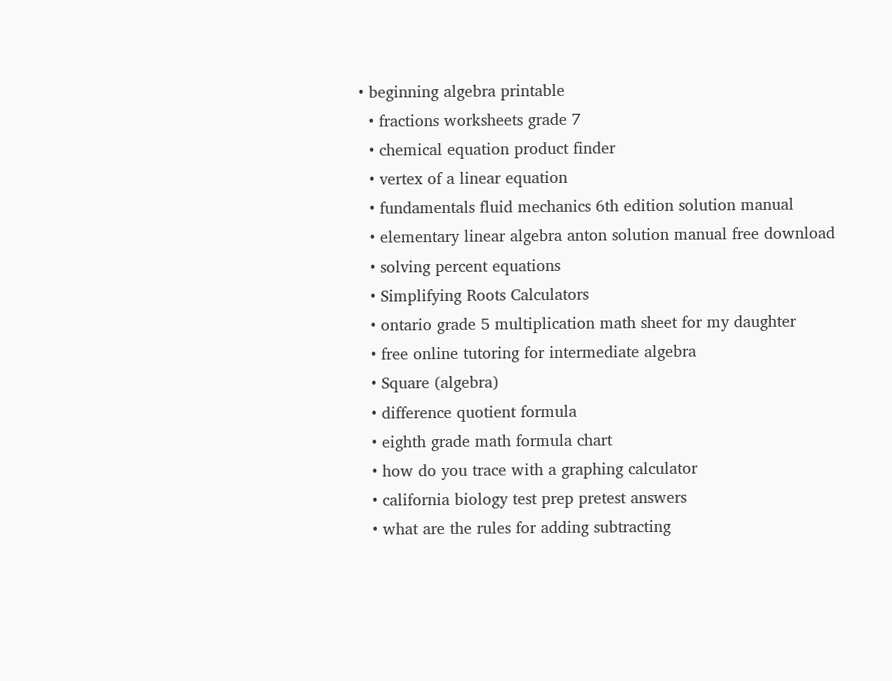• beginning algebra printable
  • fractions worksheets grade 7
  • chemical equation product finder
  • vertex of a linear equation
  • fundamentals fluid mechanics 6th edition solution manual
  • elementary linear algebra anton solution manual free download
  • solving percent equations
  • Simplifying Roots Calculators
  • ontario grade 5 multiplication math sheet for my daughter
  • free online tutoring for intermediate algebra
  • Square (algebra)
  • difference quotient formula
  • eighth grade math formula chart
  • how do you trace with a graphing calculator
  • california biology test prep pretest answers
  • what are the rules for adding subtracting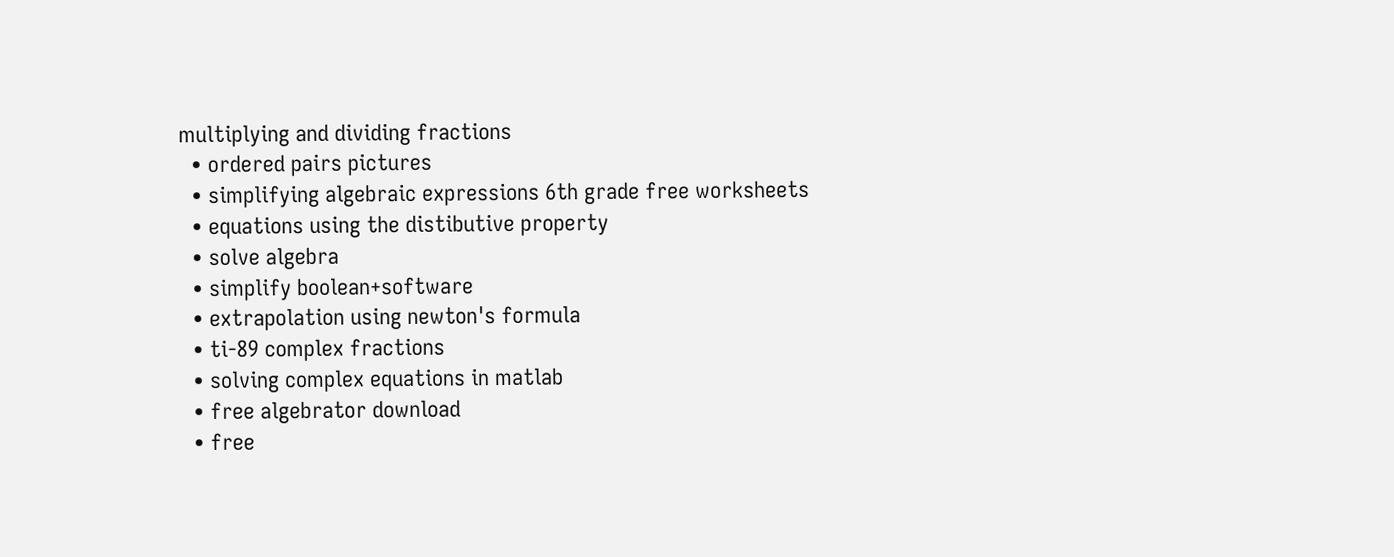multiplying and dividing fractions
  • ordered pairs pictures
  • simplifying algebraic expressions 6th grade free worksheets
  • equations using the distibutive property
  • solve algebra
  • simplify boolean+software
  • extrapolation using newton's formula
  • ti-89 complex fractions
  • solving complex equations in matlab
  • free algebrator download
  • free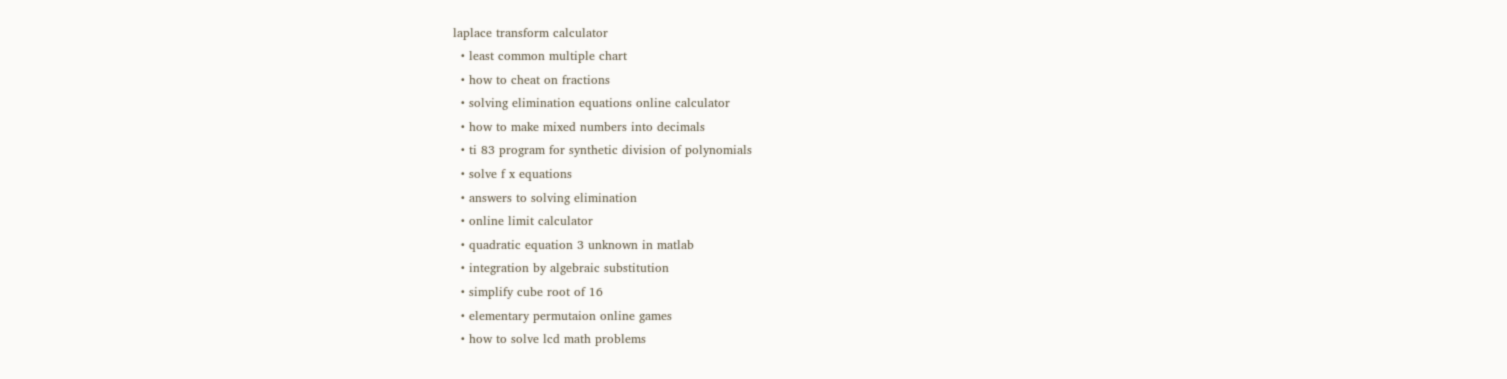laplace transform calculator
  • least common multiple chart
  • how to cheat on fractions
  • solving elimination equations online calculator
  • how to make mixed numbers into decimals
  • ti 83 program for synthetic division of polynomials
  • solve f x equations
  • answers to solving elimination
  • online limit calculator
  • quadratic equation 3 unknown in matlab
  • integration by algebraic substitution
  • simplify cube root of 16
  • elementary permutaion online games
  • how to solve lcd math problems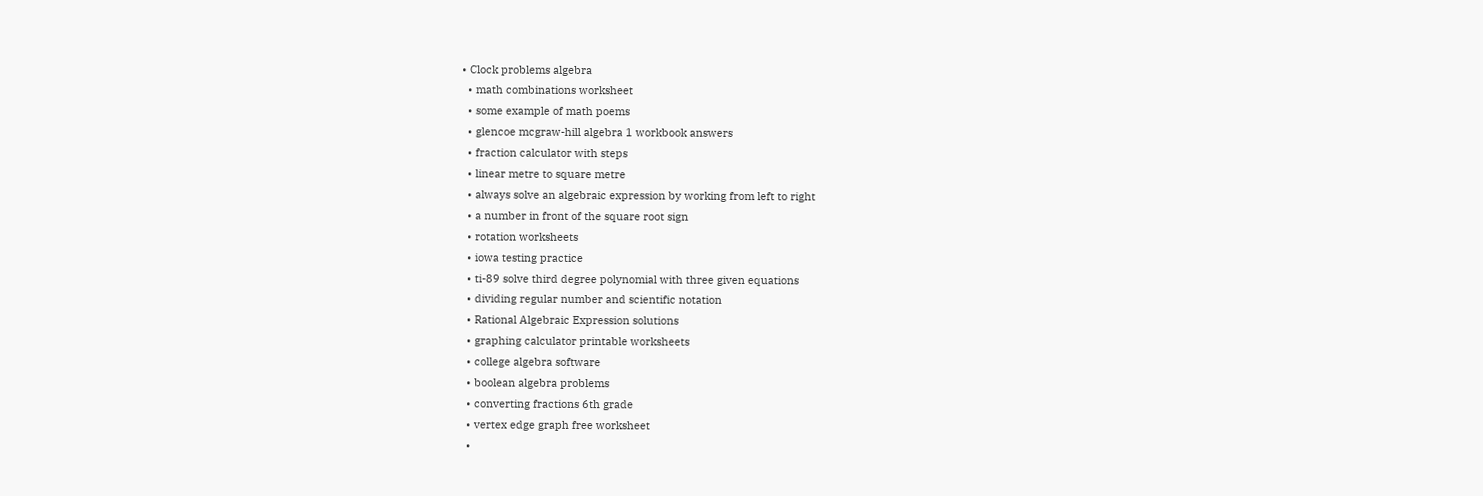• Clock problems algebra
  • math combinations worksheet
  • some example of math poems
  • glencoe mcgraw-hill algebra 1 workbook answers
  • fraction calculator with steps
  • linear metre to square metre
  • always solve an algebraic expression by working from left to right
  • a number in front of the square root sign
  • rotation worksheets
  • iowa testing practice
  • ti-89 solve third degree polynomial with three given equations
  • dividing regular number and scientific notation
  • Rational Algebraic Expression solutions
  • graphing calculator printable worksheets
  • college algebra software
  • boolean algebra problems
  • converting fractions 6th grade
  • vertex edge graph free worksheet
  •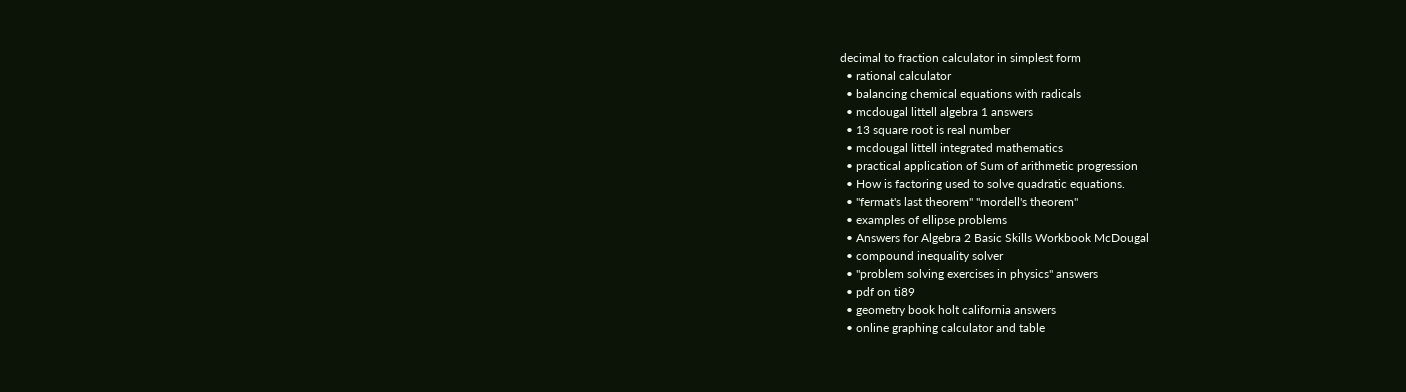decimal to fraction calculator in simplest form
  • rational calculator
  • balancing chemical equations with radicals
  • mcdougal littell algebra 1 answers
  • 13 square root is real number
  • mcdougal littell integrated mathematics
  • practical application of Sum of arithmetic progression
  • How is factoring used to solve quadratic equations.
  • "fermat's last theorem" "mordell's theorem"
  • examples of ellipse problems
  • Answers for Algebra 2 Basic Skills Workbook McDougal
  • compound inequality solver
  • "problem solving exercises in physics" answers
  • pdf on ti89
  • geometry book holt california answers
  • online graphing calculator and table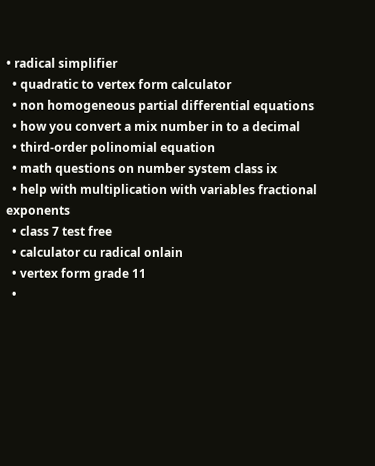• radical simplifier
  • quadratic to vertex form calculator
  • non homogeneous partial differential equations
  • how you convert a mix number in to a decimal
  • third-order polinomial equation
  • math questions on number system class ix
  • help with multiplication with variables fractional exponents
  • class 7 test free
  • calculator cu radical onlain
  • vertex form grade 11
  •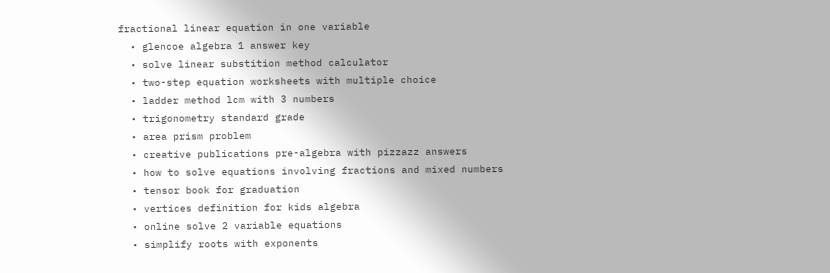fractional linear equation in one variable
  • glencoe algebra 1 answer key
  • solve linear substition method calculator
  • two-step equation worksheets with multiple choice
  • ladder method lcm with 3 numbers
  • trigonometry standard grade
  • area prism problem
  • creative publications pre-algebra with pizzazz answers
  • how to solve equations involving fractions and mixed numbers
  • tensor book for graduation
  • vertices definition for kids algebra
  • online solve 2 variable equations
  • simplify roots with exponents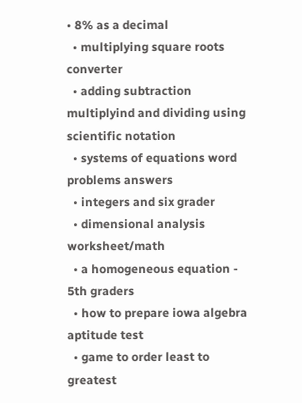• 8% as a decimal
  • multiplying square roots converter
  • adding subtraction multiplyind and dividing using scientific notation
  • systems of equations word problems answers
  • integers and six grader
  • dimensional analysis worksheet/math
  • a homogeneous equation - 5th graders
  • how to prepare iowa algebra aptitude test
  • game to order least to greatest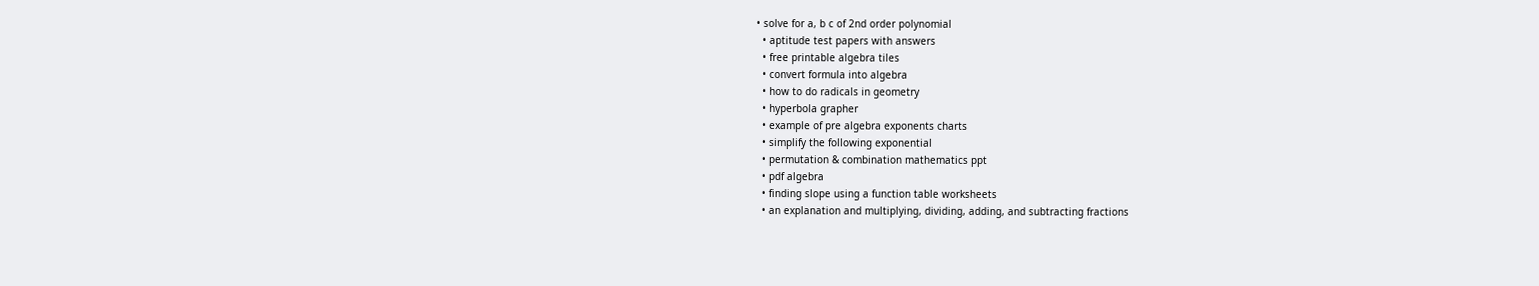• solve for a, b c of 2nd order polynomial
  • aptitude test papers with answers
  • free printable algebra tiles
  • convert formula into algebra
  • how to do radicals in geometry
  • hyperbola grapher
  • example of pre algebra exponents charts
  • simplify the following exponential
  • permutation & combination mathematics ppt
  • pdf algebra
  • finding slope using a function table worksheets
  • an explanation and multiplying, dividing, adding, and subtracting fractions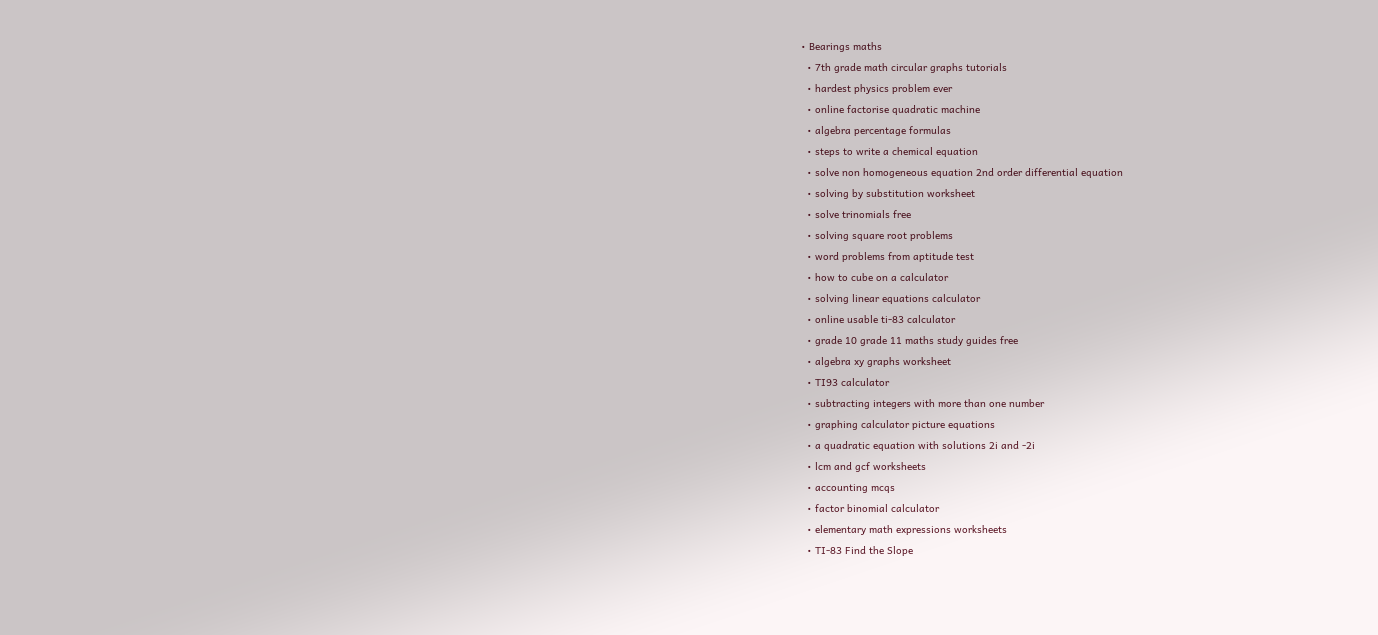• Bearings maths
  • 7th grade math circular graphs tutorials
  • hardest physics problem ever
  • online factorise quadratic machine
  • algebra percentage formulas
  • steps to write a chemical equation
  • solve non homogeneous equation 2nd order differential equation
  • solving by substitution worksheet
  • solve trinomials free
  • solving square root problems
  • word problems from aptitude test
  • how to cube on a calculator
  • solving linear equations calculator
  • online usable ti-83 calculator
  • grade 10 grade 11 maths study guides free
  • algebra xy graphs worksheet
  • TI93 calculator
  • subtracting integers with more than one number
  • graphing calculator picture equations
  • a quadratic equation with solutions 2i and -2i
  • lcm and gcf worksheets
  • accounting mcqs
  • factor binomial calculator
  • elementary math expressions worksheets
  • TI-83 Find the Slope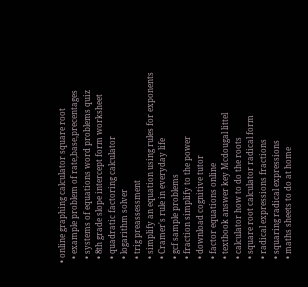• online graphing calculator square root
  • example problem of rate,base,precentages
  • systems of equations word problems quiz
  • 8th grade slope intercept form worksheet
  • quadratic factoring calculator
  • logarithm solver
  • trig preassessment
  • simplify an equation using rules for exponents
  • Cramer's rule in everyday life
  • gcf sample problems
  • fraction simplify to the power
  • download cognitive tutor
  • factor equations online
  • textbook answer key Mcdougal littel
  • calculator how to do the roots
  • square root calculator radical form
  • radical expressions fractions
  • squaring radical expressions
  • maths sheets to do at home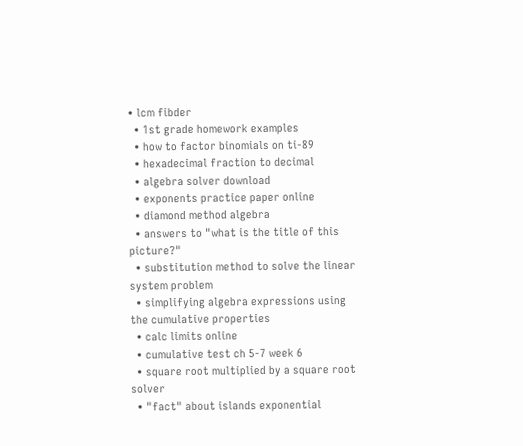• lcm fibder
  • 1st grade homework examples
  • how to factor binomials on ti-89
  • hexadecimal fraction to decimal
  • algebra solver download
  • exponents practice paper online
  • diamond method algebra
  • answers to "what is the title of this picture?"
  • substitution method to solve the linear system problem
  • simplifying algebra expressions using the cumulative properties
  • calc limits online
  • cumulative test ch 5-7 week 6
  • square root multiplied by a square root solver
  • "fact" about islands exponential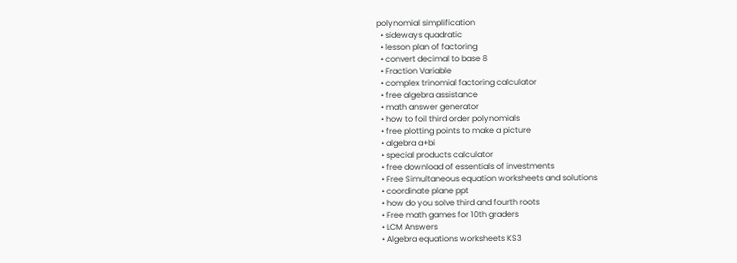polynomial simplification
  • sideways quadratic
  • lesson plan of factoring
  • convert decimal to base 8
  • Fraction Variable
  • complex trinomial factoring calculator
  • free algebra assistance
  • math answer generator
  • how to foil third order polynomials
  • free plotting points to make a picture
  • algebra a+bi
  • special products calculator
  • free download of essentials of investments
  • Free Simultaneous equation worksheets and solutions
  • coordinate plane ppt
  • how do you solve third and fourth roots
  • Free math games for 10th graders
  • LCM Answers
  • Algebra equations worksheets KS3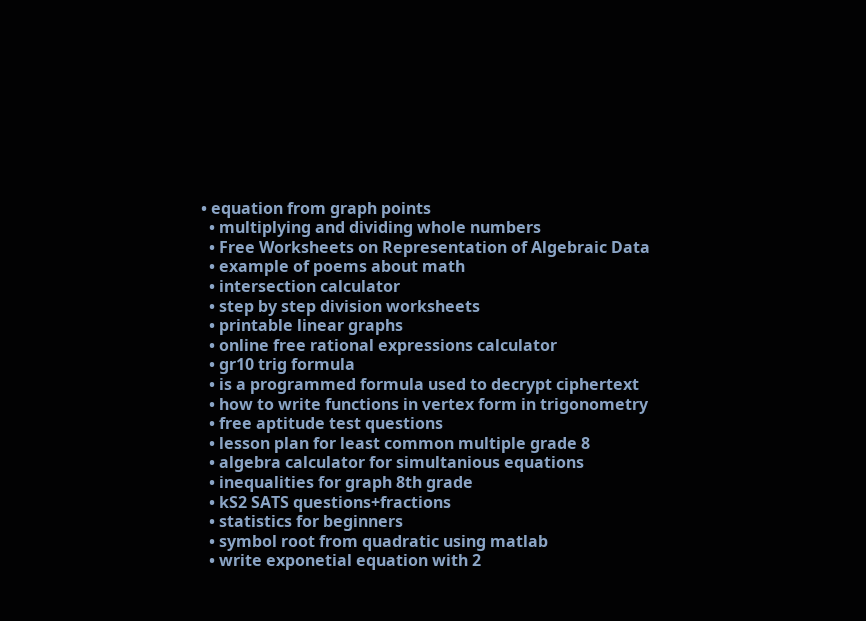• equation from graph points
  • multiplying and dividing whole numbers
  • Free Worksheets on Representation of Algebraic Data
  • example of poems about math
  • intersection calculator
  • step by step division worksheets
  • printable linear graphs
  • online free rational expressions calculator
  • gr10 trig formula
  • is a programmed formula used to decrypt ciphertext
  • how to write functions in vertex form in trigonometry
  • free aptitude test questions
  • lesson plan for least common multiple grade 8
  • algebra calculator for simultanious equations
  • inequalities for graph 8th grade
  • kS2 SATS questions+fractions
  • statistics for beginners
  • symbol root from quadratic using matlab
  • write exponetial equation with 2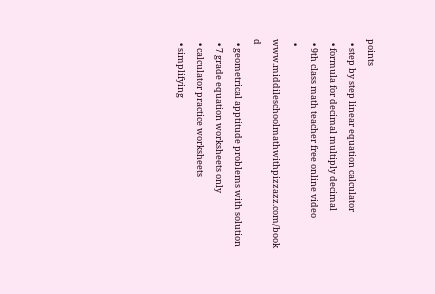points
  • step by step linear equation calculator
  • formula for decimal multiply decimal
  • 9th class math teacher free online video
  • www.middileschoolmathwithpizzazz.com/book d
  • geometrical apptitude problems with solution
  • 7 grade equation worksheets only
  • calculator practice worksheets
  • simplifying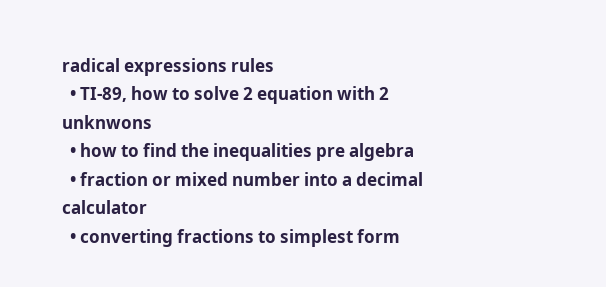radical expressions rules
  • TI-89, how to solve 2 equation with 2 unknwons
  • how to find the inequalities pre algebra
  • fraction or mixed number into a decimal calculator
  • converting fractions to simplest form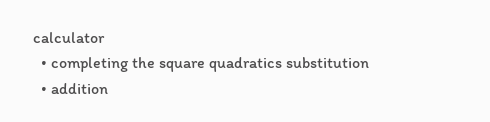calculator
  • completing the square quadratics substitution
  • addition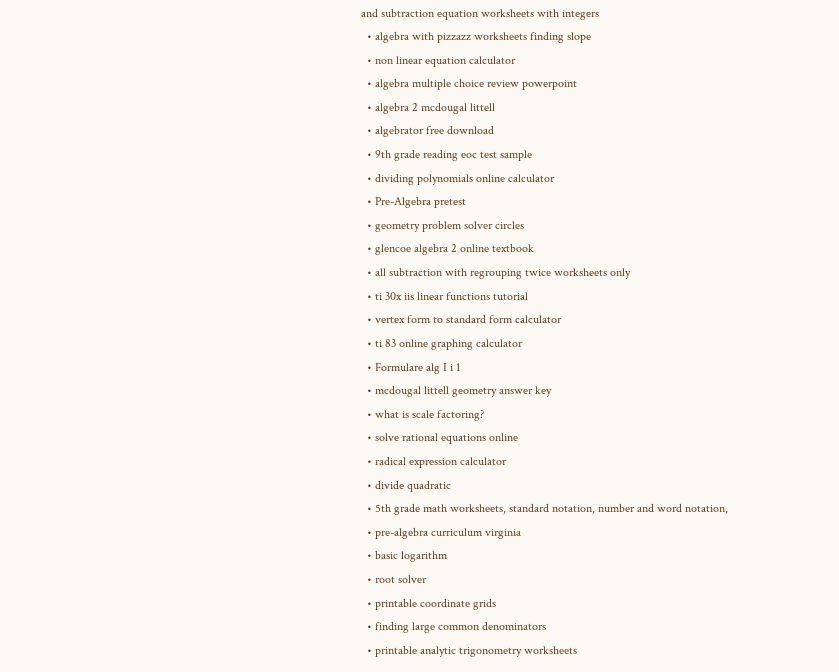and subtraction equation worksheets with integers
  • algebra with pizzazz worksheets finding slope
  • non linear equation calculator
  • algebra multiple choice review powerpoint
  • algebra 2 mcdougal littell
  • algebrator free download
  • 9th grade reading eoc test sample
  • dividing polynomials online calculator
  • Pre-Algebra pretest
  • geometry problem solver circles
  • glencoe algebra 2 online textbook
  • all subtraction with regrouping twice worksheets only
  • ti 30x iis linear functions tutorial
  • vertex form to standard form calculator
  • ti 83 online graphing calculator
  • Formulare alg I i 1
  • mcdougal littell geometry answer key
  • what is scale factoring?
  • solve rational equations online
  • radical expression calculator
  • divide quadratic
  • 5th grade math worksheets, standard notation, number and word notation,
  • pre-algebra curriculum virginia
  • basic logarithm
  • root solver
  • printable coordinate grids
  • finding large common denominators
  • printable analytic trigonometry worksheets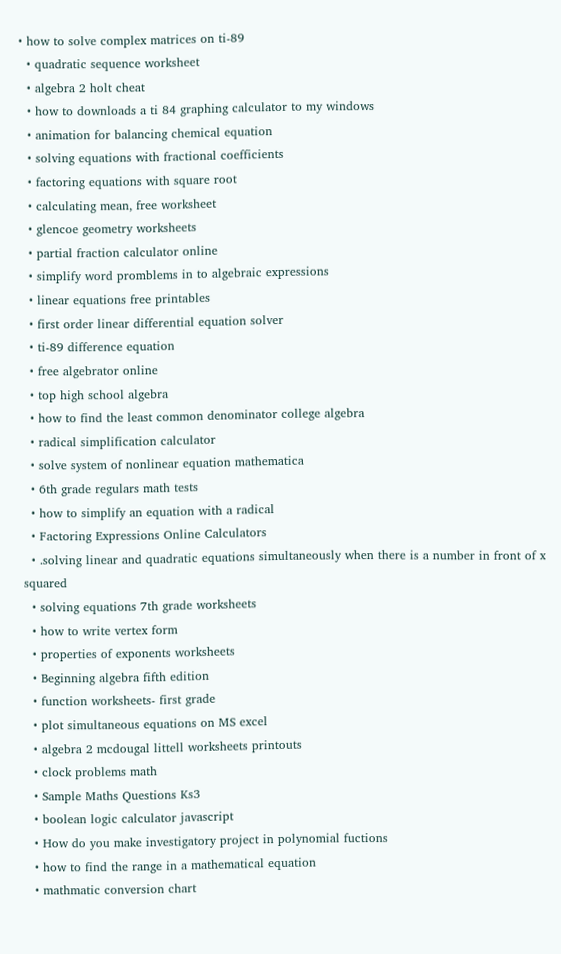• how to solve complex matrices on ti-89
  • quadratic sequence worksheet
  • algebra 2 holt cheat
  • how to downloads a ti 84 graphing calculator to my windows
  • animation for balancing chemical equation
  • solving equations with fractional coefficients
  • factoring equations with square root
  • calculating mean, free worksheet
  • glencoe geometry worksheets
  • partial fraction calculator online
  • simplify word promblems in to algebraic expressions
  • linear equations free printables
  • first order linear differential equation solver
  • ti-89 difference equation
  • free algebrator online
  • top high school algebra
  • how to find the least common denominator college algebra
  • radical simplification calculator
  • solve system of nonlinear equation mathematica
  • 6th grade regulars math tests
  • how to simplify an equation with a radical
  • Factoring Expressions Online Calculators
  • .solving linear and quadratic equations simultaneously when there is a number in front of x squared
  • solving equations 7th grade worksheets
  • how to write vertex form
  • properties of exponents worksheets
  • Beginning algebra fifth edition
  • function worksheets- first grade
  • plot simultaneous equations on MS excel
  • algebra 2 mcdougal littell worksheets printouts
  • clock problems math
  • Sample Maths Questions Ks3
  • boolean logic calculator javascript
  • How do you make investigatory project in polynomial fuctions
  • how to find the range in a mathematical equation
  • mathmatic conversion chart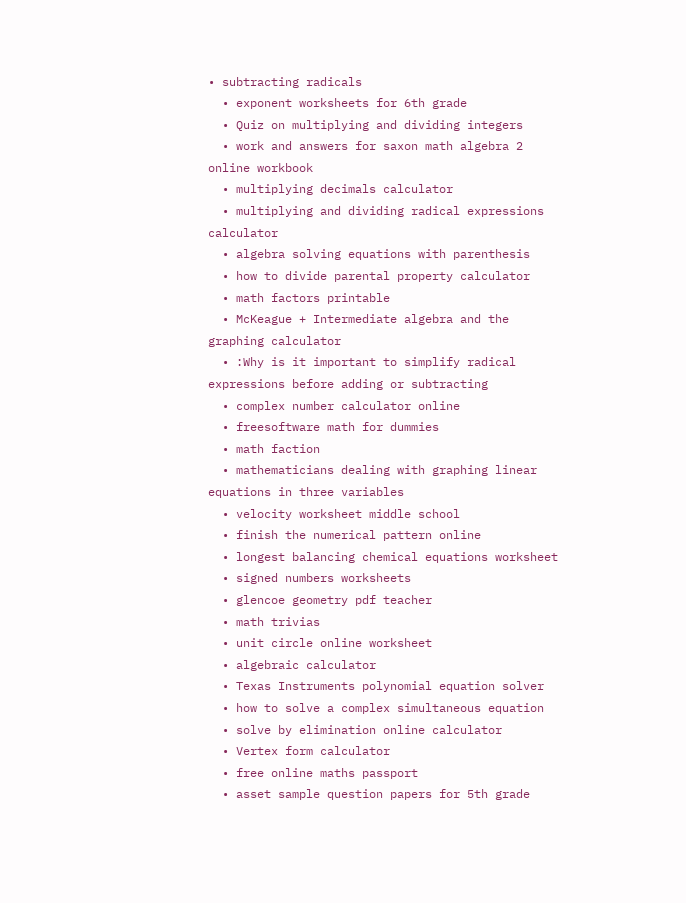• subtracting radicals
  • exponent worksheets for 6th grade
  • Quiz on multiplying and dividing integers
  • work and answers for saxon math algebra 2 online workbook
  • multiplying decimals calculator
  • multiplying and dividing radical expressions calculator
  • algebra solving equations with parenthesis
  • how to divide parental property calculator
  • math factors printable
  • McKeague + Intermediate algebra and the graphing calculator
  • :Why is it important to simplify radical expressions before adding or subtracting
  • complex number calculator online
  • freesoftware math for dummies
  • math faction
  • mathematicians dealing with graphing linear equations in three variables
  • velocity worksheet middle school
  • finish the numerical pattern online
  • longest balancing chemical equations worksheet
  • signed numbers worksheets
  • glencoe geometry pdf teacher
  • math trivias
  • unit circle online worksheet
  • algebraic calculator
  • Texas Instruments polynomial equation solver
  • how to solve a complex simultaneous equation
  • solve by elimination online calculator
  • Vertex form calculator
  • free online maths passport
  • asset sample question papers for 5th grade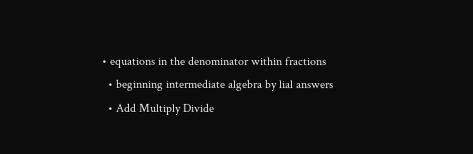• equations in the denominator within fractions
  • beginning intermediate algebra by lial answers
  • Add Multiply Divide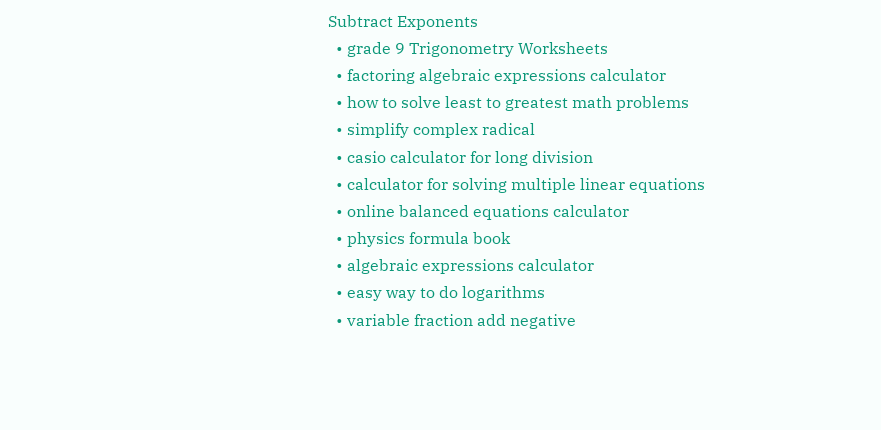Subtract Exponents
  • grade 9 Trigonometry Worksheets
  • factoring algebraic expressions calculator
  • how to solve least to greatest math problems
  • simplify complex radical
  • casio calculator for long division
  • calculator for solving multiple linear equations
  • online balanced equations calculator
  • physics formula book
  • algebraic expressions calculator
  • easy way to do logarithms
  • variable fraction add negative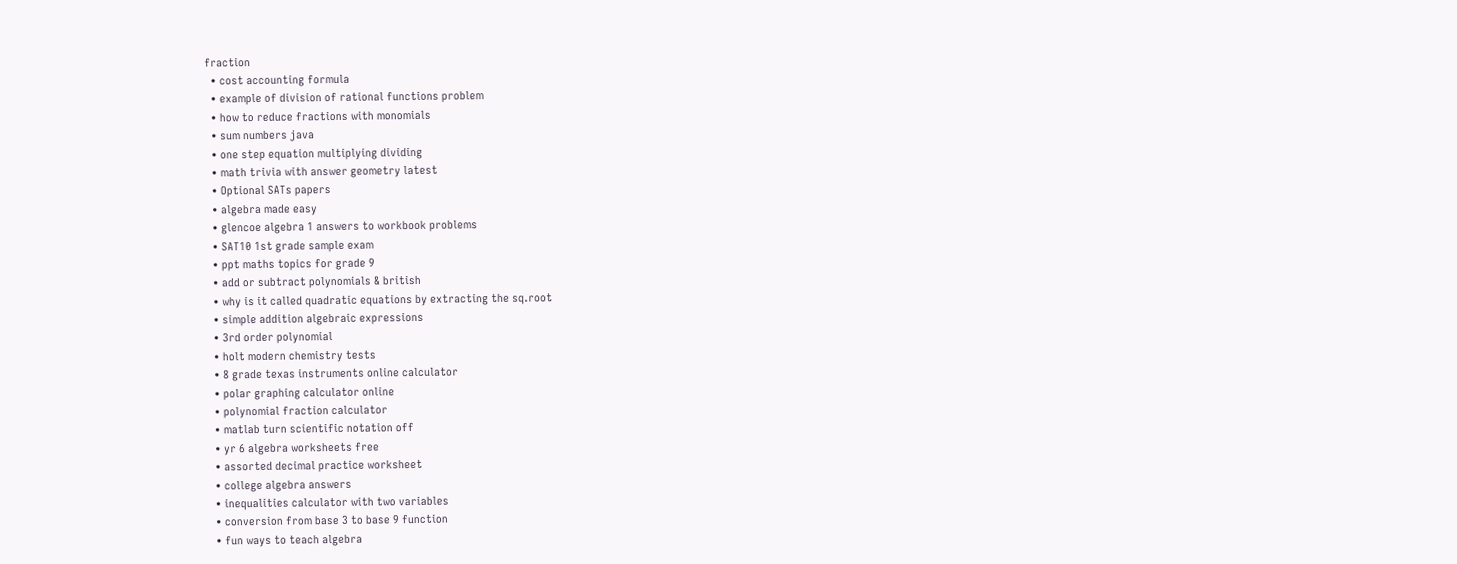fraction
  • cost accounting formula
  • example of division of rational functions problem
  • how to reduce fractions with monomials
  • sum numbers java
  • one step equation multiplying dividing
  • math trivia with answer geometry latest
  • Optional SATs papers
  • algebra made easy
  • glencoe algebra 1 answers to workbook problems
  • SAT10 1st grade sample exam
  • ppt maths topics for grade 9
  • add or subtract polynomials & british
  • why is it called quadratic equations by extracting the sq.root
  • simple addition algebraic expressions
  • 3rd order polynomial
  • holt modern chemistry tests
  • 8 grade texas instruments online calculator
  • polar graphing calculator online
  • polynomial fraction calculator
  • matlab turn scientific notation off
  • yr 6 algebra worksheets free
  • assorted decimal practice worksheet
  • college algebra answers
  • inequalities calculator with two variables
  • conversion from base 3 to base 9 function
  • fun ways to teach algebra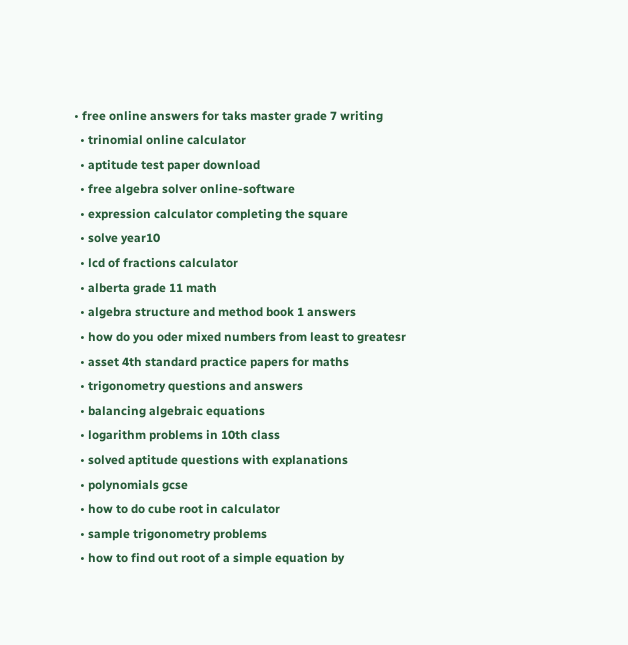• free online answers for taks master grade 7 writing
  • trinomial online calculator
  • aptitude test paper download
  • free algebra solver online-software
  • expression calculator completing the square
  • solve year10
  • lcd of fractions calculator
  • alberta grade 11 math
  • algebra structure and method book 1 answers
  • how do you oder mixed numbers from least to greatesr
  • asset 4th standard practice papers for maths
  • trigonometry questions and answers
  • balancing algebraic equations
  • logarithm problems in 10th class
  • solved aptitude questions with explanations
  • polynomials gcse
  • how to do cube root in calculator
  • sample trigonometry problems
  • how to find out root of a simple equation by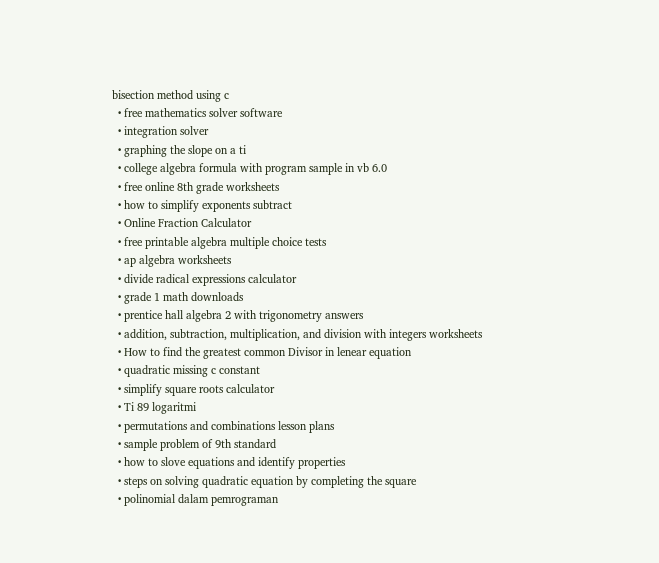bisection method using c
  • free mathematics solver software
  • integration solver
  • graphing the slope on a ti
  • college algebra formula with program sample in vb 6.0
  • free online 8th grade worksheets
  • how to simplify exponents subtract
  • Online Fraction Calculator
  • free printable algebra multiple choice tests
  • ap algebra worksheets
  • divide radical expressions calculator
  • grade 1 math downloads
  • prentice hall algebra 2 with trigonometry answers
  • addition, subtraction, multiplication, and division with integers worksheets
  • How to find the greatest common Divisor in lenear equation
  • quadratic missing c constant
  • simplify square roots calculator
  • Ti 89 logaritmi
  • permutations and combinations lesson plans
  • sample problem of 9th standard
  • how to slove equations and identify properties
  • steps on solving quadratic equation by completing the square
  • polinomial dalam pemrograman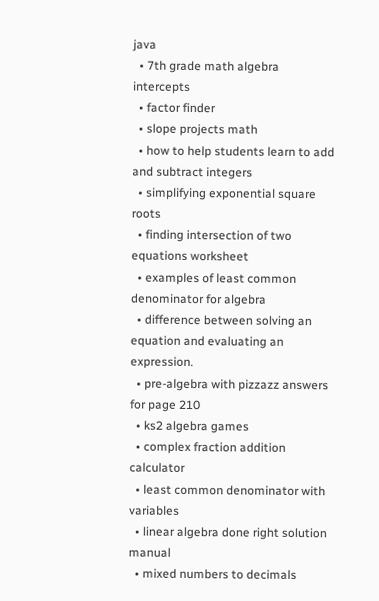java
  • 7th grade math algebra intercepts
  • factor finder
  • slope projects math
  • how to help students learn to add and subtract integers
  • simplifying exponential square roots
  • finding intersection of two equations worksheet
  • examples of least common denominator for algebra
  • difference between solving an equation and evaluating an expression.
  • pre-algebra with pizzazz answers for page 210
  • ks2 algebra games
  • complex fraction addition calculator
  • least common denominator with variables
  • linear algebra done right solution manual
  • mixed numbers to decimals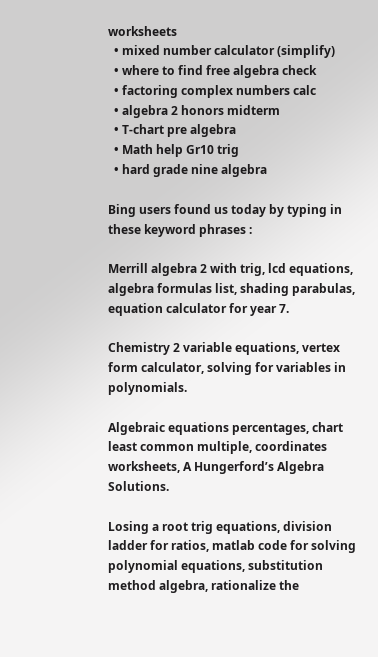worksheets
  • mixed number calculator (simplify)
  • where to find free algebra check
  • factoring complex numbers calc
  • algebra 2 honors midterm
  • T-chart pre algebra
  • Math help Gr10 trig
  • hard grade nine algebra

Bing users found us today by typing in these keyword phrases :

Merrill algebra 2 with trig, lcd equations, algebra formulas list, shading parabulas, equation calculator for year 7.

Chemistry 2 variable equations, vertex form calculator, solving for variables in polynomials.

Algebraic equations percentages, chart least common multiple, coordinates worksheets, A Hungerford’s Algebra Solutions.

Losing a root trig equations, division ladder for ratios, matlab code for solving polynomial equations, substitution method algebra, rationalize the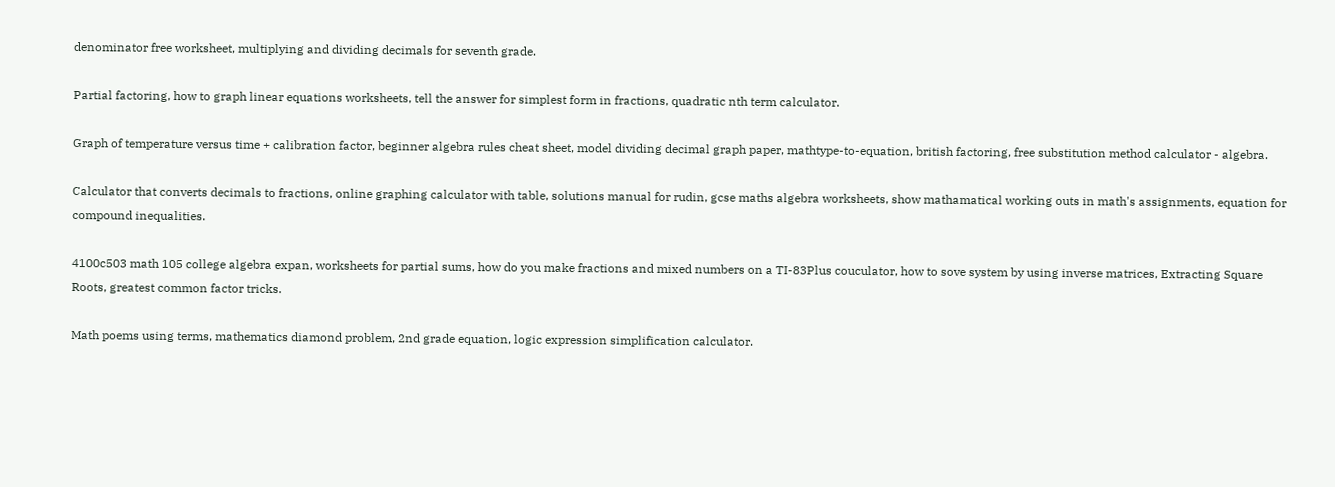denominator free worksheet, multiplying and dividing decimals for seventh grade.

Partial factoring, how to graph linear equations worksheets, tell the answer for simplest form in fractions, quadratic nth term calculator.

Graph of temperature versus time + calibration factor, beginner algebra rules cheat sheet, model dividing decimal graph paper, mathtype-to-equation, british factoring, free substitution method calculator - algebra.

Calculator that converts decimals to fractions, online graphing calculator with table, solutions manual for rudin, gcse maths algebra worksheets, show mathamatical working outs in math's assignments, equation for compound inequalities.

4100c503 math 105 college algebra expan, worksheets for partial sums, how do you make fractions and mixed numbers on a TI-83Plus couculator, how to sove system by using inverse matrices, Extracting Square Roots, greatest common factor tricks.

Math poems using terms, mathematics diamond problem, 2nd grade equation, logic expression simplification calculator.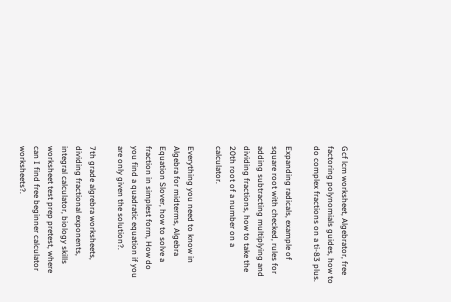Gcf lcm worksheet, Algebrator, free factoring polynomials guides, how to do complex fractions on a ti-83 plus.

Expanding radicals, example of square root with checked, rules for adding subtracting multiplying and dividing fractions, how to take the 20th root of a number on a calculator.

Everything you need to know in Algebra for midterms, Algebra Equation Slover, how to solve a fraction in simplest form, How do you find a quadratic equation if you are only given the solution?.

7th grade algrebra worksheets, dividing fractional exponents, integral calculator, biology skills worksheet test prep pretest, where can I find free beginner calculator worksheets?.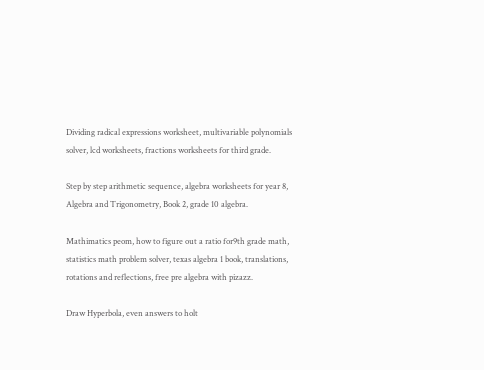Dividing radical expressions worksheet, multivariable polynomials solver, lcd worksheets, fractions worksheets for third grade.

Step by step arithmetic sequence, algebra worksheets for year 8, Algebra and Trigonometry, Book 2, grade 10 algebra.

Mathimatics peom, how to figure out a ratio for9th grade math, statistics math problem solver, texas algebra 1 book, translations, rotations and reflections, free pre algebra with pizazz.

Draw Hyperbola, even answers to holt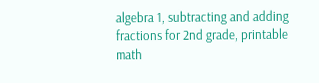algebra 1, subtracting and adding fractions for 2nd grade, printable math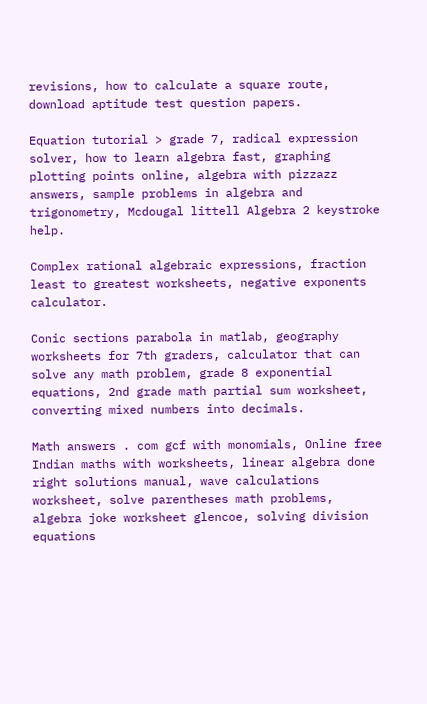revisions, how to calculate a square route, download aptitude test question papers.

Equation tutorial > grade 7, radical expression solver, how to learn algebra fast, graphing plotting points online, algebra with pizzazz answers, sample problems in algebra and trigonometry, Mcdougal littell Algebra 2 keystroke help.

Complex rational algebraic expressions, fraction least to greatest worksheets, negative exponents calculator.

Conic sections parabola in matlab, geography worksheets for 7th graders, calculator that can solve any math problem, grade 8 exponential equations, 2nd grade math partial sum worksheet, converting mixed numbers into decimals.

Math answers . com gcf with monomials, Online free Indian maths with worksheets, linear algebra done right solutions manual, wave calculations worksheet, solve parentheses math problems, algebra joke worksheet glencoe, solving division equations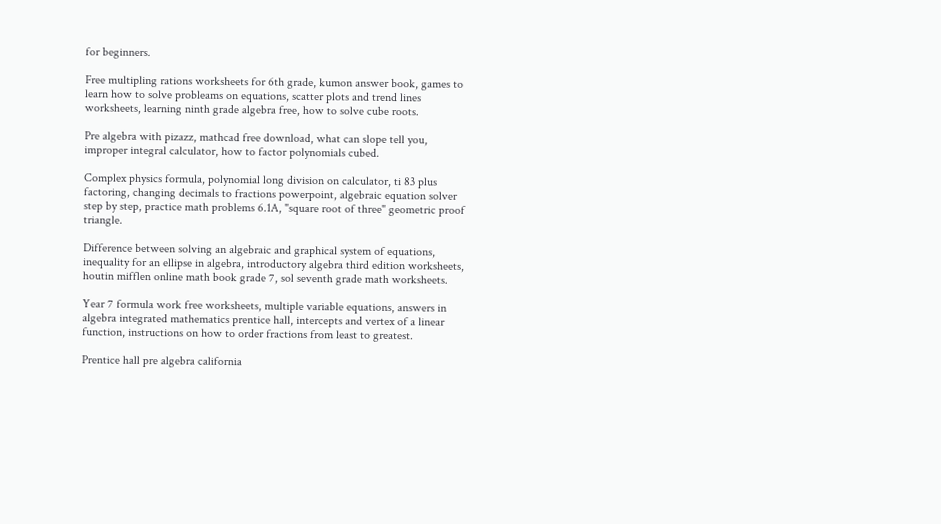for beginners.

Free multipling rations worksheets for 6th grade, kumon answer book, games to learn how to solve probleams on equations, scatter plots and trend lines worksheets, learning ninth grade algebra free, how to solve cube roots.

Pre algebra with pizazz, mathcad free download, what can slope tell you, improper integral calculator, how to factor polynomials cubed.

Complex physics formula, polynomial long division on calculator, ti 83 plus factoring, changing decimals to fractions powerpoint, algebraic equation solver step by step, practice math problems 6.1A, "square root of three" geometric proof triangle.

Difference between solving an algebraic and graphical system of equations, inequality for an ellipse in algebra, introductory algebra third edition worksheets, houtin mifflen online math book grade 7, sol seventh grade math worksheets.

Year 7 formula work free worksheets, multiple variable equations, answers in algebra integrated mathematics prentice hall, intercepts and vertex of a linear function, instructions on how to order fractions from least to greatest.

Prentice hall pre algebra california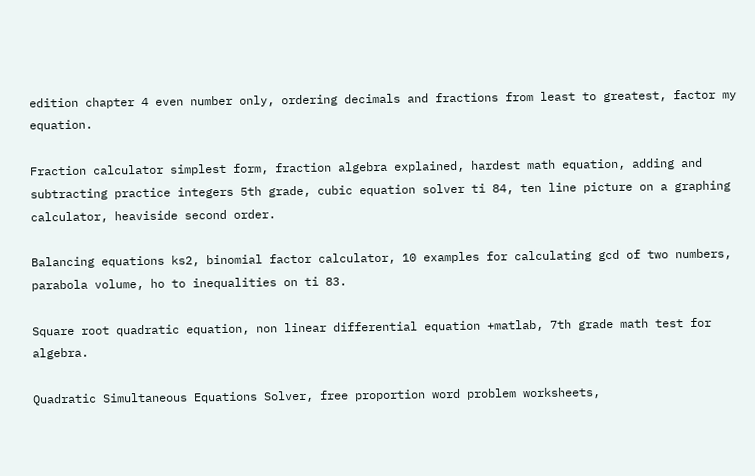edition chapter 4 even number only, ordering decimals and fractions from least to greatest, factor my equation.

Fraction calculator simplest form, fraction algebra explained, hardest math equation, adding and subtracting practice integers 5th grade, cubic equation solver ti 84, ten line picture on a graphing calculator, heaviside second order.

Balancing equations ks2, binomial factor calculator, 10 examples for calculating gcd of two numbers, parabola volume, ho to inequalities on ti 83.

Square root quadratic equation, non linear differential equation +matlab, 7th grade math test for algebra.

Quadratic Simultaneous Equations Solver, free proportion word problem worksheets,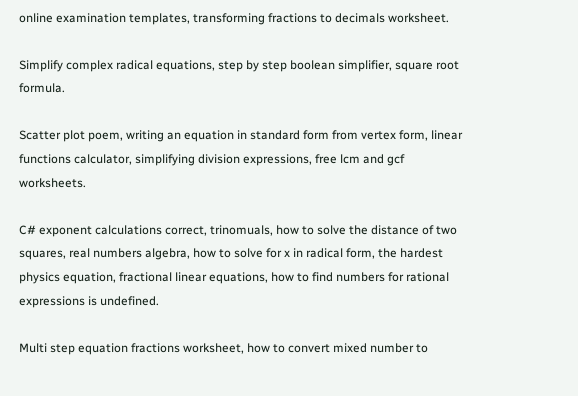online examination templates, transforming fractions to decimals worksheet.

Simplify complex radical equations, step by step boolean simplifier, square root formula.

Scatter plot poem, writing an equation in standard form from vertex form, linear functions calculator, simplifying division expressions, free lcm and gcf worksheets.

C# exponent calculations correct, trinomuals, how to solve the distance of two squares, real numbers algebra, how to solve for x in radical form, the hardest physics equation, fractional linear equations, how to find numbers for rational expressions is undefined.

Multi step equation fractions worksheet, how to convert mixed number to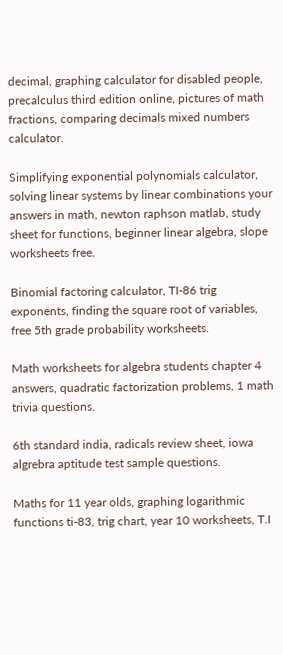decimal, graphing calculator for disabled people, precalculus third edition online, pictures of math fractions, comparing decimals mixed numbers calculator.

Simplifying exponential polynomials calculator, solving linear systems by linear combinations your answers in math, newton raphson matlab, study sheet for functions, beginner linear algebra, slope worksheets free.

Binomial factoring calculator, TI-86 trig exponents, finding the square root of variables, free 5th grade probability worksheets.

Math worksheets for algebra students chapter 4 answers, quadratic factorization problems, 1 math trivia questions.

6th standard india, radicals review sheet, iowa algrebra aptitude test sample questions.

Maths for 11 year olds, graphing logarithmic functions ti-83, trig chart, year 10 worksheets, T.I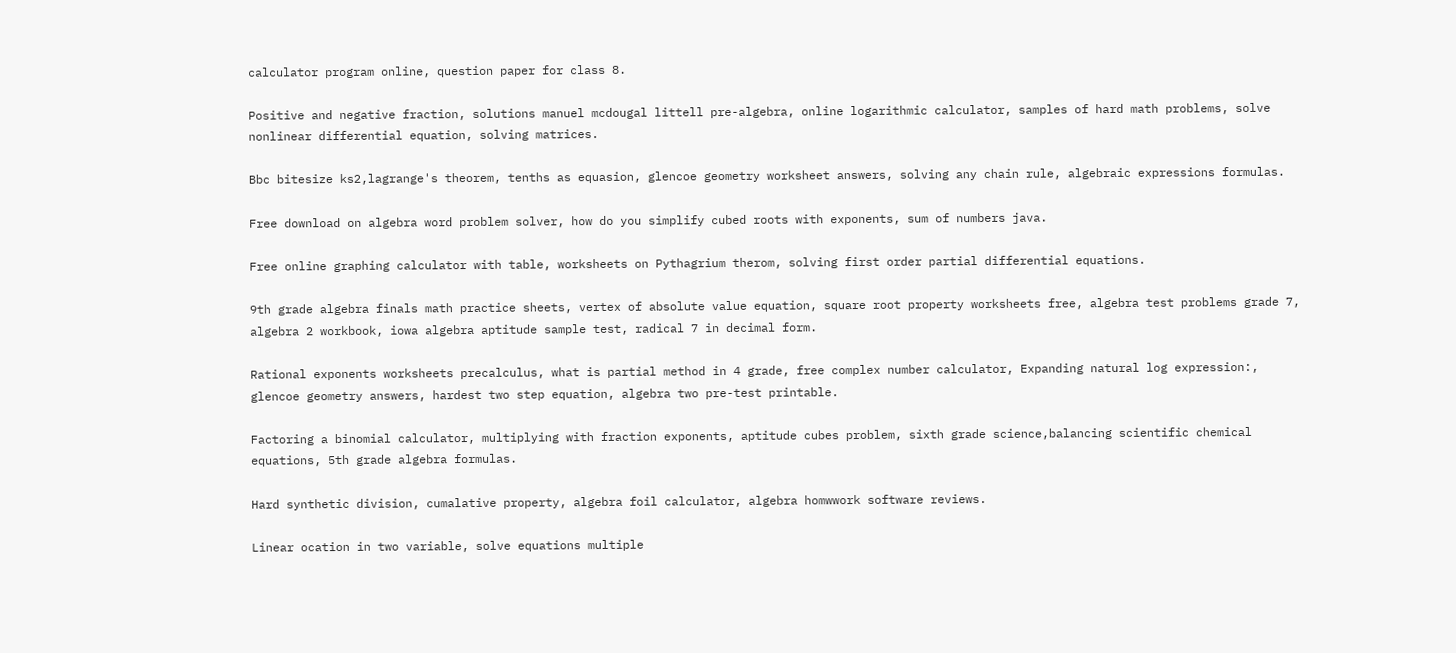calculator program online, question paper for class 8.

Positive and negative fraction, solutions manuel mcdougal littell pre-algebra, online logarithmic calculator, samples of hard math problems, solve nonlinear differential equation, solving matrices.

Bbc bitesize ks2,lagrange's theorem, tenths as equasion, glencoe geometry worksheet answers, solving any chain rule, algebraic expressions formulas.

Free download on algebra word problem solver, how do you simplify cubed roots with exponents, sum of numbers java.

Free online graphing calculator with table, worksheets on Pythagrium therom, solving first order partial differential equations.

9th grade algebra finals math practice sheets, vertex of absolute value equation, square root property worksheets free, algebra test problems grade 7, algebra 2 workbook, iowa algebra aptitude sample test, radical 7 in decimal form.

Rational exponents worksheets precalculus, what is partial method in 4 grade, free complex number calculator, Expanding natural log expression:, glencoe geometry answers, hardest two step equation, algebra two pre-test printable.

Factoring a binomial calculator, multiplying with fraction exponents, aptitude cubes problem, sixth grade science,balancing scientific chemical equations, 5th grade algebra formulas.

Hard synthetic division, cumalative property, algebra foil calculator, algebra homwwork software reviews.

Linear ocation in two variable, solve equations multiple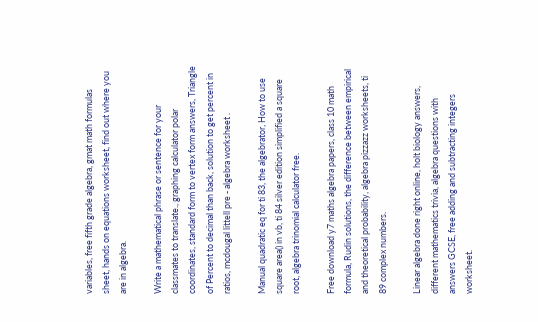variables, free fifth grade algebra, gmat math formulas sheet, hands on equations worksheet, find out where you are in algebra.

Write a mathematical phrase or sentence for your classmates to translate., graphing calculator polar coordinates, standard form to vertex form answers, Triangle of Percent to decimal than back, solution to get percent in ratios, mcdougal littell pre - algebra worksheet .

Manual quadratic eq for ti 83, the algebrator, How to use square area() in vb, ti 84 silver edition simplified a square root, algebra trinomial calculator free.

Free download y7 maths algebra papers, class 10 math formula, Rudin solutions, the difference between empirical and theoretical probability, algebra pizzazz worksheets, ti 89 complex numbers.

Linear algebra done right online, holt biology answers, different mathematics trivia, algebra questions with answers GCSE, free adding and subtracting integers worksheet.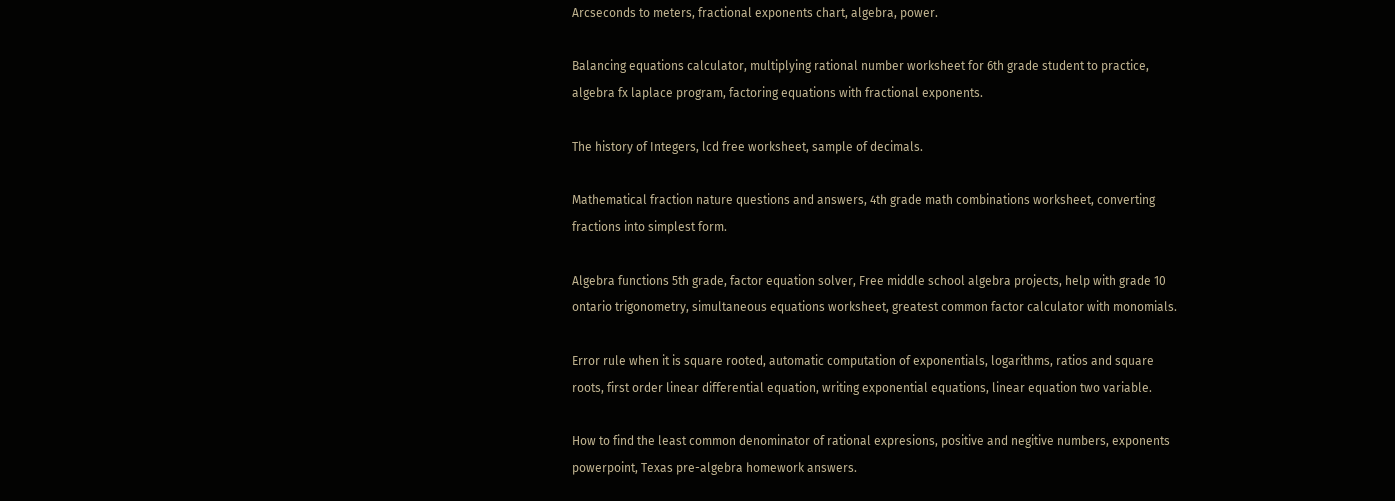Arcseconds to meters, fractional exponents chart, algebra, power.

Balancing equations calculator, multiplying rational number worksheet for 6th grade student to practice, algebra fx laplace program, factoring equations with fractional exponents.

The history of Integers, lcd free worksheet, sample of decimals.

Mathematical fraction nature questions and answers, 4th grade math combinations worksheet, converting fractions into simplest form.

Algebra functions 5th grade, factor equation solver, Free middle school algebra projects, help with grade 10 ontario trigonometry, simultaneous equations worksheet, greatest common factor calculator with monomials.

Error rule when it is square rooted, automatic computation of exponentials, logarithms, ratios and square roots, first order linear differential equation, writing exponential equations, linear equation two variable.

How to find the least common denominator of rational expresions, positive and negitive numbers, exponents powerpoint, Texas pre-algebra homework answers.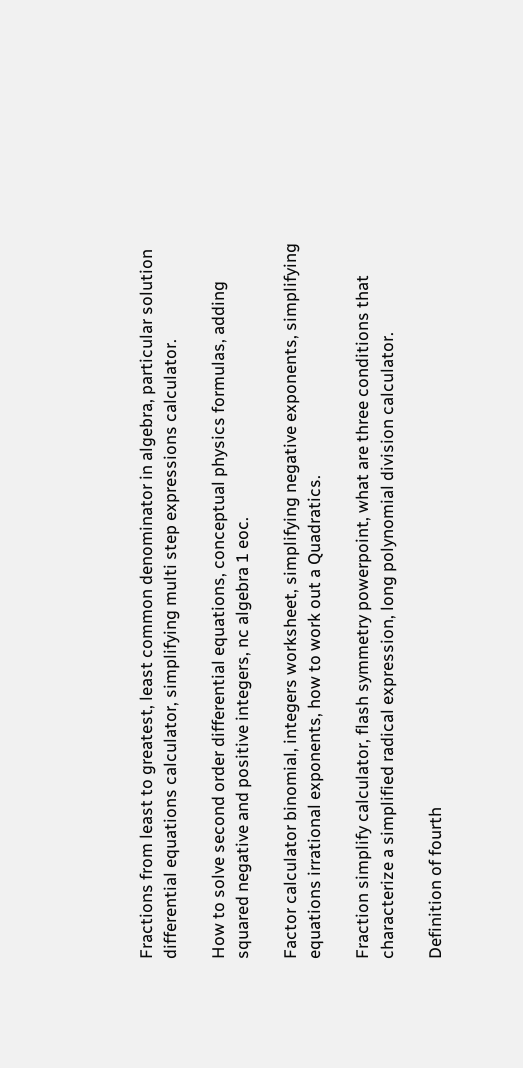Fractions from least to greatest, least common denominator in algebra, particular solution differential equations calculator, simplifying multi step expressions calculator.

How to solve second order differential equations, conceptual physics formulas, adding squared negative and positive integers, nc algebra 1 eoc.

Factor calculator binomial, integers worksheet, simplifying negative exponents, simplifying equations irrational exponents, how to work out a Quadratics.

Fraction simplify calculator, flash symmetry powerpoint, what are three conditions that characterize a simplified radical expression, long polynomial division calculator.

Definition of fourth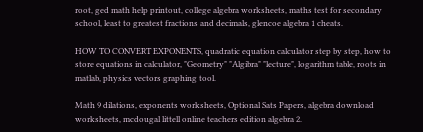root, ged math help printout, college algebra worksheets, maths test for secondary school, least to greatest fractions and decimals, glencoe algebra 1 cheats.

HOW TO CONVERT EXPONENTS, quadratic equation calculator step by step, how to store equations in calculator, "Geometry" "Algibra" "lecture", logarithm table, roots in matlab, physics vectors graphing tool.

Math 9 dilations, exponents worksheets, Optional Sats Papers, algebra download worksheets, mcdougal littell online teachers edition algebra 2.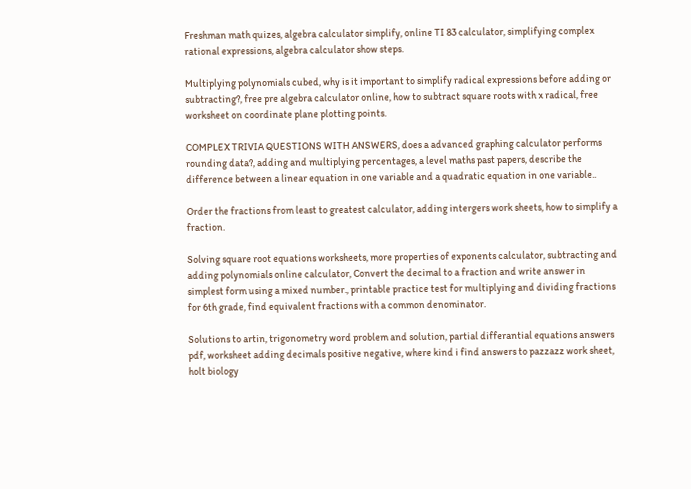Freshman math quizes, algebra calculator simplify, online TI 83 calculator, simplifying complex rational expressions, algebra calculator show steps.

Multiplying polynomials cubed, why is it important to simplify radical expressions before adding or subtracting?, free pre algebra calculator online, how to subtract square roots with x radical, free worksheet on coordinate plane plotting points.

COMPLEX TRIVIA QUESTIONS WITH ANSWERS, does a advanced graphing calculator performs rounding data?, adding and multiplying percentages, a level maths past papers, describe the difference between a linear equation in one variable and a quadratic equation in one variable..

Order the fractions from least to greatest calculator, adding intergers work sheets, how to simplify a fraction.

Solving square root equations worksheets, more properties of exponents calculator, subtracting and adding polynomials online calculator, Convert the decimal to a fraction and write answer in simplest form using a mixed number., printable practice test for multiplying and dividing fractions for 6th grade, find equivalent fractions with a common denominator.

Solutions to artin, trigonometry word problem and solution, partial differantial equations answers pdf, worksheet adding decimals positive negative, where kind i find answers to pazzazz work sheet, holt biology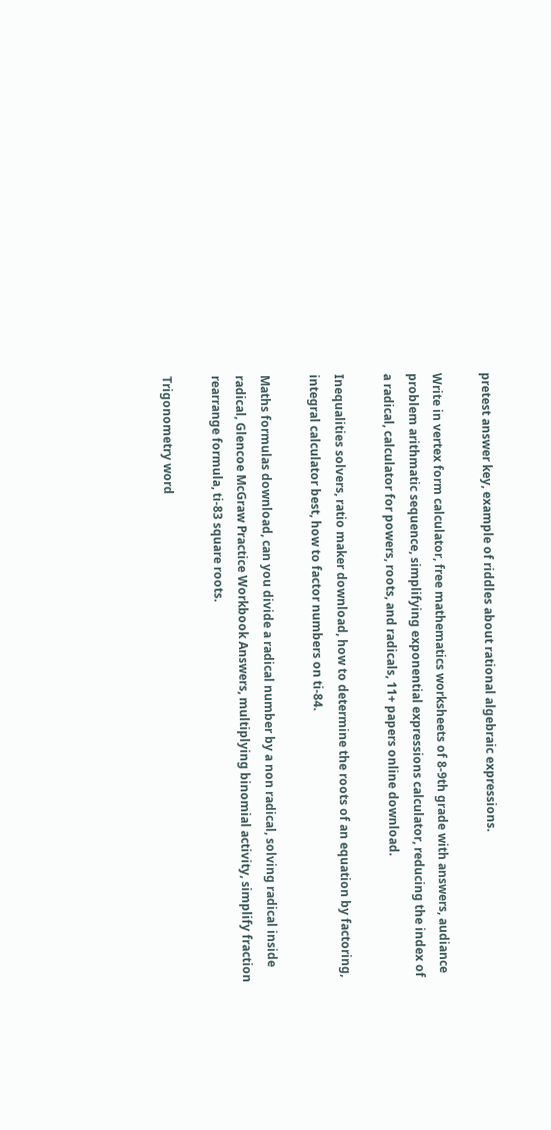pretest answer key, example of riddles about rational algebraic expressions.

Write in vertex form calculator, free mathematics worksheets of 8-9th grade with answers, audiance problem arithmatic sequence, simplifying exponential expressions calculator, reducing the index of a radical, calculator for powers, roots, and radicals, 11+ papers online download.

Inequalities solvers, ratio maker download, how to determine the roots of an equation by factoring, integral calculator best, how to factor numbers on ti-84.

Maths formulas download, can you divide a radical number by a non radical, solving radical inside radical, Glencoe McGraw Practice Workbook Answers, multiplying binomial activity, simplify fraction rearrange formula, ti-83 square roots.

Trigonometry word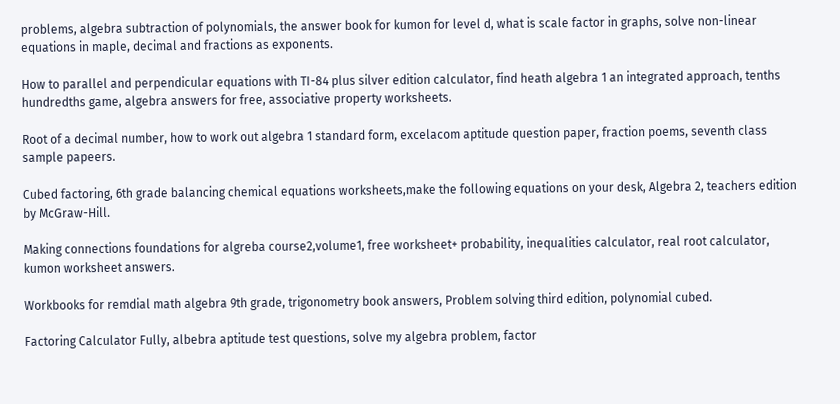problems, algebra subtraction of polynomials, the answer book for kumon for level d, what is scale factor in graphs, solve non-linear equations in maple, decimal and fractions as exponents.

How to parallel and perpendicular equations with TI-84 plus silver edition calculator, find heath algebra 1 an integrated approach, tenths hundredths game, algebra answers for free, associative property worksheets.

Root of a decimal number, how to work out algebra 1 standard form, excelacom aptitude question paper, fraction poems, seventh class sample papeers.

Cubed factoring, 6th grade balancing chemical equations worksheets,make the following equations on your desk, Algebra 2, teachers edition by McGraw-Hill.

Making connections foundations for algreba course2,volume1, free worksheet+ probability, inequalities calculator, real root calculator, kumon worksheet answers.

Workbooks for remdial math algebra 9th grade, trigonometry book answers, Problem solving third edition, polynomial cubed.

Factoring Calculator Fully, albebra aptitude test questions, solve my algebra problem, factor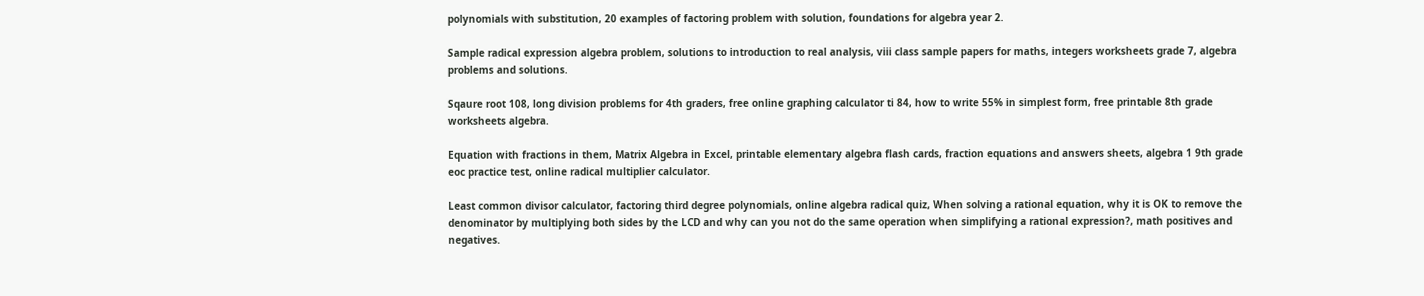polynomials with substitution, 20 examples of factoring problem with solution, foundations for algebra year 2.

Sample radical expression algebra problem, solutions to introduction to real analysis, viii class sample papers for maths, integers worksheets grade 7, algebra problems and solutions.

Sqaure root 108, long division problems for 4th graders, free online graphing calculator ti 84, how to write 55% in simplest form, free printable 8th grade worksheets algebra.

Equation with fractions in them, Matrix Algebra in Excel, printable elementary algebra flash cards, fraction equations and answers sheets, algebra 1 9th grade eoc practice test, online radical multiplier calculator.

Least common divisor calculator, factoring third degree polynomials, online algebra radical quiz, When solving a rational equation, why it is OK to remove the denominator by multiplying both sides by the LCD and why can you not do the same operation when simplifying a rational expression?, math positives and negatives.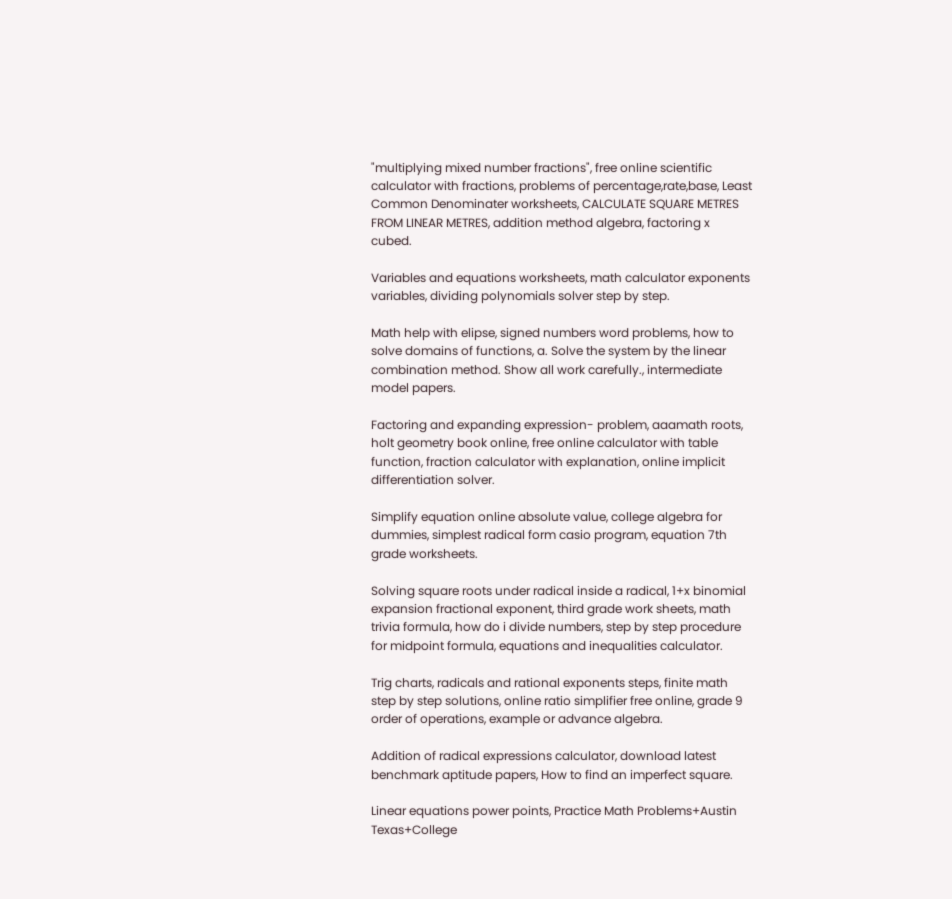"multiplying mixed number fractions", free online scientific calculator with fractions, problems of percentage,rate,base, Least Common Denominater worksheets, CALCULATE SQUARE METRES FROM LINEAR METRES, addition method algebra, factoring x cubed.

Variables and equations worksheets, math calculator exponents variables, dividing polynomials solver step by step.

Math help with elipse, signed numbers word problems, how to solve domains of functions, a. Solve the system by the linear combination method. Show all work carefully., intermediate model papers.

Factoring and expanding expression- problem, aaamath roots, holt geometry book online, free online calculator with table function, fraction calculator with explanation, online implicit differentiation solver.

Simplify equation online absolute value, college algebra for dummies, simplest radical form casio program, equation 7th grade worksheets.

Solving square roots under radical inside a radical, 1+x binomial expansion fractional exponent, third grade work sheets, math trivia formula, how do i divide numbers, step by step procedure for midpoint formula, equations and inequalities calculator.

Trig charts, radicals and rational exponents steps, finite math step by step solutions, online ratio simplifier free online, grade 9 order of operations, example or advance algebra.

Addition of radical expressions calculator, download latest benchmark aptitude papers, How to find an imperfect square.

Linear equations power points, Practice Math Problems+Austin Texas+College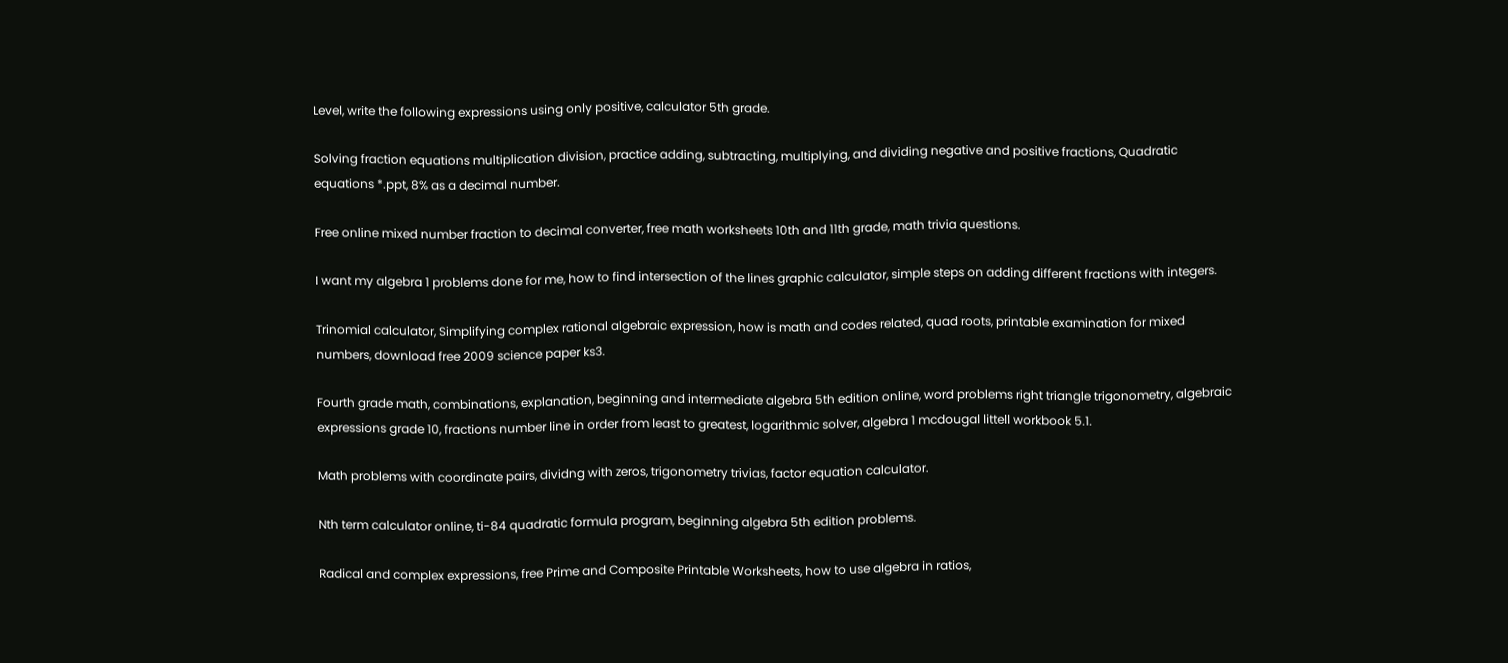Level, write the following expressions using only positive, calculator 5th grade.

Solving fraction equations multiplication division, practice adding, subtracting, multiplying, and dividing negative and positive fractions, Quadratic equations *.ppt, 8% as a decimal number.

Free online mixed number fraction to decimal converter, free math worksheets 10th and 11th grade, math trivia questions.

I want my algebra 1 problems done for me, how to find intersection of the lines graphic calculator, simple steps on adding different fractions with integers.

Trinomial calculator, Simplifying complex rational algebraic expression, how is math and codes related, quad roots, printable examination for mixed numbers, download free 2009 science paper ks3.

Fourth grade math, combinations, explanation, beginning and intermediate algebra 5th edition online, word problems right triangle trigonometry, algebraic expressions grade 10, fractions number line in order from least to greatest, logarithmic solver, algebra 1 mcdougal littell workbook 5.1.

Math problems with coordinate pairs, dividng with zeros, trigonometry trivias, factor equation calculator.

Nth term calculator online, ti-84 quadratic formula program, beginning algebra 5th edition problems.

Radical and complex expressions, free Prime and Composite Printable Worksheets, how to use algebra in ratios,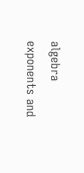algebra exponents and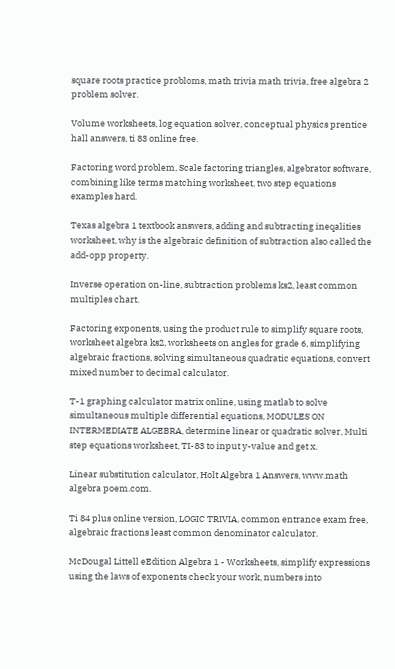square roots practice probloms, math trivia math trivia, free algebra 2 problem solver.

Volume worksheets, log equation solver, conceptual physics prentice hall answers, ti 83 online free.

Factoring word problem, Scale factoring triangles, algebrator software, combining like terms matching worksheet, two step equations examples hard.

Texas algebra 1 textbook answers, adding and subtracting ineqalities worksheet, why is the algebraic definition of subtraction also called the add-opp property.

Inverse operation on-line, subtraction problems ks2, least common multiples chart.

Factoring exponents, using the product rule to simplify square roots, worksheet algebra ks2, worksheets on angles for grade 6, simplifying algebraic fractions, solving simultaneous quadratic equations, convert mixed number to decimal calculator.

T-1 graphing calculator matrix online, using matlab to solve simultaneous multiple differential equations, MODULES ON INTERMEDIATE ALGEBRA, determine linear or quadratic solver, Multi step equations worksheet, TI-83 to input y-value and get x.

Linear substitution calculator, Holt Algebra 1 Answers, www.math algebra poem.com.

Ti 84 plus online version, LOGIC TRIVIA, common entrance exam free, algebraic fractions least common denominator calculator.

McDougal Littell eEdition Algebra 1 - Worksheets, simplify expressions using the laws of exponents check your work, numbers into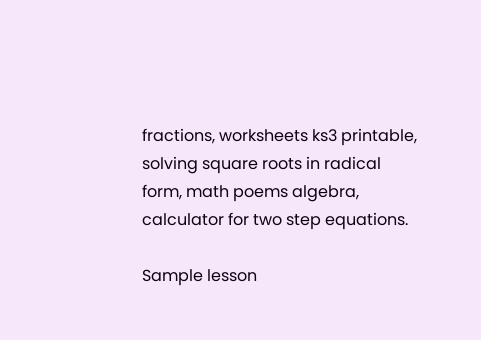fractions, worksheets ks3 printable, solving square roots in radical form, math poems algebra, calculator for two step equations.

Sample lesson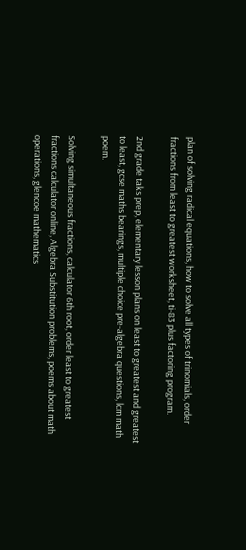plan of solving radical equations, how to solve all types of trinomials, order fractions from least to greatest worksheet, ti-83 plus factoring program.

2nd grade taks prep, elementary lesson plans on least to greatest and greatest to least, gcse maths bearings, multiple choice pre-algebra questions, lcm math poem.

Solving simultaneous fractions, calculator 6th root, order least to greatest fractions calculator online, Algebra Substitution problems, poems about math operations, glencoe mathematics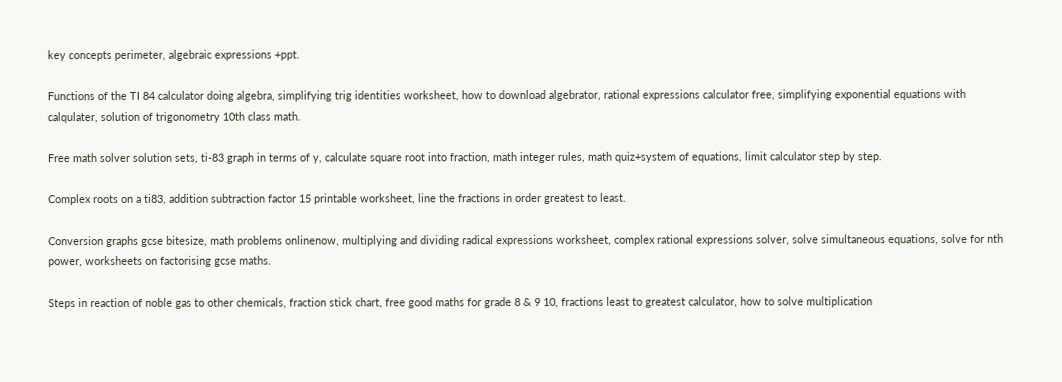key concepts perimeter, algebraic expressions +ppt.

Functions of the TI 84 calculator doing algebra, simplifying trig identities worksheet, how to download algebrator, rational expressions calculator free, simplifying exponential equations with calqulater, solution of trigonometry 10th class math.

Free math solver solution sets, ti-83 graph in terms of y, calculate square root into fraction, math integer rules, math quiz+system of equations, limit calculator step by step.

Complex roots on a ti83, addition subtraction factor 15 printable worksheet, line the fractions in order greatest to least.

Conversion graphs gcse bitesize, math problems onlinenow, multiplying and dividing radical expressions worksheet, complex rational expressions solver, solve simultaneous equations, solve for nth power, worksheets on factorising gcse maths.

Steps in reaction of noble gas to other chemicals, fraction stick chart, free good maths for grade 8 & 9 10, fractions least to greatest calculator, how to solve multiplication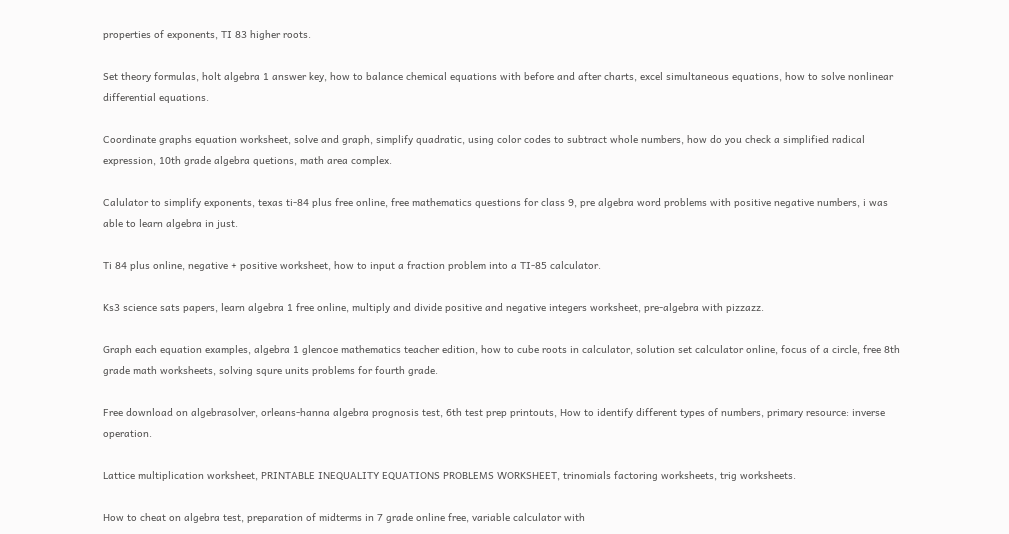properties of exponents, TI 83 higher roots.

Set theory formulas, holt algebra 1 answer key, how to balance chemical equations with before and after charts, excel simultaneous equations, how to solve nonlinear differential equations.

Coordinate graphs equation worksheet, solve and graph, simplify quadratic, using color codes to subtract whole numbers, how do you check a simplified radical expression, 10th grade algebra quetions, math area complex.

Calulator to simplify exponents, texas ti-84 plus free online, free mathematics questions for class 9, pre algebra word problems with positive negative numbers, i was able to learn algebra in just.

Ti 84 plus online, negative + positive worksheet, how to input a fraction problem into a TI-85 calculator.

Ks3 science sats papers, learn algebra 1 free online, multiply and divide positive and negative integers worksheet, pre-algebra with pizzazz.

Graph each equation examples, algebra 1 glencoe mathematics teacher edition, how to cube roots in calculator, solution set calculator online, focus of a circle, free 8th grade math worksheets, solving squre units problems for fourth grade.

Free download on algebrasolver, orleans-hanna algebra prognosis test, 6th test prep printouts, How to identify different types of numbers, primary resource: inverse operation.

Lattice multiplication worksheet, PRINTABLE INEQUALITY EQUATIONS PROBLEMS WORKSHEET, trinomials factoring worksheets, trig worksheets.

How to cheat on algebra test, preparation of midterms in 7 grade online free, variable calculator with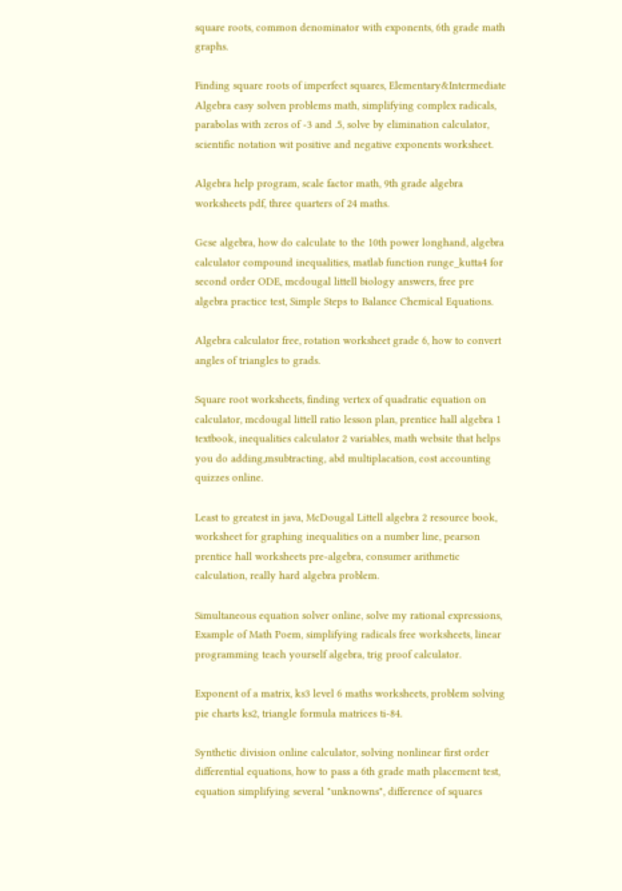square roots, common denominator with exponents, 6th grade math graphs.

Finding square roots of imperfect squares, Elementary&Intermediate Algebra easy solven problems math, simplifying complex radicals, parabolas with zeros of -3 and .5, solve by elimination calculator, scientific notation wit positive and negative exponents worksheet.

Algebra help program, scale factor math, 9th grade algebra worksheets pdf, three quarters of 24 maths.

Gcse algebra, how do calculate to the 10th power longhand, algebra calculator compound inequalities, matlab function runge_kutta4 for second order ODE, mcdougal littell biology answers, free pre algebra practice test, Simple Steps to Balance Chemical Equations.

Algebra calculator free, rotation worksheet grade 6, how to convert angles of triangles to grads.

Square root worksheets, finding vertex of quadratic equation on calculator, mcdougal littell ratio lesson plan, prentice hall algebra 1 textbook, inequalities calculator 2 variables, math website that helps you do adding,msubtracting, abd multiplacation, cost accounting quizzes online.

Least to greatest in java, McDougal Littell algebra 2 resource book, worksheet for graphing inequalities on a number line, pearson prentice hall worksheets pre-algebra, consumer arithmetic calculation, really hard algebra problem.

Simultaneous equation solver online, solve my rational expressions, Example of Math Poem, simplifying radicals free worksheets, linear programming teach yourself algebra, trig proof calculator.

Exponent of a matrix, ks3 level 6 maths worksheets, problem solving pie charts ks2, triangle formula matrices ti-84.

Synthetic division online calculator, solving nonlinear first order differential equations, how to pass a 6th grade math placement test, equation simplifying several "unknowns", difference of squares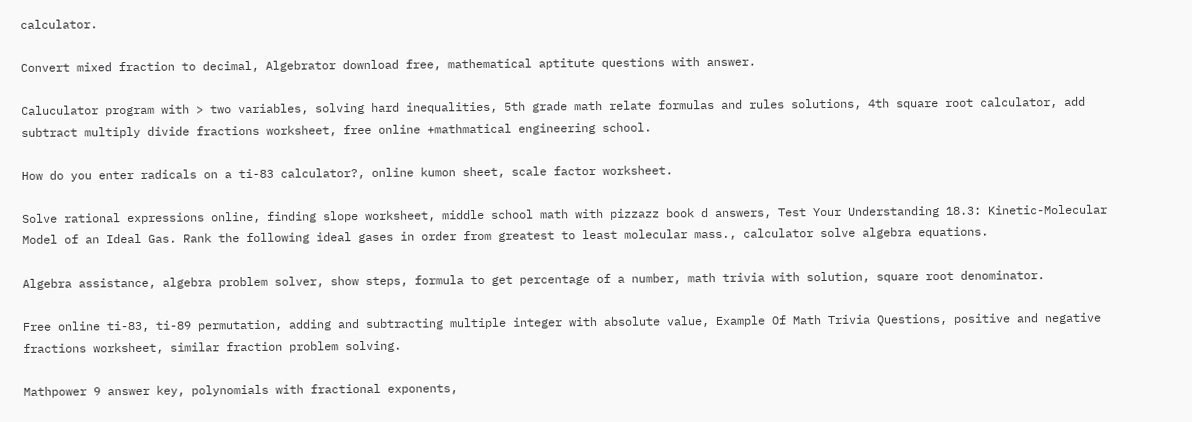calculator.

Convert mixed fraction to decimal, Algebrator download free, mathematical aptitute questions with answer.

Caluculator program with > two variables, solving hard inequalities, 5th grade math relate formulas and rules solutions, 4th square root calculator, add subtract multiply divide fractions worksheet, free online +mathmatical engineering school.

How do you enter radicals on a ti-83 calculator?, online kumon sheet, scale factor worksheet.

Solve rational expressions online, finding slope worksheet, middle school math with pizzazz book d answers, Test Your Understanding 18.3: Kinetic-Molecular Model of an Ideal Gas. Rank the following ideal gases in order from greatest to least molecular mass., calculator solve algebra equations.

Algebra assistance, algebra problem solver, show steps, formula to get percentage of a number, math trivia with solution, square root denominator.

Free online ti-83, ti-89 permutation, adding and subtracting multiple integer with absolute value, Example Of Math Trivia Questions, positive and negative fractions worksheet, similar fraction problem solving.

Mathpower 9 answer key, polynomials with fractional exponents,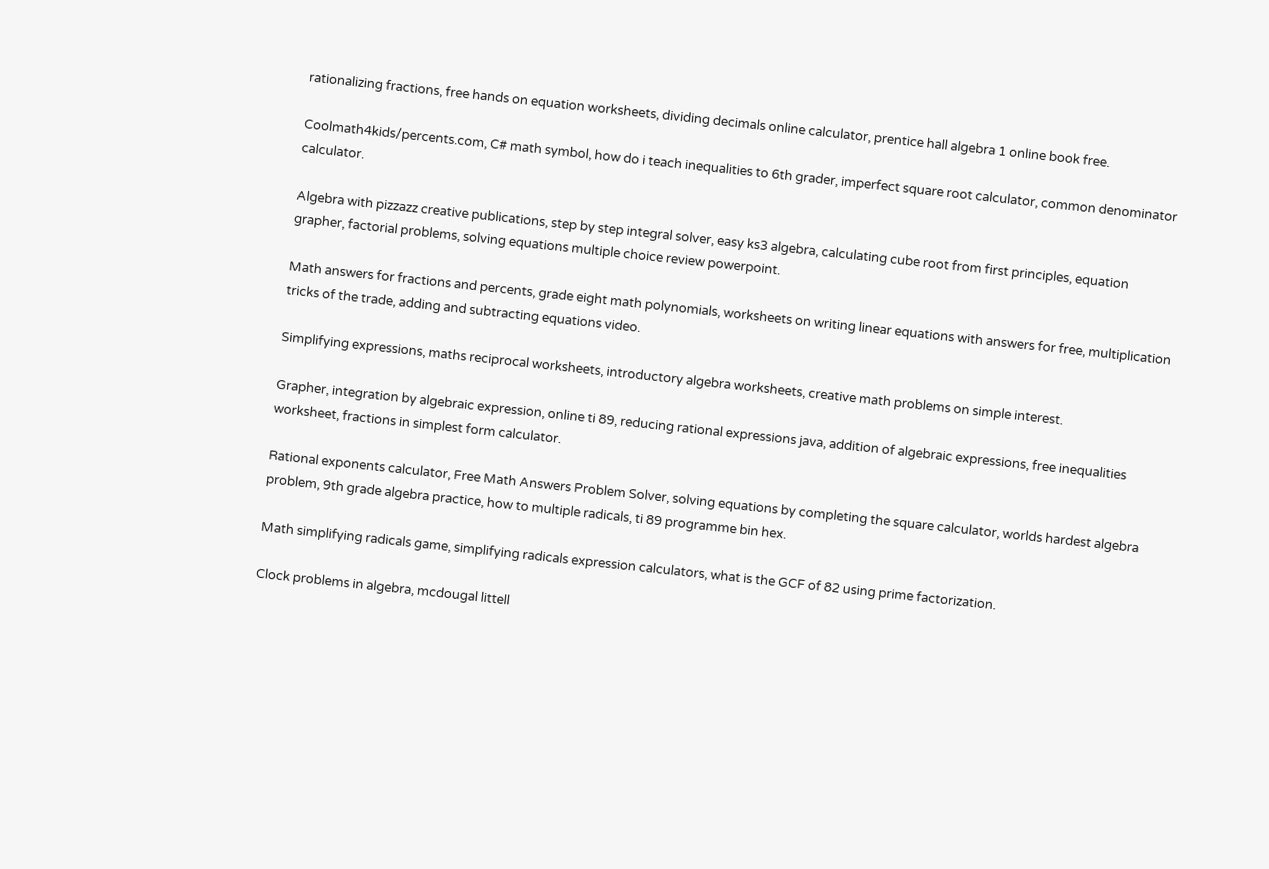rationalizing fractions, free hands on equation worksheets, dividing decimals online calculator, prentice hall algebra 1 online book free.

Coolmath4kids/percents.com, C# math symbol, how do i teach inequalities to 6th grader, imperfect square root calculator, common denominator calculator.

Algebra with pizzazz creative publications, step by step integral solver, easy ks3 algebra, calculating cube root from first principles, equation grapher, factorial problems, solving equations multiple choice review powerpoint.

Math answers for fractions and percents, grade eight math polynomials, worksheets on writing linear equations with answers for free, multiplication tricks of the trade, adding and subtracting equations video.

Simplifying expressions, maths reciprocal worksheets, introductory algebra worksheets, creative math problems on simple interest.

Grapher, integration by algebraic expression, online ti 89, reducing rational expressions java, addition of algebraic expressions, free inequalities worksheet, fractions in simplest form calculator.

Rational exponents calculator, Free Math Answers Problem Solver, solving equations by completing the square calculator, worlds hardest algebra problem, 9th grade algebra practice, how to multiple radicals, ti 89 programme bin hex.

Math simplifying radicals game, simplifying radicals expression calculators, what is the GCF of 82 using prime factorization.

Clock problems in algebra, mcdougal littell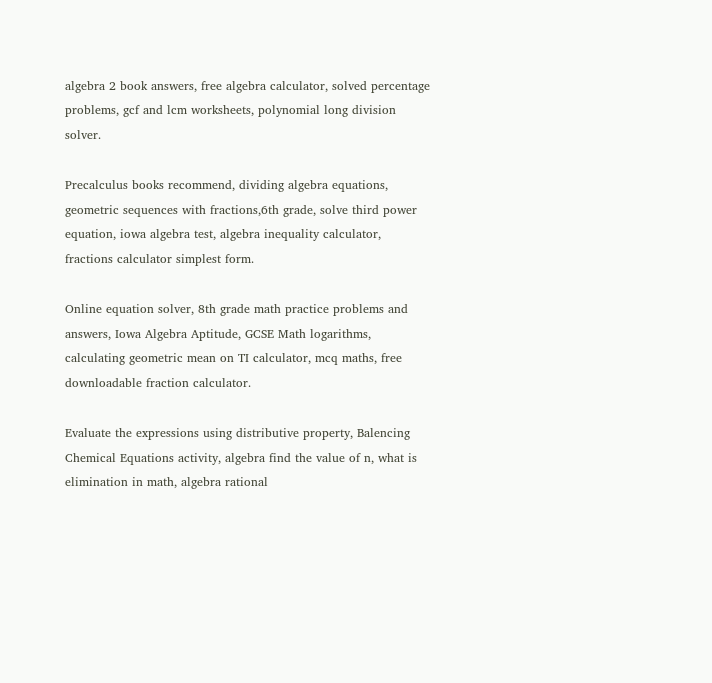algebra 2 book answers, free algebra calculator, solved percentage problems, gcf and lcm worksheets, polynomial long division solver.

Precalculus books recommend, dividing algebra equations, geometric sequences with fractions,6th grade, solve third power equation, iowa algebra test, algebra inequality calculator, fractions calculator simplest form.

Online equation solver, 8th grade math practice problems and answers, Iowa Algebra Aptitude, GCSE Math logarithms, calculating geometric mean on TI calculator, mcq maths, free downloadable fraction calculator.

Evaluate the expressions using distributive property, Balencing Chemical Equations activity, algebra find the value of n, what is elimination in math, algebra rational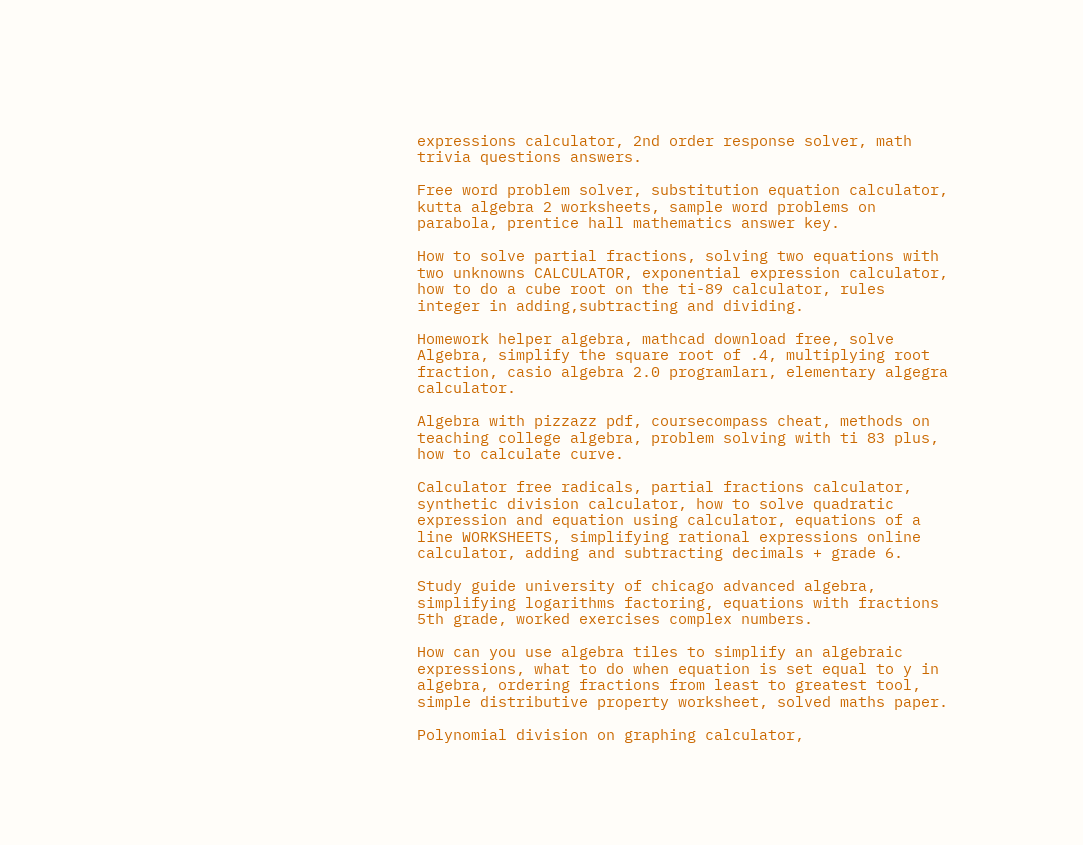expressions calculator, 2nd order response solver, math trivia questions answers.

Free word problem solver, substitution equation calculator, kutta algebra 2 worksheets, sample word problems on parabola, prentice hall mathematics answer key.

How to solve partial fractions, solving two equations with two unknowns CALCULATOR, exponential expression calculator, how to do a cube root on the ti-89 calculator, rules integer in adding,subtracting and dividing.

Homework helper algebra, mathcad download free, solve Algebra, simplify the square root of .4, multiplying root fraction, casio algebra 2.0 programları, elementary algegra calculator.

Algebra with pizzazz pdf, coursecompass cheat, methods on teaching college algebra, problem solving with ti 83 plus, how to calculate curve.

Calculator free radicals, partial fractions calculator, synthetic division calculator, how to solve quadratic expression and equation using calculator, equations of a line WORKSHEETS, simplifying rational expressions online calculator, adding and subtracting decimals + grade 6.

Study guide university of chicago advanced algebra, simplifying logarithms factoring, equations with fractions 5th grade, worked exercises complex numbers.

How can you use algebra tiles to simplify an algebraic expressions, what to do when equation is set equal to y in algebra, ordering fractions from least to greatest tool, simple distributive property worksheet, solved maths paper.

Polynomial division on graphing calculator,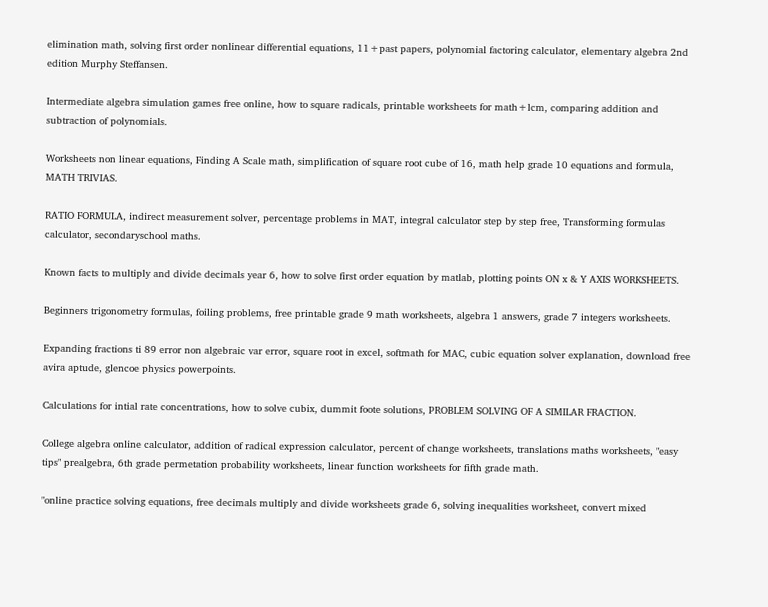elimination math, solving first order nonlinear differential equations, 11+past papers, polynomial factoring calculator, elementary algebra 2nd edition Murphy Steffansen.

Intermediate algebra simulation games free online, how to square radicals, printable worksheets for math+lcm, comparing addition and subtraction of polynomials.

Worksheets non linear equations, Finding A Scale math, simplification of square root cube of 16, math help grade 10 equations and formula, MATH TRIVIAS.

RATIO FORMULA, indirect measurement solver, percentage problems in MAT, integral calculator step by step free, Transforming formulas calculator, secondaryschool maths.

Known facts to multiply and divide decimals year 6, how to solve first order equation by matlab, plotting points ON x & Y AXIS WORKSHEETS.

Beginners trigonometry formulas, foiling problems, free printable grade 9 math worksheets, algebra 1 answers, grade 7 integers worksheets.

Expanding fractions ti 89 error non algebraic var error, square root in excel, softmath for MAC, cubic equation solver explanation, download free avira aptude, glencoe physics powerpoints.

Calculations for intial rate concentrations, how to solve cubix, dummit foote solutions, PROBLEM SOLVING OF A SIMILAR FRACTION.

College algebra online calculator, addition of radical expression calculator, percent of change worksheets, translations maths worksheets, "easy tips" prealgebra, 6th grade permetation probability worksheets, linear function worksheets for fifth grade math.

"online practice solving equations, free decimals multiply and divide worksheets grade 6, solving inequalities worksheet, convert mixed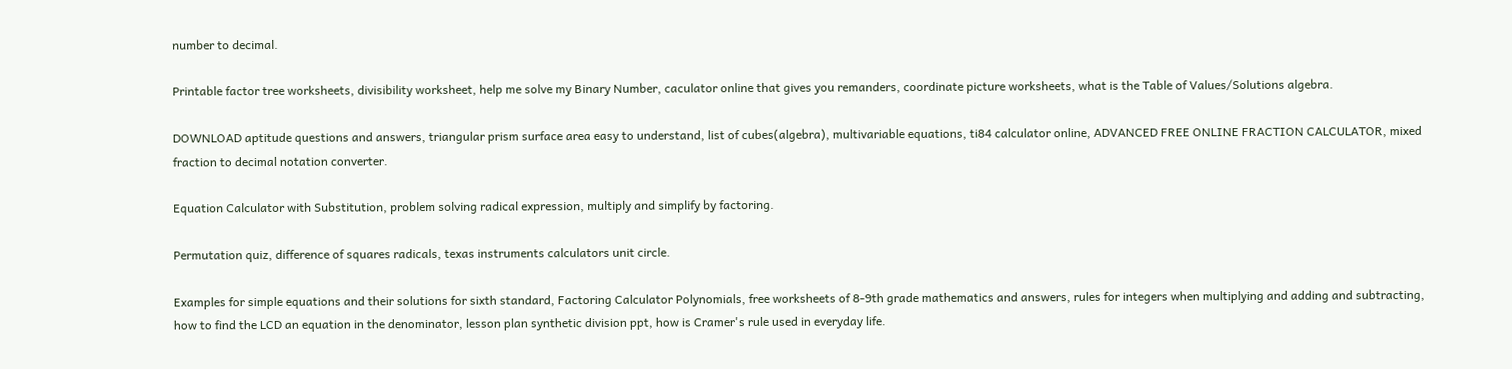number to decimal.

Printable factor tree worksheets, divisibility worksheet, help me solve my Binary Number, caculator online that gives you remanders, coordinate picture worksheets, what is the Table of Values/Solutions algebra.

DOWNLOAD aptitude questions and answers, triangular prism surface area easy to understand, list of cubes(algebra), multivariable equations, ti84 calculator online, ADVANCED FREE ONLINE FRACTION CALCULATOR, mixed fraction to decimal notation converter.

Equation Calculator with Substitution, problem solving radical expression, multiply and simplify by factoring.

Permutation quiz, difference of squares radicals, texas instruments calculators unit circle.

Examples for simple equations and their solutions for sixth standard, Factoring Calculator Polynomials, free worksheets of 8-9th grade mathematics and answers, rules for integers when multiplying and adding and subtracting, how to find the LCD an equation in the denominator, lesson plan synthetic division ppt, how is Cramer's rule used in everyday life.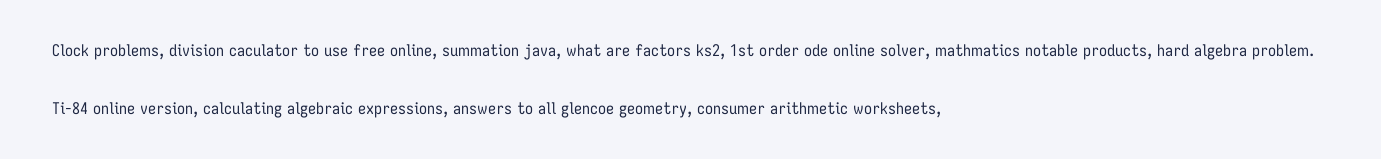Clock problems, division caculator to use free online, summation java, what are factors ks2, 1st order ode online solver, mathmatics notable products, hard algebra problem.

Ti-84 online version, calculating algebraic expressions, answers to all glencoe geometry, consumer arithmetic worksheets,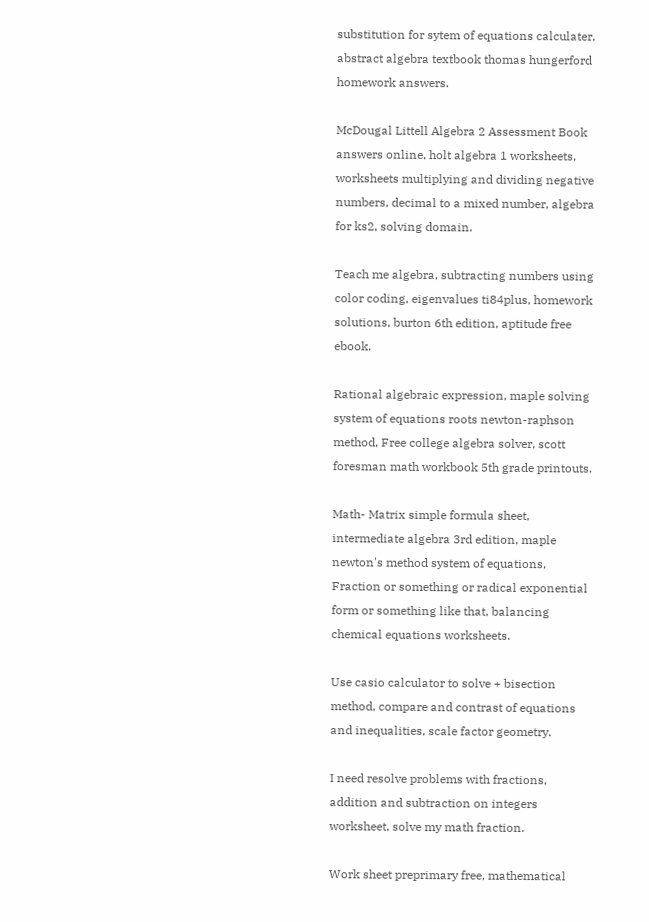substitution for sytem of equations calculater, abstract algebra textbook thomas hungerford homework answers.

McDougal Littell Algebra 2 Assessment Book answers online, holt algebra 1 worksheets, worksheets multiplying and dividing negative numbers, decimal to a mixed number, algebra for ks2, solving domain.

Teach me algebra, subtracting numbers using color coding, eigenvalues ti84plus, homework solutions, burton 6th edition, aptitude free ebook.

Rational algebraic expression, maple solving system of equations roots newton-raphson method, Free college algebra solver, scott foresman math workbook 5th grade printouts.

Math- Matrix simple formula sheet, intermediate algebra 3rd edition, maple newton's method system of equations, Fraction or something or radical exponential form or something like that, balancing chemical equations worksheets.

Use casio calculator to solve + bisection method, compare and contrast of equations and inequalities, scale factor geometry.

I need resolve problems with fractions, addition and subtraction on integers worksheet, solve my math fraction.

Work sheet preprimary free, mathematical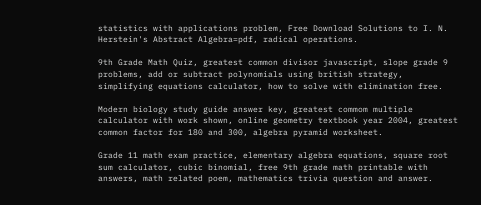statistics with applications problem, Free Download Solutions to I. N. Herstein's Abstract Algebra=pdf, radical operations.

9th Grade Math Quiz, greatest common divisor javascript, slope grade 9 problems, add or subtract polynomials using british strategy, simplifying equations calculator, how to solve with elimination free.

Modern biology study guide answer key, greatest commom multiple calculator with work shown, online geometry textbook year 2004, greatest common factor for 180 and 300, algebra pyramid worksheet.

Grade 11 math exam practice, elementary algebra equations, square root sum calculator, cubic binomial, free 9th grade math printable with answers, math related poem, mathematics trivia question and answer.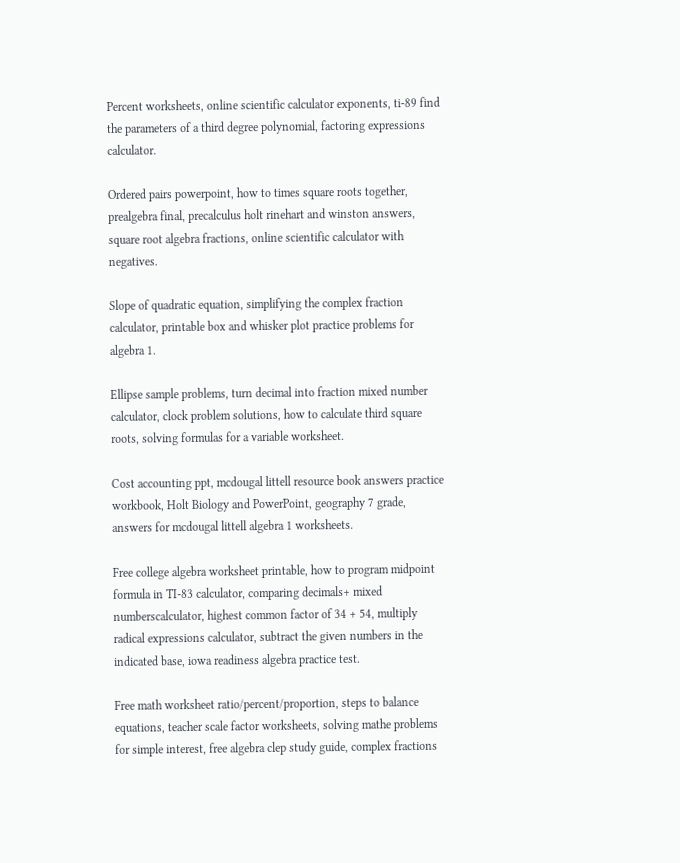Percent worksheets, online scientific calculator exponents, ti-89 find the parameters of a third degree polynomial, factoring expressions calculator.

Ordered pairs powerpoint, how to times square roots together, prealgebra final, precalculus holt rinehart and winston answers, square root algebra fractions, online scientific calculator with negatives.

Slope of quadratic equation, simplifying the complex fraction calculator, printable box and whisker plot practice problems for algebra 1.

Ellipse sample problems, turn decimal into fraction mixed number calculator, clock problem solutions, how to calculate third square roots, solving formulas for a variable worksheet.

Cost accounting ppt, mcdougal littell resource book answers practice workbook, Holt Biology and PowerPoint, geography 7 grade, answers for mcdougal littell algebra 1 worksheets.

Free college algebra worksheet printable, how to program midpoint formula in TI-83 calculator, comparing decimals+ mixed numberscalculator, highest common factor of 34 + 54, multiply radical expressions calculator, subtract the given numbers in the indicated base, iowa readiness algebra practice test.

Free math worksheet ratio/percent/proportion, steps to balance equations, teacher scale factor worksheets, solving mathe problems for simple interest, free algebra clep study guide, complex fractions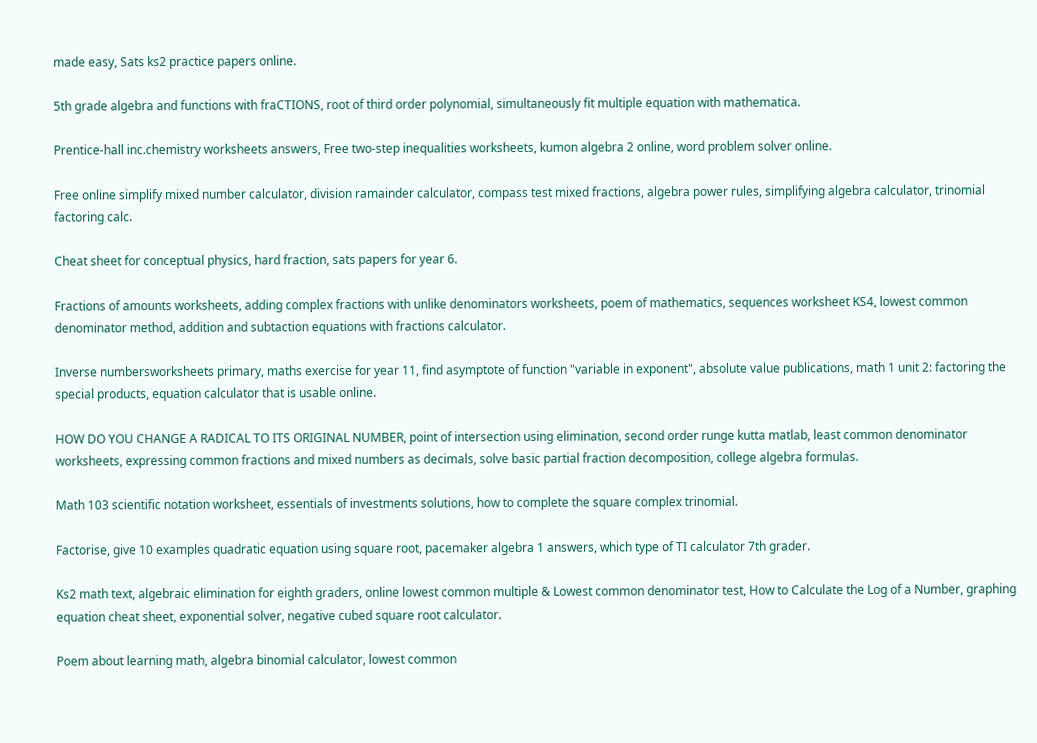made easy, Sats ks2 practice papers online.

5th grade algebra and functions with fraCTIONS, root of third order polynomial, simultaneously fit multiple equation with mathematica.

Prentice-hall inc.chemistry worksheets answers, Free two-step inequalities worksheets, kumon algebra 2 online, word problem solver online.

Free online simplify mixed number calculator, division ramainder calculator, compass test mixed fractions, algebra power rules, simplifying algebra calculator, trinomial factoring calc.

Cheat sheet for conceptual physics, hard fraction, sats papers for year 6.

Fractions of amounts worksheets, adding complex fractions with unlike denominators worksheets, poem of mathematics, sequences worksheet KS4, lowest common denominator method, addition and subtaction equations with fractions calculator.

Inverse numbersworksheets primary, maths exercise for year 11, find asymptote of function "variable in exponent", absolute value publications, math 1 unit 2: factoring the special products, equation calculator that is usable online.

HOW DO YOU CHANGE A RADICAL TO ITS ORIGINAL NUMBER, point of intersection using elimination, second order runge kutta matlab, least common denominator worksheets, expressing common fractions and mixed numbers as decimals, solve basic partial fraction decomposition, college algebra formulas.

Math 103 scientific notation worksheet, essentials of investments solutions, how to complete the square complex trinomial.

Factorise, give 10 examples quadratic equation using square root, pacemaker algebra 1 answers, which type of TI calculator 7th grader.

Ks2 math text, algebraic elimination for eighth graders, online lowest common multiple & Lowest common denominator test, How to Calculate the Log of a Number, graphing equation cheat sheet, exponential solver, negative cubed square root calculator.

Poem about learning math, algebra binomial calculator, lowest common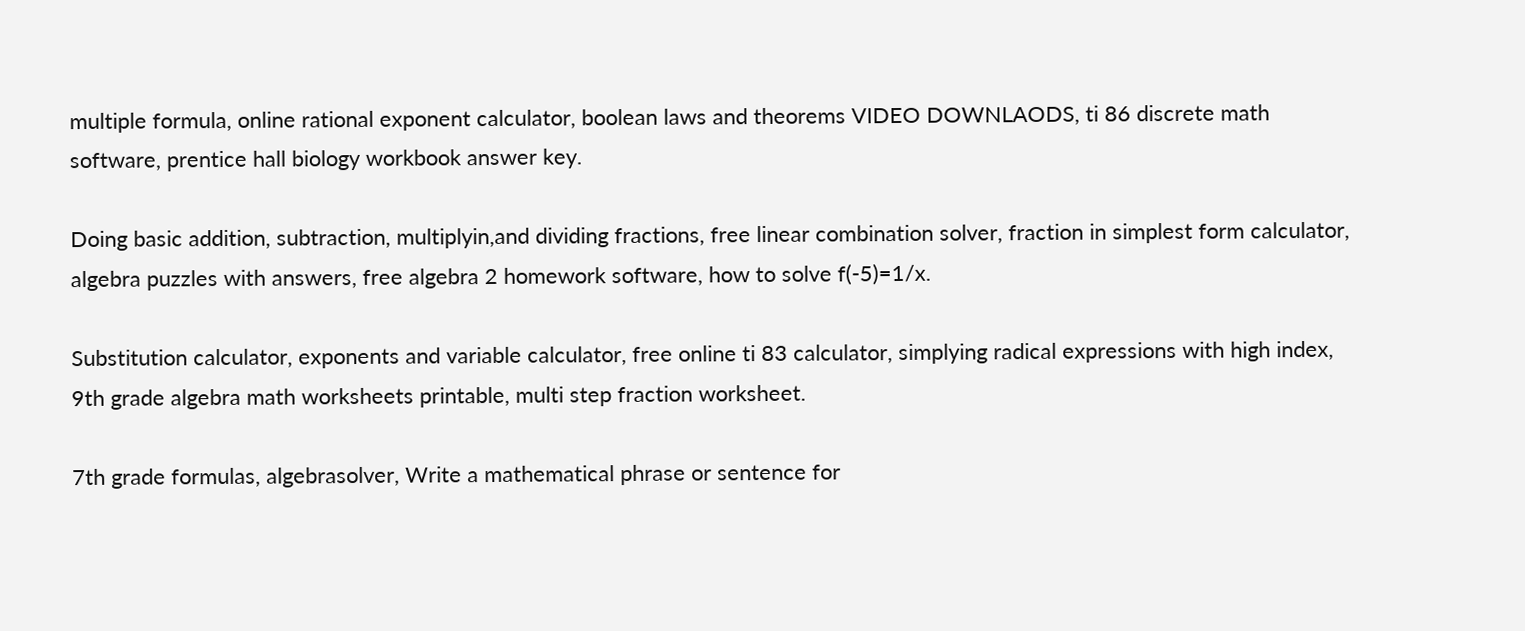multiple formula, online rational exponent calculator, boolean laws and theorems VIDEO DOWNLAODS, ti 86 discrete math software, prentice hall biology workbook answer key.

Doing basic addition, subtraction, multiplyin,and dividing fractions, free linear combination solver, fraction in simplest form calculator, algebra puzzles with answers, free algebra 2 homework software, how to solve f(-5)=1/x.

Substitution calculator, exponents and variable calculator, free online ti 83 calculator, simplying radical expressions with high index, 9th grade algebra math worksheets printable, multi step fraction worksheet.

7th grade formulas, algebrasolver, Write a mathematical phrase or sentence for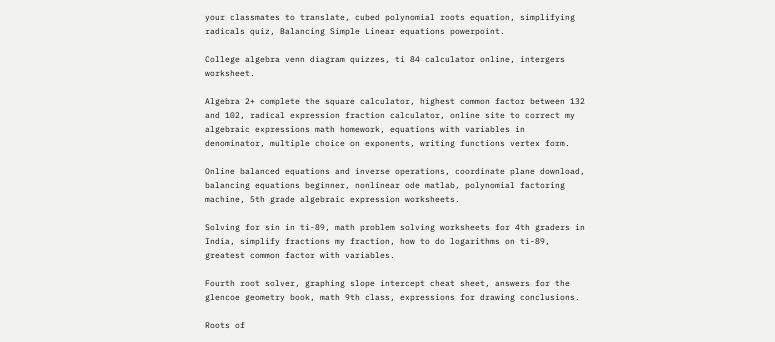your classmates to translate, cubed polynomial roots equation, simplifying radicals quiz, Balancing Simple Linear equations powerpoint.

College algebra venn diagram quizzes, ti 84 calculator online, intergers worksheet.

Algebra 2+ complete the square calculator, highest common factor between 132 and 102, radical expression fraction calculator, online site to correct my algebraic expressions math homework, equations with variables in denominator, multiple choice on exponents, writing functions vertex form.

Online balanced equations and inverse operations, coordinate plane download, balancing equations beginner, nonlinear ode matlab, polynomial factoring machine, 5th grade algebraic expression worksheets.

Solving for sin in ti-89, math problem solving worksheets for 4th graders in India, simplify fractions my fraction, how to do logarithms on ti-89, greatest common factor with variables.

Fourth root solver, graphing slope intercept cheat sheet, answers for the glencoe geometry book, math 9th class, expressions for drawing conclusions.

Roots of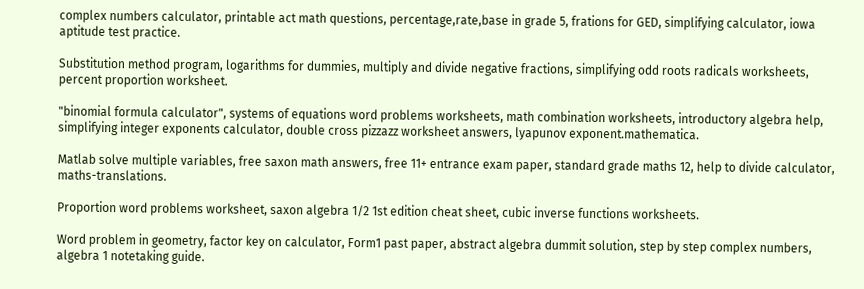complex numbers calculator, printable act math questions, percentage,rate,base in grade 5, frations for GED, simplifying calculator, iowa aptitude test practice.

Substitution method program, logarithms for dummies, multiply and divide negative fractions, simplifying odd roots radicals worksheets, percent proportion worksheet.

"binomial formula calculator", systems of equations word problems worksheets, math combination worksheets, introductory algebra help, simplifying integer exponents calculator, double cross pizzazz worksheet answers, lyapunov exponent.mathematica.

Matlab solve multiple variables, free saxon math answers, free 11+ entrance exam paper, standard grade maths 12, help to divide calculator, maths-translations.

Proportion word problems worksheet, saxon algebra 1/2 1st edition cheat sheet, cubic inverse functions worksheets.

Word problem in geometry, factor key on calculator, Form1 past paper, abstract algebra dummit solution, step by step complex numbers, algebra 1 notetaking guide.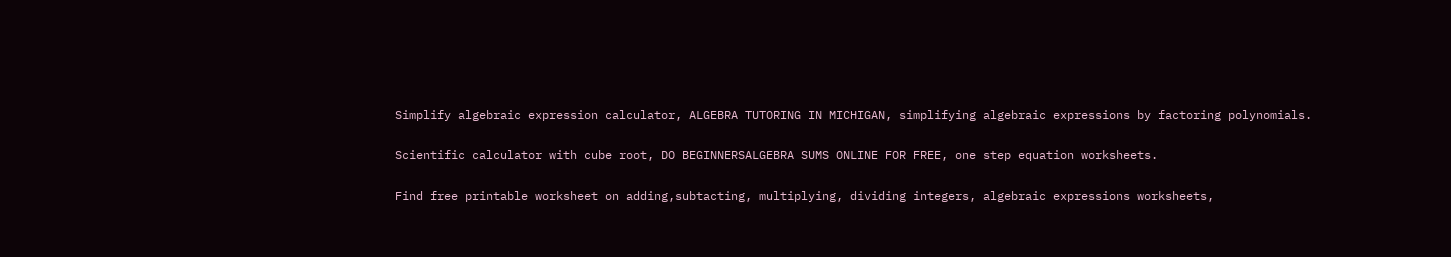Simplify algebraic expression calculator, ALGEBRA TUTORING IN MICHIGAN, simplifying algebraic expressions by factoring polynomials.

Scientific calculator with cube root, DO BEGINNERSALGEBRA SUMS ONLINE FOR FREE, one step equation worksheets.

Find free printable worksheet on adding,subtacting, multiplying, dividing integers, algebraic expressions worksheets,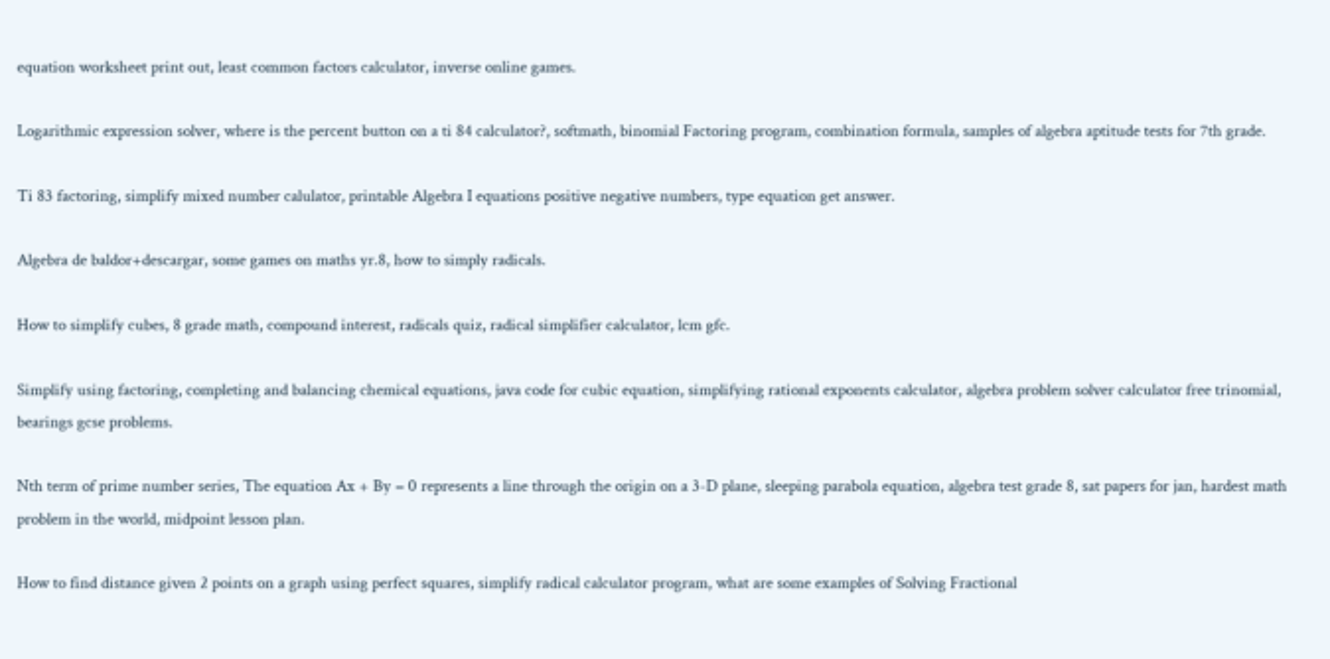equation worksheet print out, least common factors calculator, inverse online games.

Logarithmic expression solver, where is the percent button on a ti 84 calculator?, softmath, binomial Factoring program, combination formula, samples of algebra aptitude tests for 7th grade.

Ti 83 factoring, simplify mixed number calulator, printable Algebra I equations positive negative numbers, type equation get answer.

Algebra de baldor+descargar, some games on maths yr.8, how to simply radicals.

How to simplify cubes, 8 grade math, compound interest, radicals quiz, radical simplifier calculator, lcm gfc.

Simplify using factoring, completing and balancing chemical equations, java code for cubic equation, simplifying rational exponents calculator, algebra problem solver calculator free trinomial, bearings gcse problems.

Nth term of prime number series, The equation Ax + By = 0 represents a line through the origin on a 3-D plane, sleeping parabola equation, algebra test grade 8, sat papers for jan, hardest math problem in the world, midpoint lesson plan.

How to find distance given 2 points on a graph using perfect squares, simplify radical calculator program, what are some examples of Solving Fractional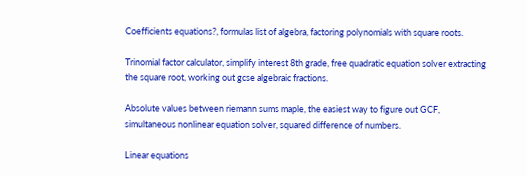Coefficients equations?, formulas list of algebra, factoring polynomials with square roots.

Trinomial factor calculator, simplify interest 8th grade, free quadratic equation solver extracting the square root, working out gcse algebraic fractions.

Absolute values between riemann sums maple, the easiest way to figure out GCF, simultaneous nonlinear equation solver, squared difference of numbers.

Linear equations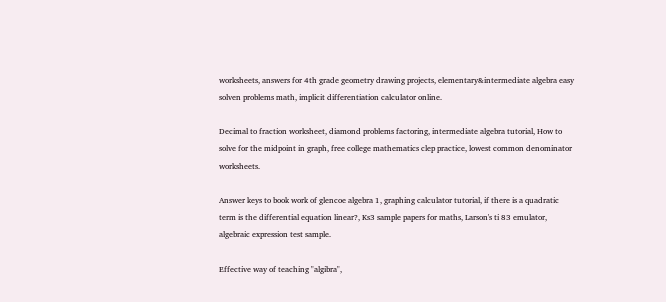worksheets, answers for 4th grade geometry drawing projects, elementary&intermediate algebra easy solven problems math, implicit differentiation calculator online.

Decimal to fraction worksheet, diamond problems factoring, intermediate algebra tutorial, How to solve for the midpoint in graph, free college mathematics clep practice, lowest common denominator worksheets.

Answer keys to book work of glencoe algebra 1, graphing calculator tutorial, if there is a quadratic term is the differential equation linear?, Ks3 sample papers for maths, Larson's ti 83 emulator, algebraic expression test sample.

Effective way of teaching "algibra",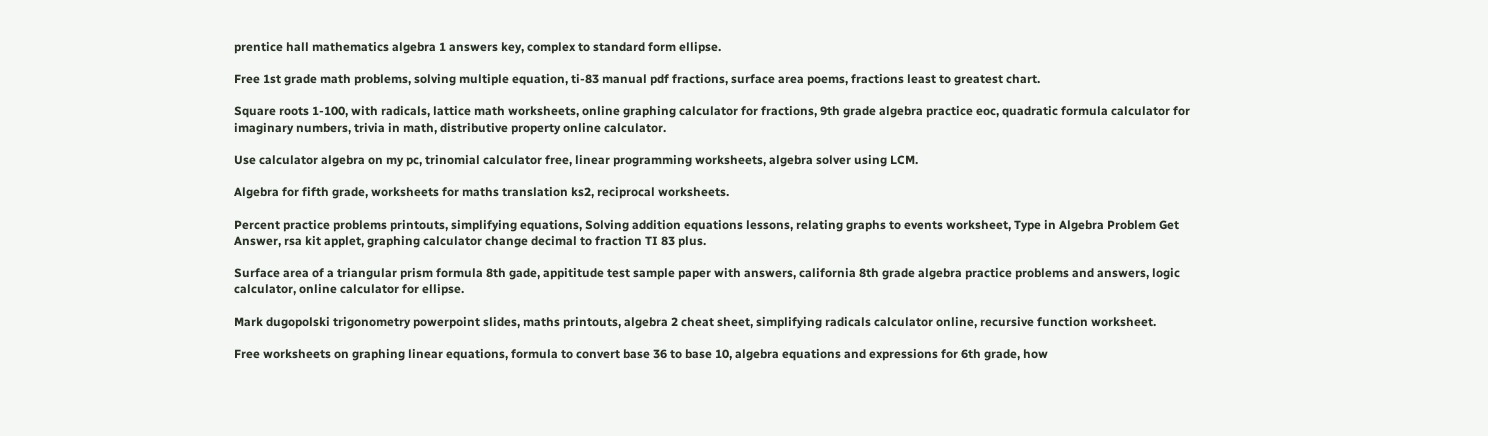prentice hall mathematics algebra 1 answers key, complex to standard form ellipse.

Free 1st grade math problems, solving multiple equation, ti-83 manual pdf fractions, surface area poems, fractions least to greatest chart.

Square roots 1-100, with radicals, lattice math worksheets, online graphing calculator for fractions, 9th grade algebra practice eoc, quadratic formula calculator for imaginary numbers, trivia in math, distributive property online calculator.

Use calculator algebra on my pc, trinomial calculator free, linear programming worksheets, algebra solver using LCM.

Algebra for fifth grade, worksheets for maths translation ks2, reciprocal worksheets.

Percent practice problems printouts, simplifying equations, Solving addition equations lessons, relating graphs to events worksheet, Type in Algebra Problem Get Answer, rsa kit applet, graphing calculator change decimal to fraction TI 83 plus.

Surface area of a triangular prism formula 8th gade, appititude test sample paper with answers, california 8th grade algebra practice problems and answers, logic calculator, online calculator for ellipse.

Mark dugopolski trigonometry powerpoint slides, maths printouts, algebra 2 cheat sheet, simplifying radicals calculator online, recursive function worksheet.

Free worksheets on graphing linear equations, formula to convert base 36 to base 10, algebra equations and expressions for 6th grade, how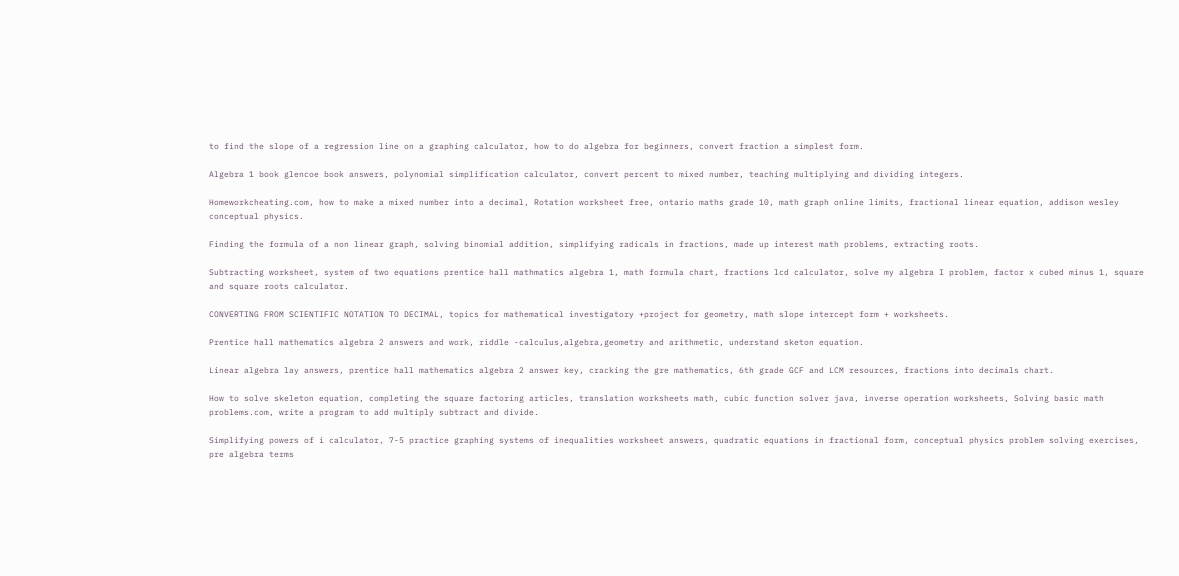to find the slope of a regression line on a graphing calculator, how to do algebra for beginners, convert fraction a simplest form.

Algebra 1 book glencoe book answers, polynomial simplification calculator, convert percent to mixed number, teaching multiplying and dividing integers.

Homeworkcheating.com, how to make a mixed number into a decimal, Rotation worksheet free, ontario maths grade 10, math graph online limits, fractional linear equation, addison wesley conceptual physics.

Finding the formula of a non linear graph, solving binomial addition, simplifying radicals in fractions, made up interest math problems, extracting roots.

Subtracting worksheet, system of two equations prentice hall mathmatics algebra 1, math formula chart, fractions lcd calculator, solve my algebra I problem, factor x cubed minus 1, square and square roots calculator.

CONVERTING FROM SCIENTIFIC NOTATION TO DECIMAL, topics for mathematical investigatory +project for geometry, math slope intercept form + worksheets.

Prentice hall mathematics algebra 2 answers and work, riddle -calculus,algebra,geometry and arithmetic, understand sketon equation.

Linear algebra lay answers, prentice hall mathematics algebra 2 answer key, cracking the gre mathematics, 6th grade GCF and LCM resources, fractions into decimals chart.

How to solve skeleton equation, completing the square factoring articles, translation worksheets math, cubic function solver java, inverse operation worksheets, Solving basic math problems.com, write a program to add multiply subtract and divide.

Simplifying powers of i calculator, 7-5 practice graphing systems of inequalities worksheet answers, quadratic equations in fractional form, conceptual physics problem solving exercises, pre algebra terms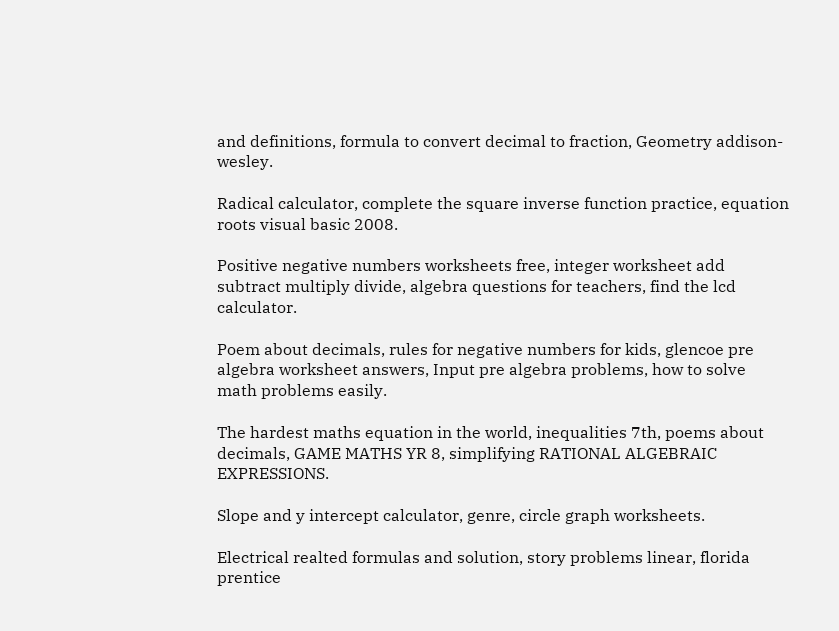and definitions, formula to convert decimal to fraction, Geometry addison-wesley.

Radical calculator, complete the square inverse function practice, equation roots visual basic 2008.

Positive negative numbers worksheets free, integer worksheet add subtract multiply divide, algebra questions for teachers, find the lcd calculator.

Poem about decimals, rules for negative numbers for kids, glencoe pre algebra worksheet answers, Input pre algebra problems, how to solve math problems easily.

The hardest maths equation in the world, inequalities 7th, poems about decimals, GAME MATHS YR 8, simplifying RATIONAL ALGEBRAIC EXPRESSIONS.

Slope and y intercept calculator, genre, circle graph worksheets.

Electrical realted formulas and solution, story problems linear, florida prentice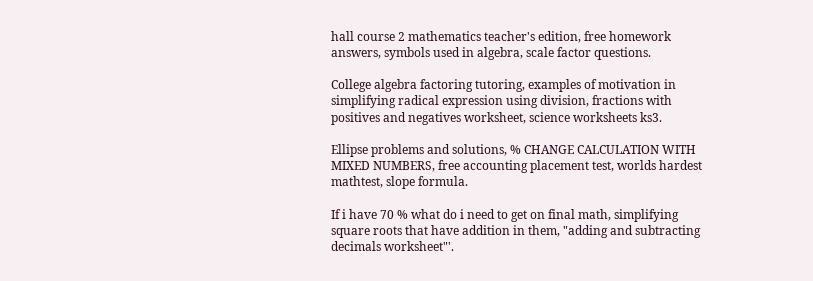hall course 2 mathematics teacher's edition, free homework answers, symbols used in algebra, scale factor questions.

College algebra factoring tutoring, examples of motivation in simplifying radical expression using division, fractions with positives and negatives worksheet, science worksheets ks3.

Ellipse problems and solutions, % CHANGE CALCULATION WITH MIXED NUMBERS, free accounting placement test, worlds hardest mathtest, slope formula.

If i have 70 % what do i need to get on final math, simplifying square roots that have addition in them, "adding and subtracting decimals worksheet"'.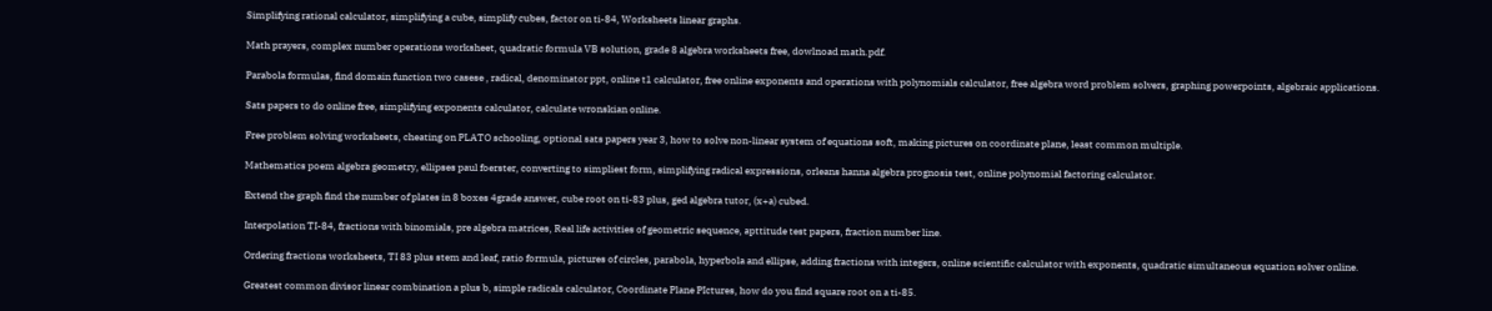Simplifying rational calculator, simplifying a cube, simplify cubes, factor on ti-84, Worksheets linear graphs.

Math prayers, complex number operations worksheet, quadratic formula VB solution, grade 8 algebra worksheets free, dowlnoad math.pdf.

Parabola formulas, find domain function two casese , radical, denominator ppt, online t1 calculator, free online exponents and operations with polynomials calculator, free algebra word problem solvers, graphing powerpoints, algebraic applications.

Sats papers to do online free, simplifying exponents calculator, calculate wronskian online.

Free problem solving worksheets, cheating on PLATO schooling, optional sats papers year 3, how to solve non-linear system of equations soft, making pictures on coordinate plane, least common multiple.

Mathematics poem algebra geometry, ellipses paul foerster, converting to simpliest form, simplifying radical expressions, orleans hanna algebra prognosis test, online polynomial factoring calculator.

Extend the graph find the number of plates in 8 boxes 4grade answer, cube root on ti-83 plus, ged algebra tutor, (x+a) cubed.

Interpolation TI-84, fractions with binomials, pre algebra matrices, Real life activities of geometric sequence, apttitude test papers, fraction number line.

Ordering fractions worksheets, TI 83 plus stem and leaf, ratio formula, pictures of circles, parabola, hyperbola and ellipse, adding fractions with integers, online scientific calculator with exponents, quadratic simultaneous equation solver online.

Greatest common divisor linear combination a plus b, simple radicals calculator, Coordinate Plane PIctures, how do you find square root on a ti-85.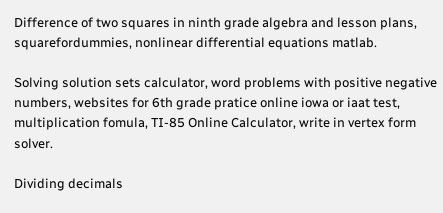Difference of two squares in ninth grade algebra and lesson plans, squarefordummies, nonlinear differential equations matlab.

Solving solution sets calculator, word problems with positive negative numbers, websites for 6th grade pratice online iowa or iaat test, multiplication fomula, TI-85 Online Calculator, write in vertex form solver.

Dividing decimals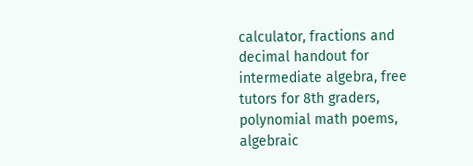calculator, fractions and decimal handout for intermediate algebra, free tutors for 8th graders, polynomial math poems, algebraic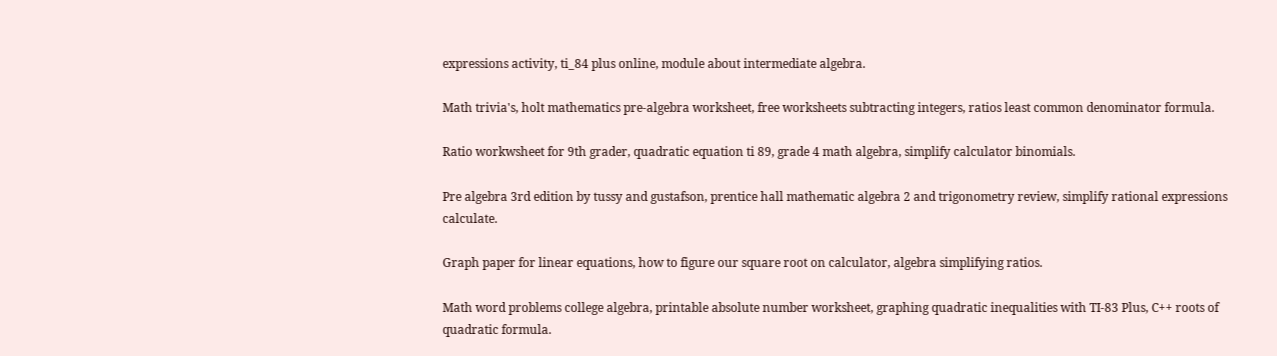expressions activity, ti_84 plus online, module about intermediate algebra.

Math trivia's, holt mathematics pre-algebra worksheet, free worksheets subtracting integers, ratios least common denominator formula.

Ratio workwsheet for 9th grader, quadratic equation ti 89, grade 4 math algebra, simplify calculator binomials.

Pre algebra 3rd edition by tussy and gustafson, prentice hall mathematic algebra 2 and trigonometry review, simplify rational expressions calculate.

Graph paper for linear equations, how to figure our square root on calculator, algebra simplifying ratios.

Math word problems college algebra, printable absolute number worksheet, graphing quadratic inequalities with TI-83 Plus, C++ roots of quadratic formula.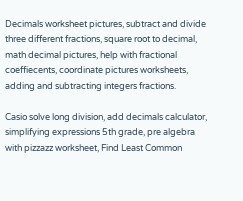Decimals worksheet pictures, subtract and divide three different fractions, square root to decimal, math decimal pictures, help with fractional coeffiecents, coordinate pictures worksheets, adding and subtracting integers fractions.

Casio solve long division, add decimals calculator, simplifying expressions 5th grade, pre algebra with pizzazz worksheet, Find Least Common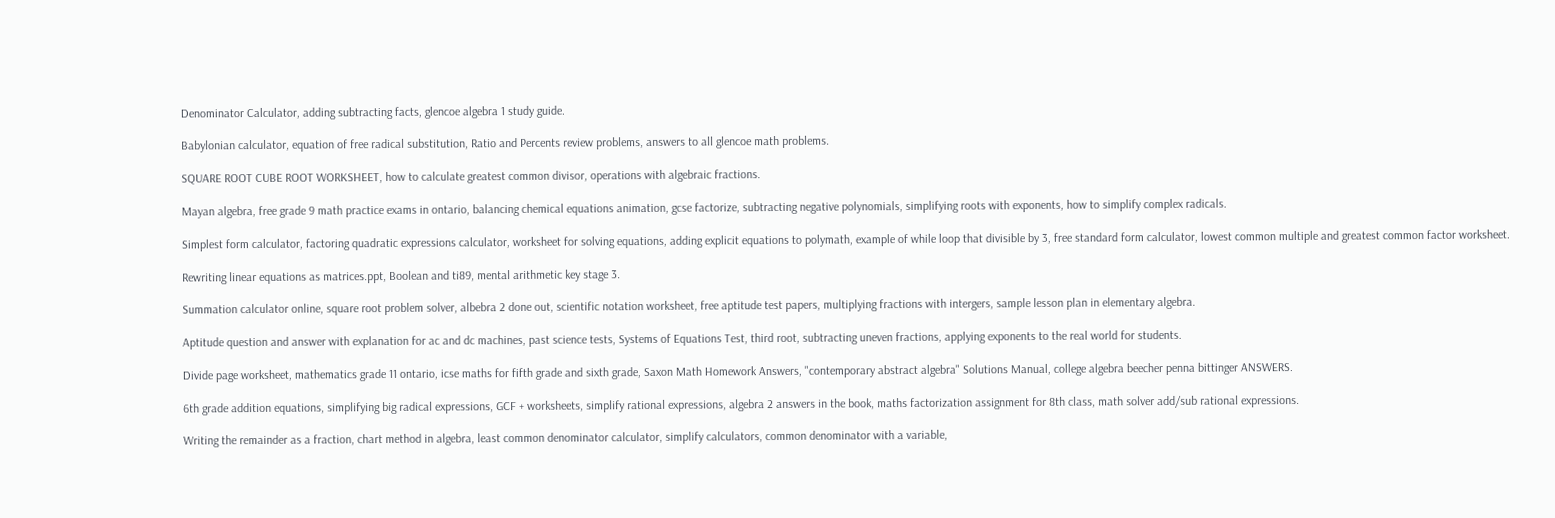Denominator Calculator, adding subtracting facts, glencoe algebra 1 study guide.

Babylonian calculator, equation of free radical substitution, Ratio and Percents review problems, answers to all glencoe math problems.

SQUARE ROOT CUBE ROOT WORKSHEET, how to calculate greatest common divisor, operations with algebraic fractions.

Mayan algebra, free grade 9 math practice exams in ontario, balancing chemical equations animation, gcse factorize, subtracting negative polynomials, simplifying roots with exponents, how to simplify complex radicals.

Simplest form calculator, factoring quadratic expressions calculator, worksheet for solving equations, adding explicit equations to polymath, example of while loop that divisible by 3, free standard form calculator, lowest common multiple and greatest common factor worksheet.

Rewriting linear equations as matrices.ppt, Boolean and ti89, mental arithmetic key stage 3.

Summation calculator online, square root problem solver, albebra 2 done out, scientific notation worksheet, free aptitude test papers, multiplying fractions with intergers, sample lesson plan in elementary algebra.

Aptitude question and answer with explanation for ac and dc machines, past science tests, Systems of Equations Test, third root, subtracting uneven fractions, applying exponents to the real world for students.

Divide page worksheet, mathematics grade 11 ontario, icse maths for fifth grade and sixth grade, Saxon Math Homework Answers, "contemporary abstract algebra" Solutions Manual, college algebra beecher penna bittinger ANSWERS.

6th grade addition equations, simplifying big radical expressions, GCF + worksheets, simplify rational expressions, algebra 2 answers in the book, maths factorization assignment for 8th class, math solver add/sub rational expressions.

Writing the remainder as a fraction, chart method in algebra, least common denominator calculator, simplify calculators, common denominator with a variable,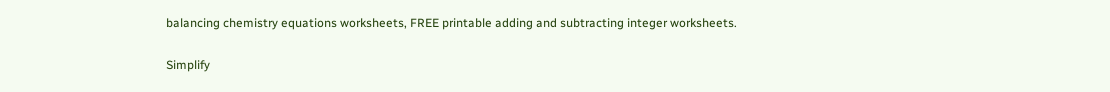balancing chemistry equations worksheets, FREE printable adding and subtracting integer worksheets.

Simplify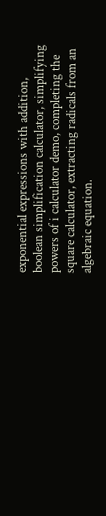exponential expressions with addition, boolean simplification calculator, simplifying powers of i calculator demo, completing the square calculator, extracting radicals from an algebraic equation.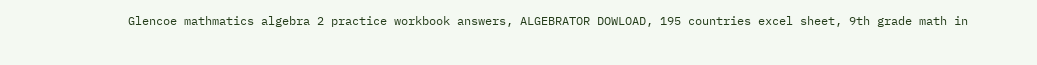Glencoe mathmatics algebra 2 practice workbook answers, ALGEBRATOR DOWLOAD, 195 countries excel sheet, 9th grade math in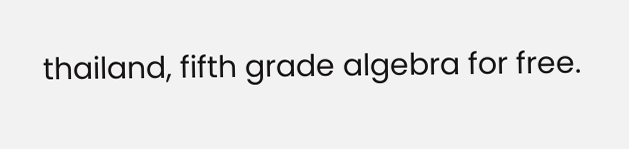thailand, fifth grade algebra for free.